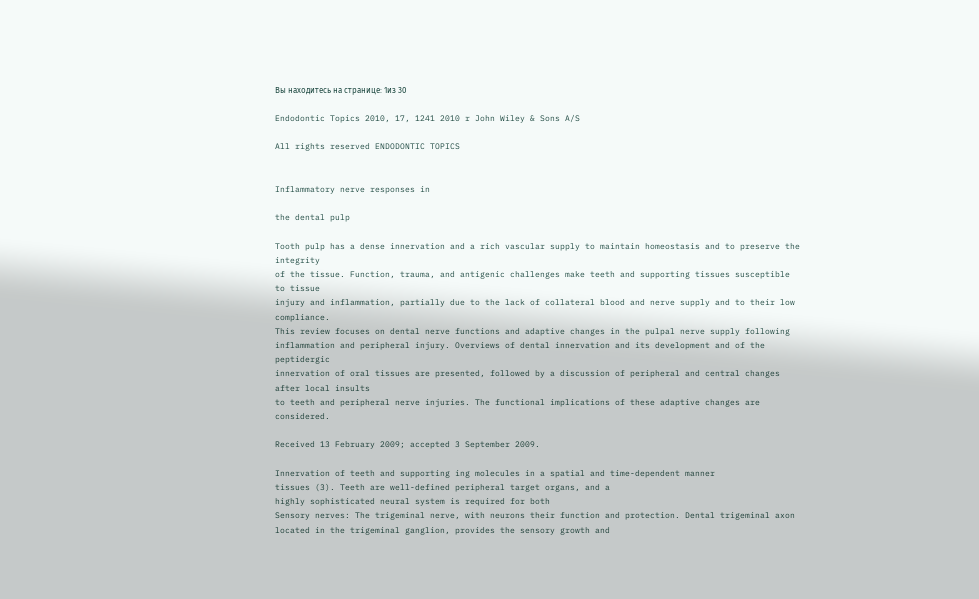Вы находитесь на странице: 1из 30

Endodontic Topics 2010, 17, 1241 2010 r John Wiley & Sons A/S

All rights reserved ENDODONTIC TOPICS


Inflammatory nerve responses in

the dental pulp

Tooth pulp has a dense innervation and a rich vascular supply to maintain homeostasis and to preserve the integrity
of the tissue. Function, trauma, and antigenic challenges make teeth and supporting tissues susceptible to tissue
injury and inflammation, partially due to the lack of collateral blood and nerve supply and to their low compliance.
This review focuses on dental nerve functions and adaptive changes in the pulpal nerve supply following
inflammation and peripheral injury. Overviews of dental innervation and its development and of the peptidergic
innervation of oral tissues are presented, followed by a discussion of peripheral and central changes after local insults
to teeth and peripheral nerve injuries. The functional implications of these adaptive changes are considered.

Received 13 February 2009; accepted 3 September 2009.

Innervation of teeth and supporting ing molecules in a spatial and time-dependent manner
tissues (3). Teeth are well-defined peripheral target organs, and a
highly sophisticated neural system is required for both
Sensory nerves: The trigeminal nerve, with neurons their function and protection. Dental trigeminal axon
located in the trigeminal ganglion, provides the sensory growth and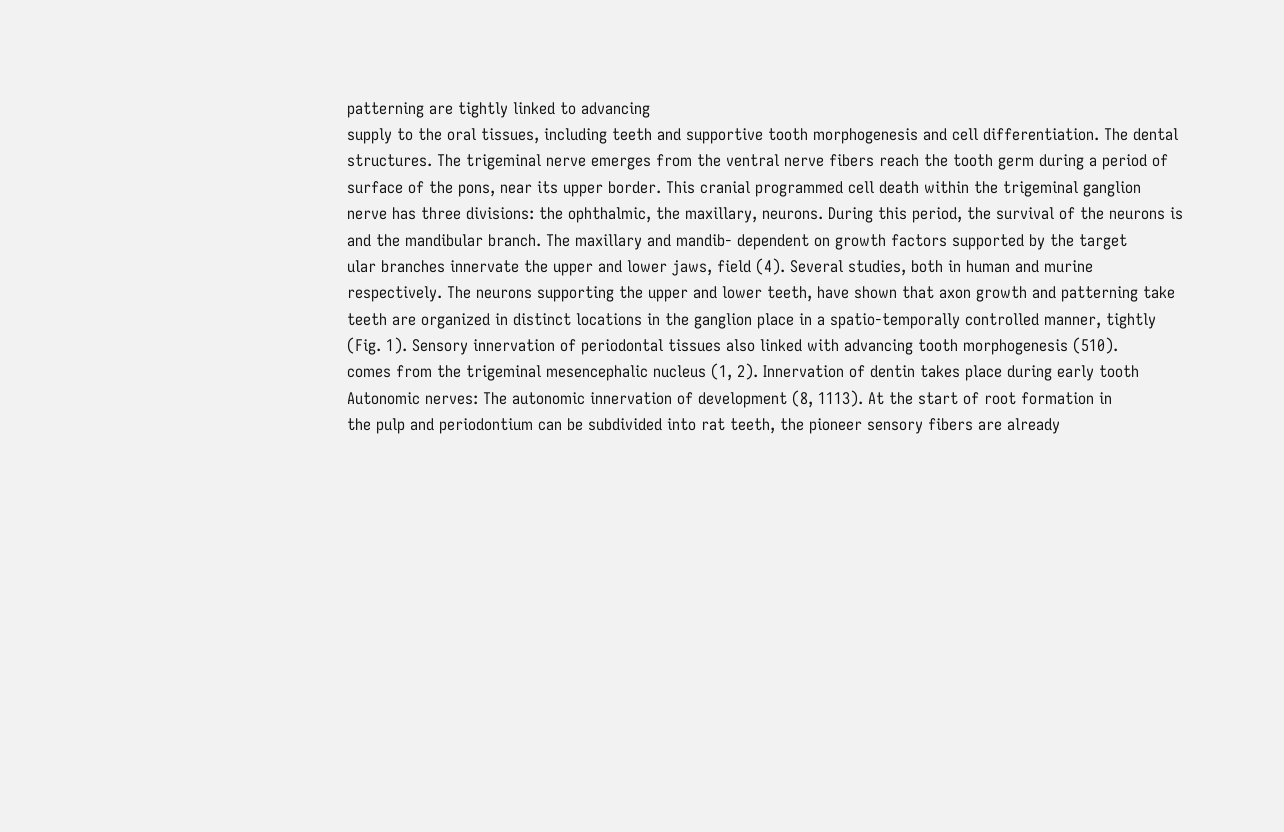patterning are tightly linked to advancing
supply to the oral tissues, including teeth and supportive tooth morphogenesis and cell differentiation. The dental
structures. The trigeminal nerve emerges from the ventral nerve fibers reach the tooth germ during a period of
surface of the pons, near its upper border. This cranial programmed cell death within the trigeminal ganglion
nerve has three divisions: the ophthalmic, the maxillary, neurons. During this period, the survival of the neurons is
and the mandibular branch. The maxillary and mandib- dependent on growth factors supported by the target
ular branches innervate the upper and lower jaws, field (4). Several studies, both in human and murine
respectively. The neurons supporting the upper and lower teeth, have shown that axon growth and patterning take
teeth are organized in distinct locations in the ganglion place in a spatio-temporally controlled manner, tightly
(Fig. 1). Sensory innervation of periodontal tissues also linked with advancing tooth morphogenesis (510).
comes from the trigeminal mesencephalic nucleus (1, 2). Innervation of dentin takes place during early tooth
Autonomic nerves: The autonomic innervation of development (8, 1113). At the start of root formation in
the pulp and periodontium can be subdivided into rat teeth, the pioneer sensory fibers are already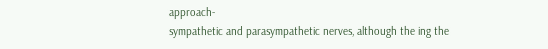approach-
sympathetic and parasympathetic nerves, although the ing the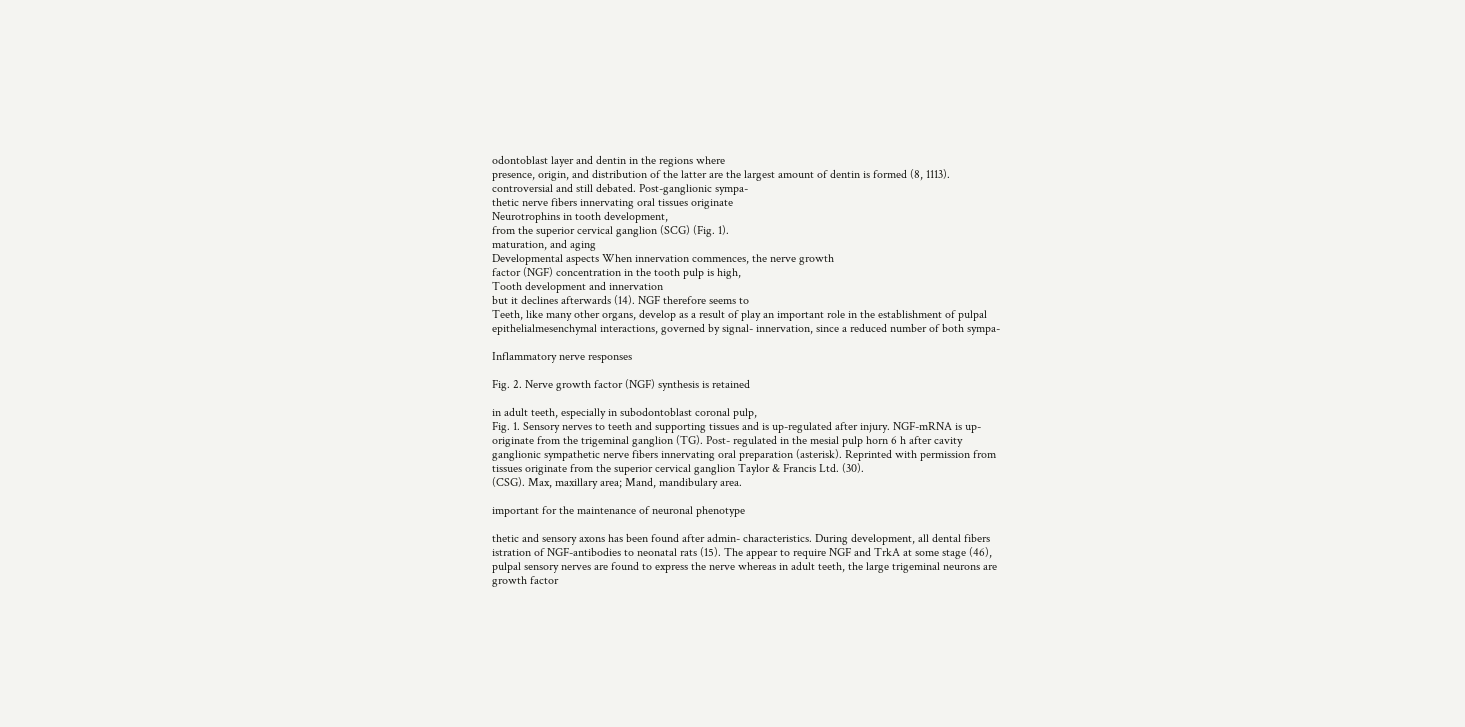odontoblast layer and dentin in the regions where
presence, origin, and distribution of the latter are the largest amount of dentin is formed (8, 1113).
controversial and still debated. Post-ganglionic sympa-
thetic nerve fibers innervating oral tissues originate
Neurotrophins in tooth development,
from the superior cervical ganglion (SCG) (Fig. 1).
maturation, and aging
Developmental aspects When innervation commences, the nerve growth
factor (NGF) concentration in the tooth pulp is high,
Tooth development and innervation
but it declines afterwards (14). NGF therefore seems to
Teeth, like many other organs, develop as a result of play an important role in the establishment of pulpal
epithelialmesenchymal interactions, governed by signal- innervation, since a reduced number of both sympa-

Inflammatory nerve responses

Fig. 2. Nerve growth factor (NGF) synthesis is retained

in adult teeth, especially in subodontoblast coronal pulp,
Fig. 1. Sensory nerves to teeth and supporting tissues and is up-regulated after injury. NGF-mRNA is up-
originate from the trigeminal ganglion (TG). Post- regulated in the mesial pulp horn 6 h after cavity
ganglionic sympathetic nerve fibers innervating oral preparation (asterisk). Reprinted with permission from
tissues originate from the superior cervical ganglion Taylor & Francis Ltd. (30).
(CSG). Max, maxillary area; Mand, mandibulary area.

important for the maintenance of neuronal phenotype

thetic and sensory axons has been found after admin- characteristics. During development, all dental fibers
istration of NGF-antibodies to neonatal rats (15). The appear to require NGF and TrkA at some stage (46),
pulpal sensory nerves are found to express the nerve whereas in adult teeth, the large trigeminal neurons are
growth factor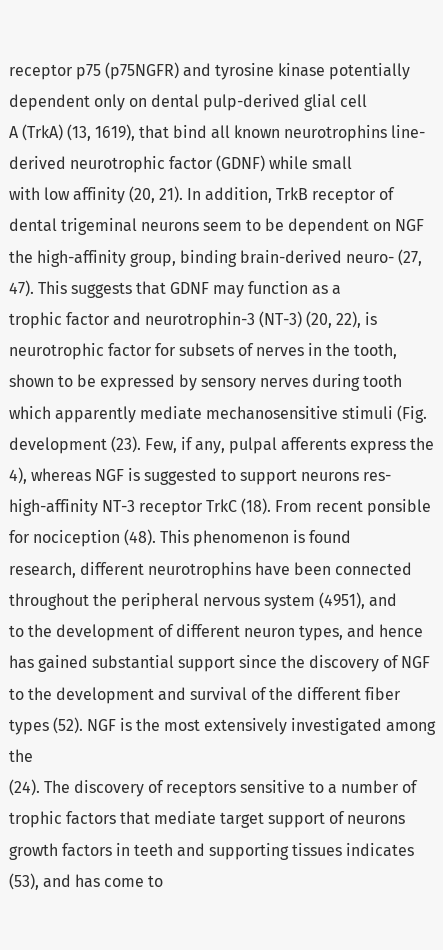receptor p75 (p75NGFR) and tyrosine kinase potentially dependent only on dental pulp-derived glial cell
A (TrkA) (13, 1619), that bind all known neurotrophins line-derived neurotrophic factor (GDNF) while small
with low affinity (20, 21). In addition, TrkB receptor of dental trigeminal neurons seem to be dependent on NGF
the high-affinity group, binding brain-derived neuro- (27, 47). This suggests that GDNF may function as a
trophic factor and neurotrophin-3 (NT-3) (20, 22), is neurotrophic factor for subsets of nerves in the tooth,
shown to be expressed by sensory nerves during tooth which apparently mediate mechanosensitive stimuli (Fig.
development (23). Few, if any, pulpal afferents express the 4), whereas NGF is suggested to support neurons res-
high-affinity NT-3 receptor TrkC (18). From recent ponsible for nociception (48). This phenomenon is found
research, different neurotrophins have been connected throughout the peripheral nervous system (4951), and
to the development of different neuron types, and hence has gained substantial support since the discovery of NGF
to the development and survival of the different fiber types (52). NGF is the most extensively investigated among the
(24). The discovery of receptors sensitive to a number of trophic factors that mediate target support of neurons
growth factors in teeth and supporting tissues indicates (53), and has come to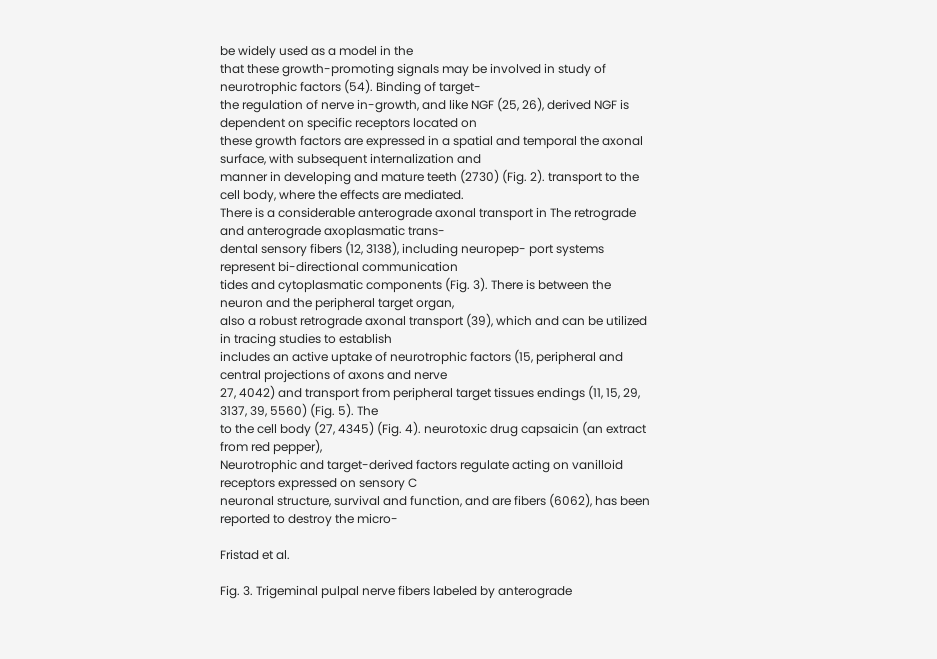be widely used as a model in the
that these growth-promoting signals may be involved in study of neurotrophic factors (54). Binding of target-
the regulation of nerve in-growth, and like NGF (25, 26), derived NGF is dependent on specific receptors located on
these growth factors are expressed in a spatial and temporal the axonal surface, with subsequent internalization and
manner in developing and mature teeth (2730) (Fig. 2). transport to the cell body, where the effects are mediated.
There is a considerable anterograde axonal transport in The retrograde and anterograde axoplasmatic trans-
dental sensory fibers (12, 3138), including neuropep- port systems represent bi-directional communication
tides and cytoplasmatic components (Fig. 3). There is between the neuron and the peripheral target organ,
also a robust retrograde axonal transport (39), which and can be utilized in tracing studies to establish
includes an active uptake of neurotrophic factors (15, peripheral and central projections of axons and nerve
27, 4042) and transport from peripheral target tissues endings (11, 15, 29, 3137, 39, 5560) (Fig. 5). The
to the cell body (27, 4345) (Fig. 4). neurotoxic drug capsaicin (an extract from red pepper),
Neurotrophic and target-derived factors regulate acting on vanilloid receptors expressed on sensory C
neuronal structure, survival and function, and are fibers (6062), has been reported to destroy the micro-

Fristad et al.

Fig. 3. Trigeminal pulpal nerve fibers labeled by anterograde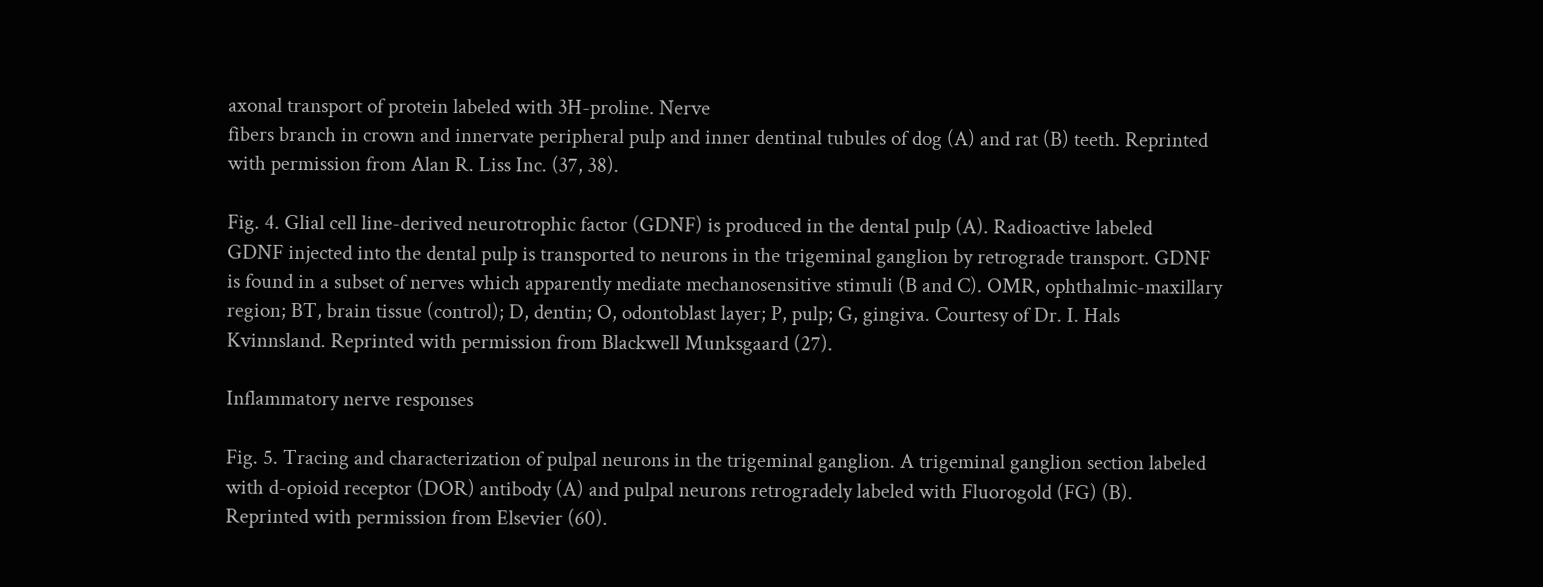axonal transport of protein labeled with 3H-proline. Nerve
fibers branch in crown and innervate peripheral pulp and inner dentinal tubules of dog (A) and rat (B) teeth. Reprinted
with permission from Alan R. Liss Inc. (37, 38).

Fig. 4. Glial cell line-derived neurotrophic factor (GDNF) is produced in the dental pulp (A). Radioactive labeled
GDNF injected into the dental pulp is transported to neurons in the trigeminal ganglion by retrograde transport. GDNF
is found in a subset of nerves which apparently mediate mechanosensitive stimuli (B and C). OMR, ophthalmic-maxillary
region; BT, brain tissue (control); D, dentin; O, odontoblast layer; P, pulp; G, gingiva. Courtesy of Dr. I. Hals
Kvinnsland. Reprinted with permission from Blackwell Munksgaard (27).

Inflammatory nerve responses

Fig. 5. Tracing and characterization of pulpal neurons in the trigeminal ganglion. A trigeminal ganglion section labeled
with d-opioid receptor (DOR) antibody (A) and pulpal neurons retrogradely labeled with Fluorogold (FG) (B).
Reprinted with permission from Elsevier (60).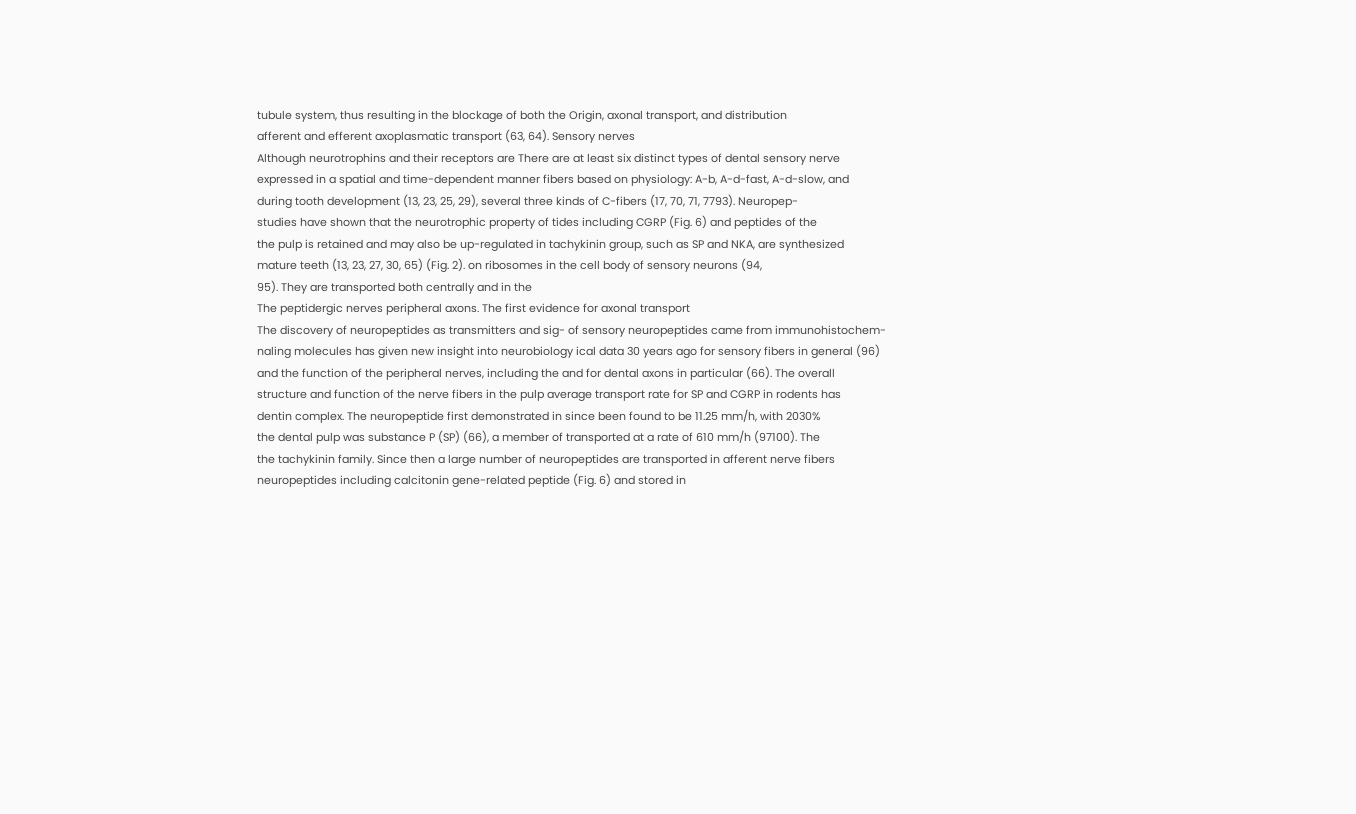tubule system, thus resulting in the blockage of both the Origin, axonal transport, and distribution
afferent and efferent axoplasmatic transport (63, 64). Sensory nerves
Although neurotrophins and their receptors are There are at least six distinct types of dental sensory nerve
expressed in a spatial and time-dependent manner fibers based on physiology: A-b, A-d-fast, A-d-slow, and
during tooth development (13, 23, 25, 29), several three kinds of C-fibers (17, 70, 71, 7793). Neuropep-
studies have shown that the neurotrophic property of tides including CGRP (Fig. 6) and peptides of the
the pulp is retained and may also be up-regulated in tachykinin group, such as SP and NKA, are synthesized
mature teeth (13, 23, 27, 30, 65) (Fig. 2). on ribosomes in the cell body of sensory neurons (94,
95). They are transported both centrally and in the
The peptidergic nerves peripheral axons. The first evidence for axonal transport
The discovery of neuropeptides as transmitters and sig- of sensory neuropeptides came from immunohistochem-
naling molecules has given new insight into neurobiology ical data 30 years ago for sensory fibers in general (96)
and the function of the peripheral nerves, including the and for dental axons in particular (66). The overall
structure and function of the nerve fibers in the pulp average transport rate for SP and CGRP in rodents has
dentin complex. The neuropeptide first demonstrated in since been found to be 11.25 mm/h, with 2030%
the dental pulp was substance P (SP) (66), a member of transported at a rate of 610 mm/h (97100). The
the tachykinin family. Since then a large number of neuropeptides are transported in afferent nerve fibers
neuropeptides including calcitonin gene-related peptide (Fig. 6) and stored in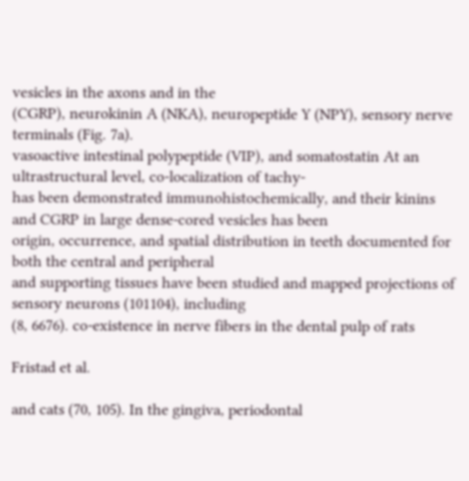vesicles in the axons and in the
(CGRP), neurokinin A (NKA), neuropeptide Y (NPY), sensory nerve terminals (Fig. 7a).
vasoactive intestinal polypeptide (VIP), and somatostatin At an ultrastructural level, co-localization of tachy-
has been demonstrated immunohistochemically, and their kinins and CGRP in large dense-cored vesicles has been
origin, occurrence, and spatial distribution in teeth documented for both the central and peripheral
and supporting tissues have been studied and mapped projections of sensory neurons (101104), including
(8, 6676). co-existence in nerve fibers in the dental pulp of rats

Fristad et al.

and cats (70, 105). In the gingiva, periodontal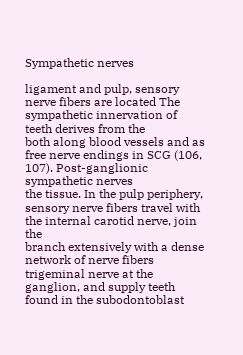Sympathetic nerves

ligament and pulp, sensory nerve fibers are located The sympathetic innervation of teeth derives from the
both along blood vessels and as free nerve endings in SCG (106, 107). Post-ganglionic sympathetic nerves
the tissue. In the pulp periphery, sensory nerve fibers travel with the internal carotid nerve, join the
branch extensively with a dense network of nerve fibers trigeminal nerve at the ganglion, and supply teeth
found in the subodontoblast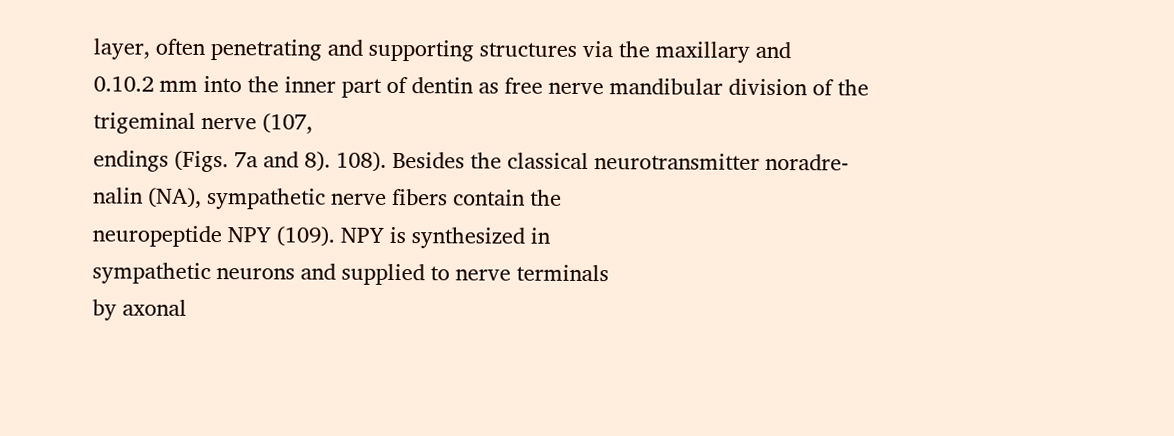layer, often penetrating and supporting structures via the maxillary and
0.10.2 mm into the inner part of dentin as free nerve mandibular division of the trigeminal nerve (107,
endings (Figs. 7a and 8). 108). Besides the classical neurotransmitter noradre-
nalin (NA), sympathetic nerve fibers contain the
neuropeptide NPY (109). NPY is synthesized in
sympathetic neurons and supplied to nerve terminals
by axonal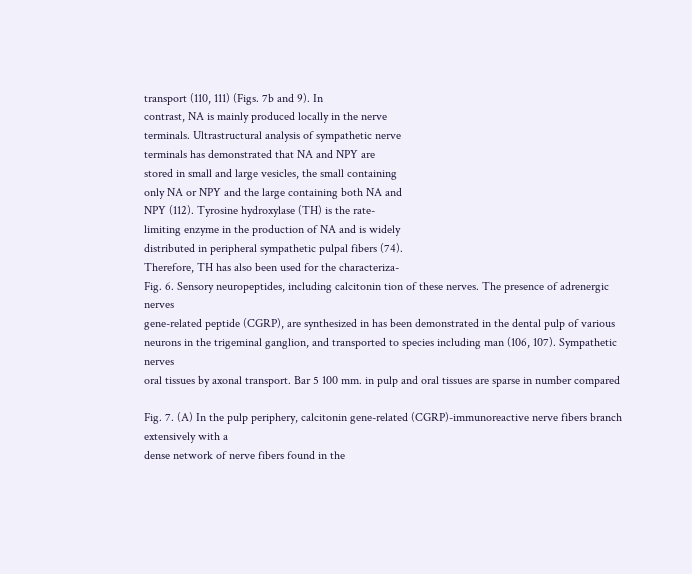transport (110, 111) (Figs. 7b and 9). In
contrast, NA is mainly produced locally in the nerve
terminals. Ultrastructural analysis of sympathetic nerve
terminals has demonstrated that NA and NPY are
stored in small and large vesicles, the small containing
only NA or NPY and the large containing both NA and
NPY (112). Tyrosine hydroxylase (TH) is the rate-
limiting enzyme in the production of NA and is widely
distributed in peripheral sympathetic pulpal fibers (74).
Therefore, TH has also been used for the characteriza-
Fig. 6. Sensory neuropeptides, including calcitonin tion of these nerves. The presence of adrenergic nerves
gene-related peptide (CGRP), are synthesized in has been demonstrated in the dental pulp of various
neurons in the trigeminal ganglion, and transported to species including man (106, 107). Sympathetic nerves
oral tissues by axonal transport. Bar 5 100 mm. in pulp and oral tissues are sparse in number compared

Fig. 7. (A) In the pulp periphery, calcitonin gene-related (CGRP)-immunoreactive nerve fibers branch extensively with a
dense network of nerve fibers found in the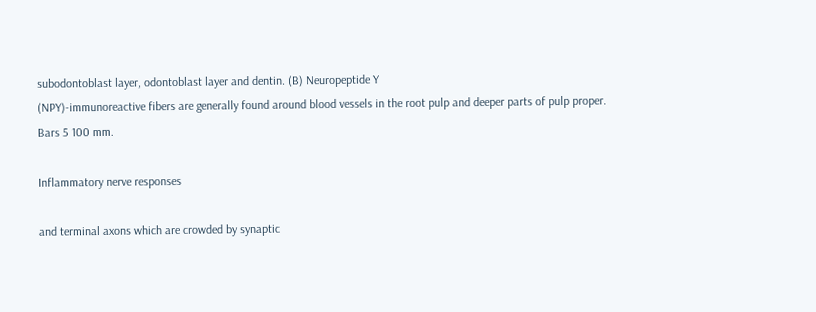subodontoblast layer, odontoblast layer and dentin. (B) Neuropeptide Y
(NPY)-immunoreactive fibers are generally found around blood vessels in the root pulp and deeper parts of pulp proper.
Bars 5 100 mm.

Inflammatory nerve responses

and terminal axons which are crowded by synaptic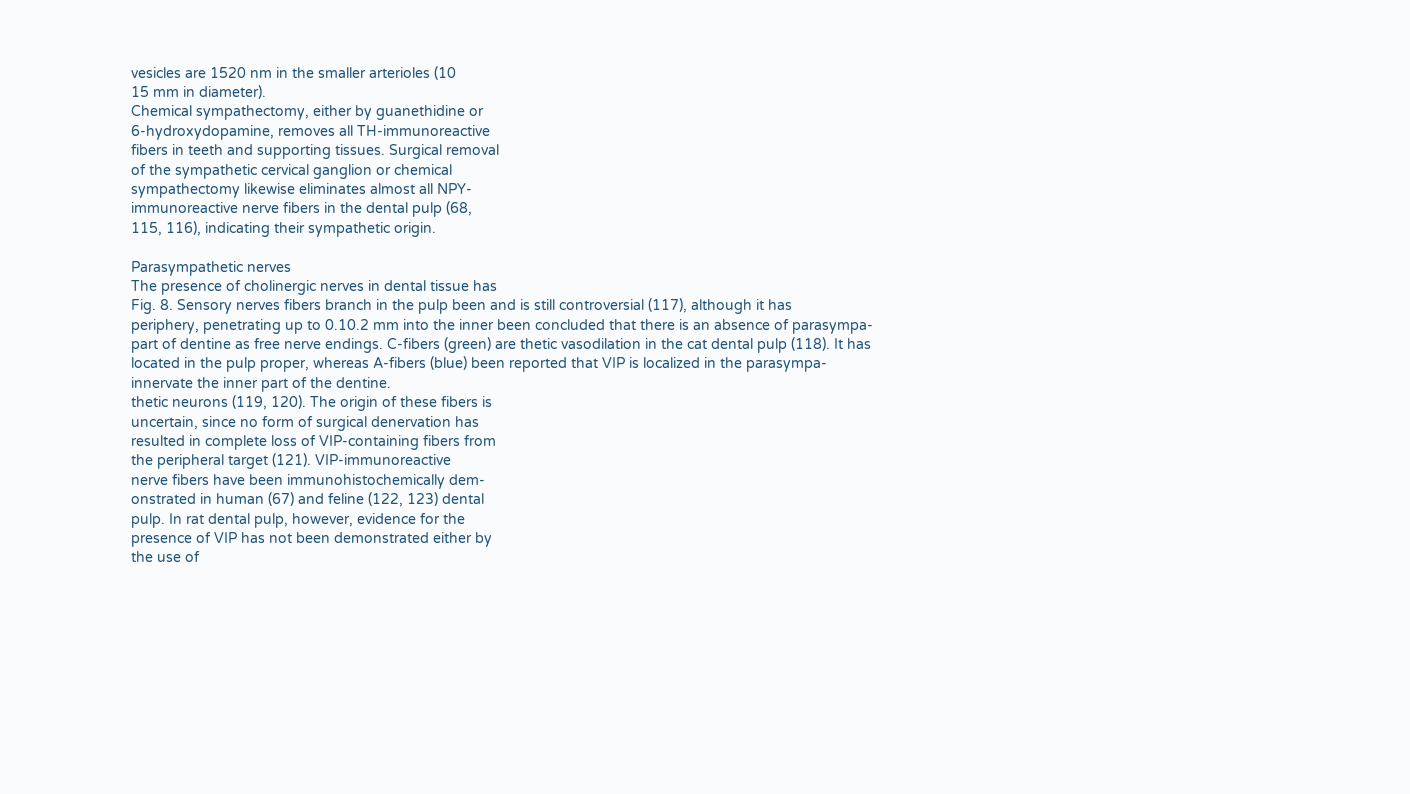vesicles are 1520 nm in the smaller arterioles (10
15 mm in diameter).
Chemical sympathectomy, either by guanethidine or
6-hydroxydopamine, removes all TH-immunoreactive
fibers in teeth and supporting tissues. Surgical removal
of the sympathetic cervical ganglion or chemical
sympathectomy likewise eliminates almost all NPY-
immunoreactive nerve fibers in the dental pulp (68,
115, 116), indicating their sympathetic origin.

Parasympathetic nerves
The presence of cholinergic nerves in dental tissue has
Fig. 8. Sensory nerves fibers branch in the pulp been and is still controversial (117), although it has
periphery, penetrating up to 0.10.2 mm into the inner been concluded that there is an absence of parasympa-
part of dentine as free nerve endings. C-fibers (green) are thetic vasodilation in the cat dental pulp (118). It has
located in the pulp proper, whereas A-fibers (blue) been reported that VIP is localized in the parasympa-
innervate the inner part of the dentine.
thetic neurons (119, 120). The origin of these fibers is
uncertain, since no form of surgical denervation has
resulted in complete loss of VIP-containing fibers from
the peripheral target (121). VIP-immunoreactive
nerve fibers have been immunohistochemically dem-
onstrated in human (67) and feline (122, 123) dental
pulp. In rat dental pulp, however, evidence for the
presence of VIP has not been demonstrated either by
the use of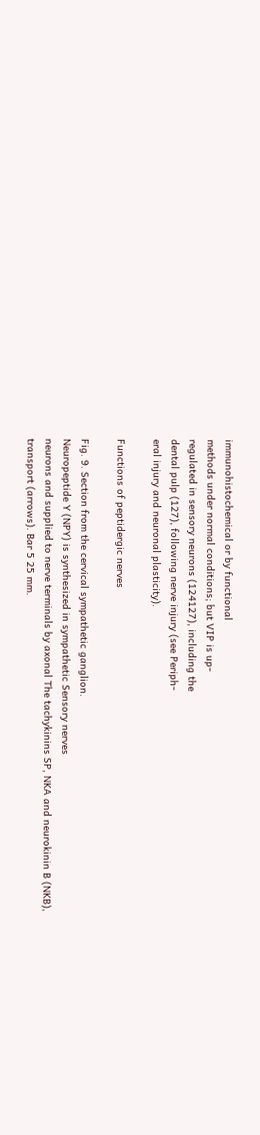immunohistochemical or by functional
methods under normal conditions; but VIP is up-
regulated in sensory neurons (124127), including the
dental pulp (127), following nerve injury (see Periph-
eral injury and neuronal plasticity).

Functions of peptidergic nerves

Fig. 9. Section from the cervical sympathetic ganglion.
Neuropeptide Y (NPY) is synthesized in sympathetic Sensory nerves
neurons and supplied to nerve terminals by axonal The tachykinins SP, NKA and neurokinin B (NKB),
transport (arrows). Bar 5 25 mm.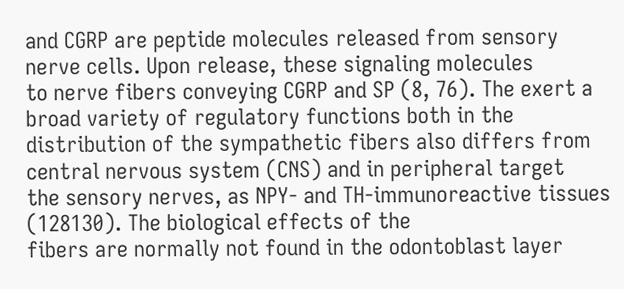and CGRP are peptide molecules released from sensory
nerve cells. Upon release, these signaling molecules
to nerve fibers conveying CGRP and SP (8, 76). The exert a broad variety of regulatory functions both in the
distribution of the sympathetic fibers also differs from central nervous system (CNS) and in peripheral target
the sensory nerves, as NPY- and TH-immunoreactive tissues (128130). The biological effects of the
fibers are normally not found in the odontoblast layer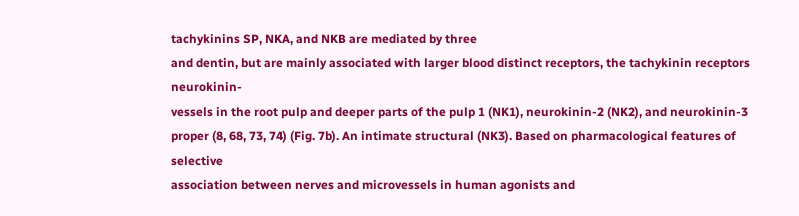tachykinins SP, NKA, and NKB are mediated by three
and dentin, but are mainly associated with larger blood distinct receptors, the tachykinin receptors neurokinin-
vessels in the root pulp and deeper parts of the pulp 1 (NK1), neurokinin-2 (NK2), and neurokinin-3
proper (8, 68, 73, 74) (Fig. 7b). An intimate structural (NK3). Based on pharmacological features of selective
association between nerves and microvessels in human agonists and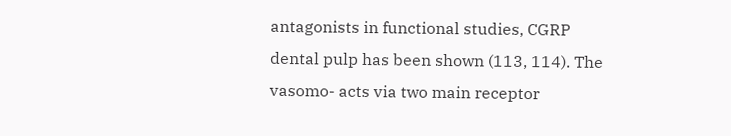antagonists in functional studies, CGRP
dental pulp has been shown (113, 114). The vasomo- acts via two main receptor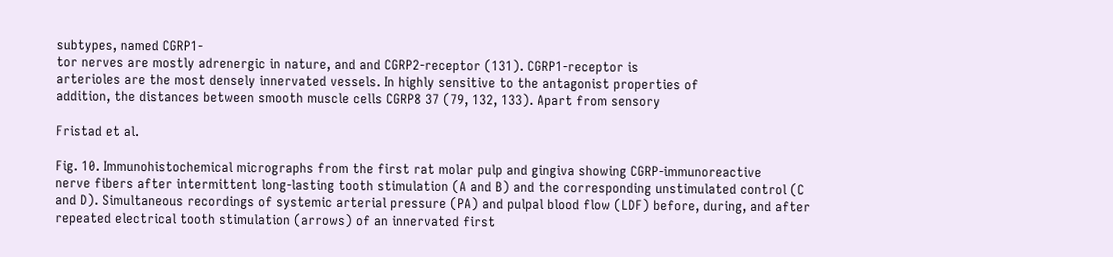subtypes, named CGRP1-
tor nerves are mostly adrenergic in nature, and and CGRP2-receptor (131). CGRP1-receptor is
arterioles are the most densely innervated vessels. In highly sensitive to the antagonist properties of
addition, the distances between smooth muscle cells CGRP8 37 (79, 132, 133). Apart from sensory

Fristad et al.

Fig. 10. Immunohistochemical micrographs from the first rat molar pulp and gingiva showing CGRP-immunoreactive
nerve fibers after intermittent long-lasting tooth stimulation (A and B) and the corresponding unstimulated control (C
and D). Simultaneous recordings of systemic arterial pressure (PA) and pulpal blood flow (LDF) before, during, and after
repeated electrical tooth stimulation (arrows) of an innervated first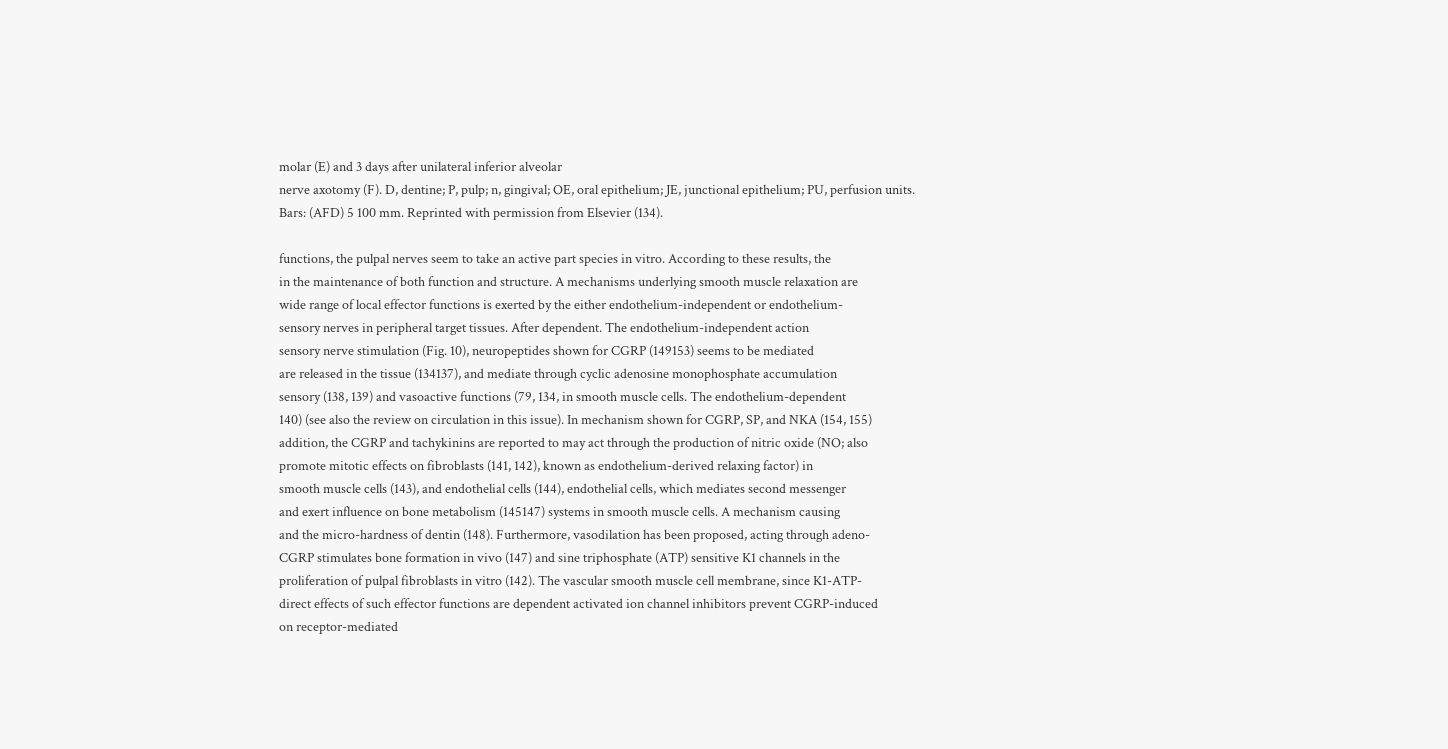molar (E) and 3 days after unilateral inferior alveolar
nerve axotomy (F). D, dentine; P, pulp; n, gingival; OE, oral epithelium; JE, junctional epithelium; PU, perfusion units.
Bars: (AFD) 5 100 mm. Reprinted with permission from Elsevier (134).

functions, the pulpal nerves seem to take an active part species in vitro. According to these results, the
in the maintenance of both function and structure. A mechanisms underlying smooth muscle relaxation are
wide range of local effector functions is exerted by the either endothelium-independent or endothelium-
sensory nerves in peripheral target tissues. After dependent. The endothelium-independent action
sensory nerve stimulation (Fig. 10), neuropeptides shown for CGRP (149153) seems to be mediated
are released in the tissue (134137), and mediate through cyclic adenosine monophosphate accumulation
sensory (138, 139) and vasoactive functions (79, 134, in smooth muscle cells. The endothelium-dependent
140) (see also the review on circulation in this issue). In mechanism shown for CGRP, SP, and NKA (154, 155)
addition, the CGRP and tachykinins are reported to may act through the production of nitric oxide (NO; also
promote mitotic effects on fibroblasts (141, 142), known as endothelium-derived relaxing factor) in
smooth muscle cells (143), and endothelial cells (144), endothelial cells, which mediates second messenger
and exert influence on bone metabolism (145147) systems in smooth muscle cells. A mechanism causing
and the micro-hardness of dentin (148). Furthermore, vasodilation has been proposed, acting through adeno-
CGRP stimulates bone formation in vivo (147) and sine triphosphate (ATP) sensitive K1 channels in the
proliferation of pulpal fibroblasts in vitro (142). The vascular smooth muscle cell membrane, since K1-ATP-
direct effects of such effector functions are dependent activated ion channel inhibitors prevent CGRP-induced
on receptor-mediated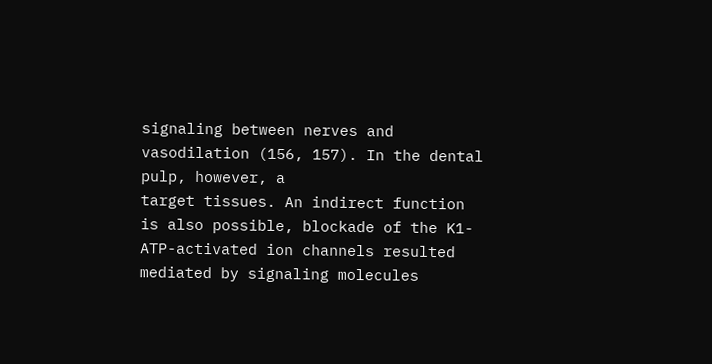signaling between nerves and vasodilation (156, 157). In the dental pulp, however, a
target tissues. An indirect function is also possible, blockade of the K1-ATP-activated ion channels resulted
mediated by signaling molecules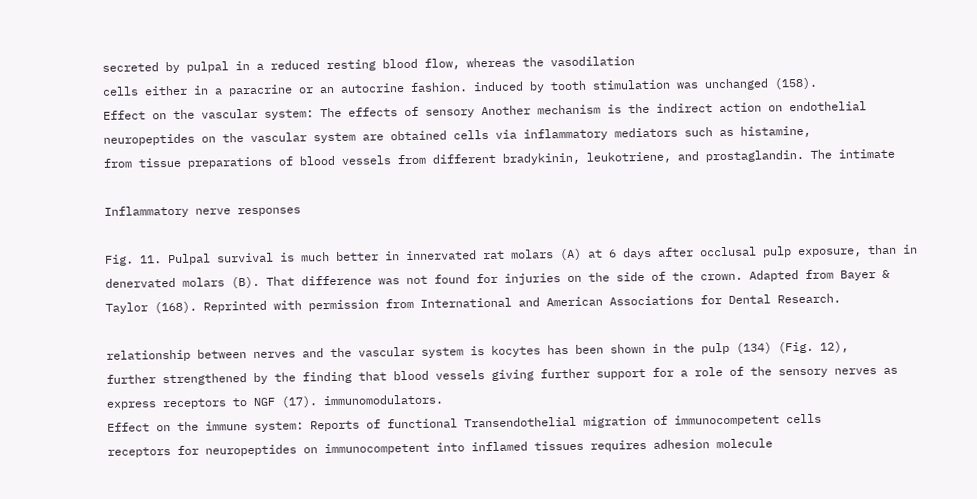secreted by pulpal in a reduced resting blood flow, whereas the vasodilation
cells either in a paracrine or an autocrine fashion. induced by tooth stimulation was unchanged (158).
Effect on the vascular system: The effects of sensory Another mechanism is the indirect action on endothelial
neuropeptides on the vascular system are obtained cells via inflammatory mediators such as histamine,
from tissue preparations of blood vessels from different bradykinin, leukotriene, and prostaglandin. The intimate

Inflammatory nerve responses

Fig. 11. Pulpal survival is much better in innervated rat molars (A) at 6 days after occlusal pulp exposure, than in
denervated molars (B). That difference was not found for injuries on the side of the crown. Adapted from Bayer &
Taylor (168). Reprinted with permission from International and American Associations for Dental Research.

relationship between nerves and the vascular system is kocytes has been shown in the pulp (134) (Fig. 12),
further strengthened by the finding that blood vessels giving further support for a role of the sensory nerves as
express receptors to NGF (17). immunomodulators.
Effect on the immune system: Reports of functional Transendothelial migration of immunocompetent cells
receptors for neuropeptides on immunocompetent into inflamed tissues requires adhesion molecule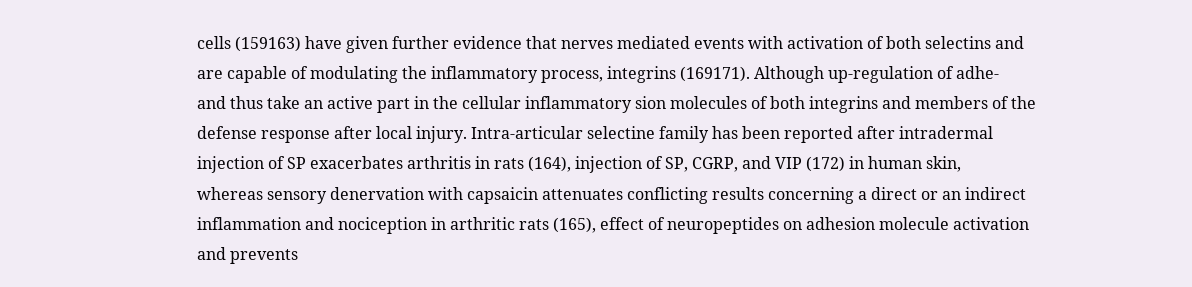cells (159163) have given further evidence that nerves mediated events with activation of both selectins and
are capable of modulating the inflammatory process, integrins (169171). Although up-regulation of adhe-
and thus take an active part in the cellular inflammatory sion molecules of both integrins and members of the
defense response after local injury. Intra-articular selectine family has been reported after intradermal
injection of SP exacerbates arthritis in rats (164), injection of SP, CGRP, and VIP (172) in human skin,
whereas sensory denervation with capsaicin attenuates conflicting results concerning a direct or an indirect
inflammation and nociception in arthritic rats (165), effect of neuropeptides on adhesion molecule activation
and prevents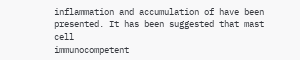inflammation and accumulation of have been presented. It has been suggested that mast cell
immunocompetent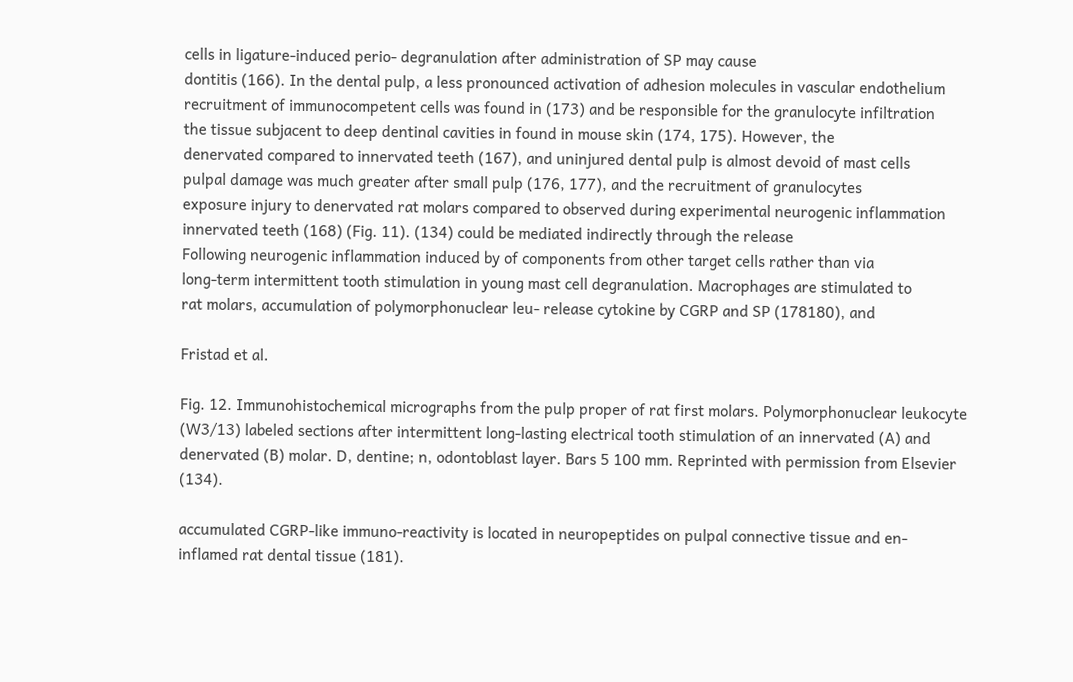cells in ligature-induced perio- degranulation after administration of SP may cause
dontitis (166). In the dental pulp, a less pronounced activation of adhesion molecules in vascular endothelium
recruitment of immunocompetent cells was found in (173) and be responsible for the granulocyte infiltration
the tissue subjacent to deep dentinal cavities in found in mouse skin (174, 175). However, the
denervated compared to innervated teeth (167), and uninjured dental pulp is almost devoid of mast cells
pulpal damage was much greater after small pulp (176, 177), and the recruitment of granulocytes
exposure injury to denervated rat molars compared to observed during experimental neurogenic inflammation
innervated teeth (168) (Fig. 11). (134) could be mediated indirectly through the release
Following neurogenic inflammation induced by of components from other target cells rather than via
long-term intermittent tooth stimulation in young mast cell degranulation. Macrophages are stimulated to
rat molars, accumulation of polymorphonuclear leu- release cytokine by CGRP and SP (178180), and

Fristad et al.

Fig. 12. Immunohistochemical micrographs from the pulp proper of rat first molars. Polymorphonuclear leukocyte
(W3/13) labeled sections after intermittent long-lasting electrical tooth stimulation of an innervated (A) and
denervated (B) molar. D, dentine; n, odontoblast layer. Bars 5 100 mm. Reprinted with permission from Elsevier (134).

accumulated CGRP-like immuno-reactivity is located in neuropeptides on pulpal connective tissue and en-
inflamed rat dental tissue (181).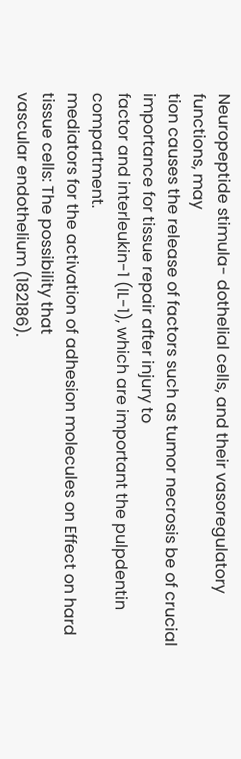Neuropeptide stimula- dothelial cells, and their vasoregulatory functions, may
tion causes the release of factors such as tumor necrosis be of crucial importance for tissue repair after injury to
factor and interleukin-1 (IL-1), which are important the pulpdentin compartment.
mediators for the activation of adhesion molecules on Effect on hard tissue cells: The possibility that
vascular endothelium (182186).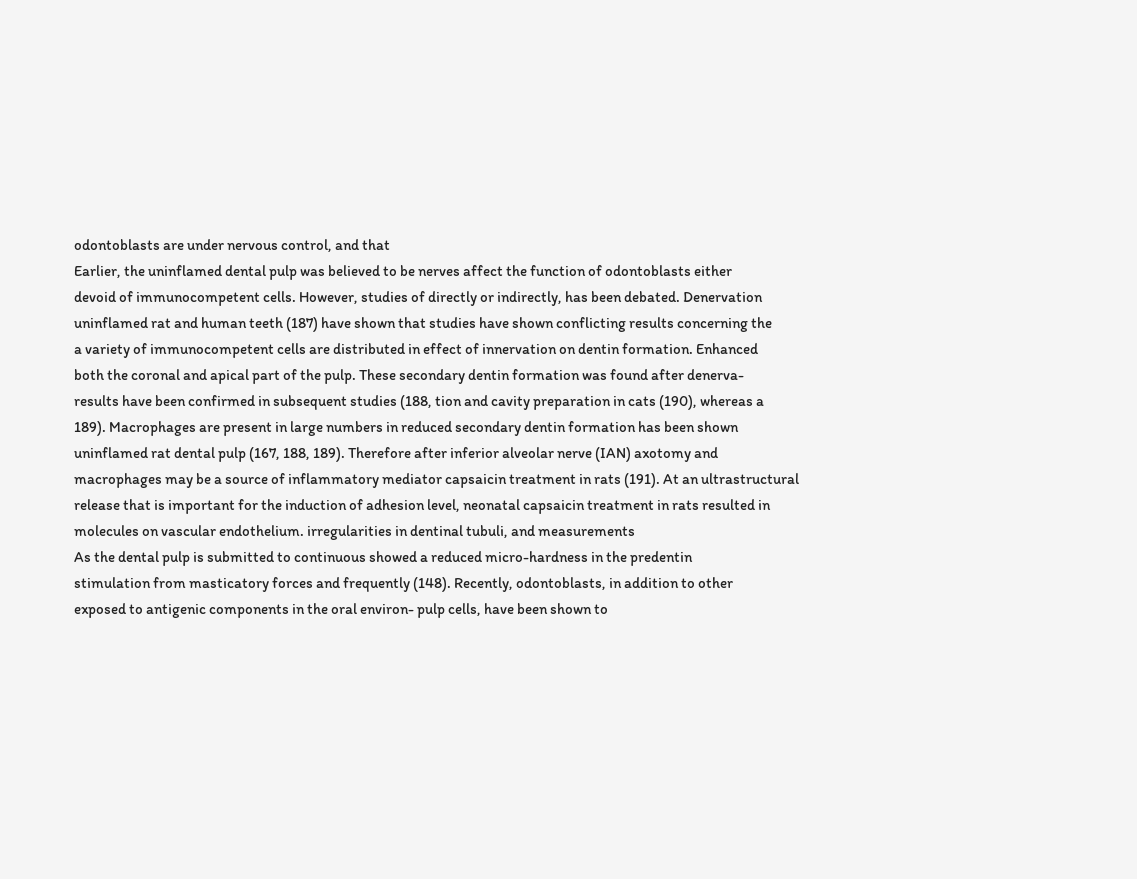odontoblasts are under nervous control, and that
Earlier, the uninflamed dental pulp was believed to be nerves affect the function of odontoblasts either
devoid of immunocompetent cells. However, studies of directly or indirectly, has been debated. Denervation
uninflamed rat and human teeth (187) have shown that studies have shown conflicting results concerning the
a variety of immunocompetent cells are distributed in effect of innervation on dentin formation. Enhanced
both the coronal and apical part of the pulp. These secondary dentin formation was found after denerva-
results have been confirmed in subsequent studies (188, tion and cavity preparation in cats (190), whereas a
189). Macrophages are present in large numbers in reduced secondary dentin formation has been shown
uninflamed rat dental pulp (167, 188, 189). Therefore after inferior alveolar nerve (IAN) axotomy and
macrophages may be a source of inflammatory mediator capsaicin treatment in rats (191). At an ultrastructural
release that is important for the induction of adhesion level, neonatal capsaicin treatment in rats resulted in
molecules on vascular endothelium. irregularities in dentinal tubuli, and measurements
As the dental pulp is submitted to continuous showed a reduced micro-hardness in the predentin
stimulation from masticatory forces and frequently (148). Recently, odontoblasts, in addition to other
exposed to antigenic components in the oral environ- pulp cells, have been shown to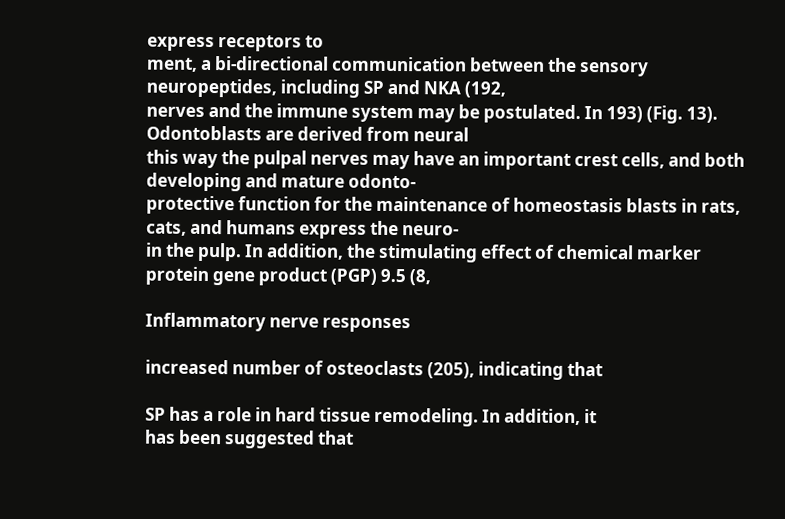express receptors to
ment, a bi-directional communication between the sensory neuropeptides, including SP and NKA (192,
nerves and the immune system may be postulated. In 193) (Fig. 13). Odontoblasts are derived from neural
this way the pulpal nerves may have an important crest cells, and both developing and mature odonto-
protective function for the maintenance of homeostasis blasts in rats, cats, and humans express the neuro-
in the pulp. In addition, the stimulating effect of chemical marker protein gene product (PGP) 9.5 (8,

Inflammatory nerve responses

increased number of osteoclasts (205), indicating that

SP has a role in hard tissue remodeling. In addition, it
has been suggested that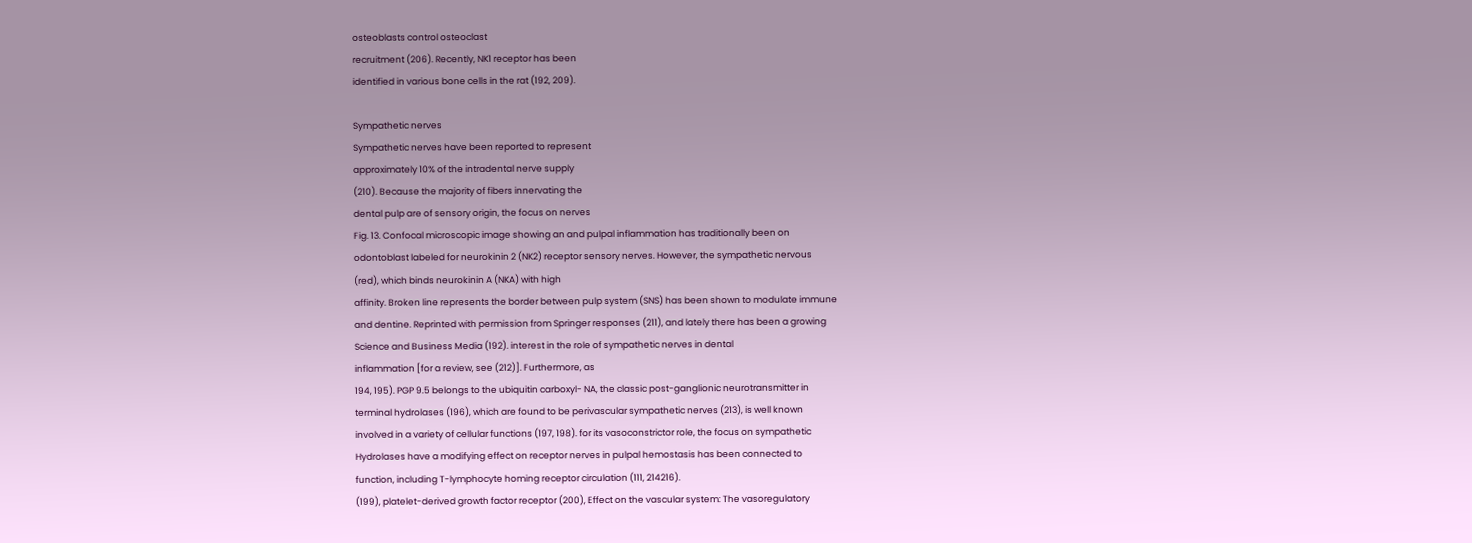osteoblasts control osteoclast
recruitment (206). Recently, NK1 receptor has been
identified in various bone cells in the rat (192, 209).

Sympathetic nerves
Sympathetic nerves have been reported to represent
approximately 10% of the intradental nerve supply
(210). Because the majority of fibers innervating the
dental pulp are of sensory origin, the focus on nerves
Fig. 13. Confocal microscopic image showing an and pulpal inflammation has traditionally been on
odontoblast labeled for neurokinin 2 (NK2) receptor sensory nerves. However, the sympathetic nervous
(red), which binds neurokinin A (NKA) with high
affinity. Broken line represents the border between pulp system (SNS) has been shown to modulate immune
and dentine. Reprinted with permission from Springer responses (211), and lately there has been a growing
Science and Business Media (192). interest in the role of sympathetic nerves in dental
inflammation [for a review, see (212)]. Furthermore, as
194, 195). PGP 9.5 belongs to the ubiquitin carboxyl- NA, the classic post-ganglionic neurotransmitter in
terminal hydrolases (196), which are found to be perivascular sympathetic nerves (213), is well known
involved in a variety of cellular functions (197, 198). for its vasoconstrictor role, the focus on sympathetic
Hydrolases have a modifying effect on receptor nerves in pulpal hemostasis has been connected to
function, including T-lymphocyte homing receptor circulation (111, 214216).
(199), platelet-derived growth factor receptor (200), Effect on the vascular system: The vasoregulatory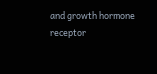and growth hormone receptor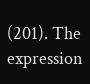(201). The expression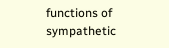functions of sympathetic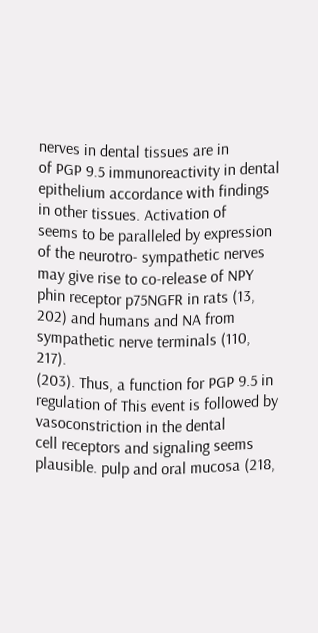nerves in dental tissues are in
of PGP 9.5 immunoreactivity in dental epithelium accordance with findings in other tissues. Activation of
seems to be paralleled by expression of the neurotro- sympathetic nerves may give rise to co-release of NPY
phin receptor p75NGFR in rats (13, 202) and humans and NA from sympathetic nerve terminals (110, 217).
(203). Thus, a function for PGP 9.5 in regulation of This event is followed by vasoconstriction in the dental
cell receptors and signaling seems plausible. pulp and oral mucosa (218,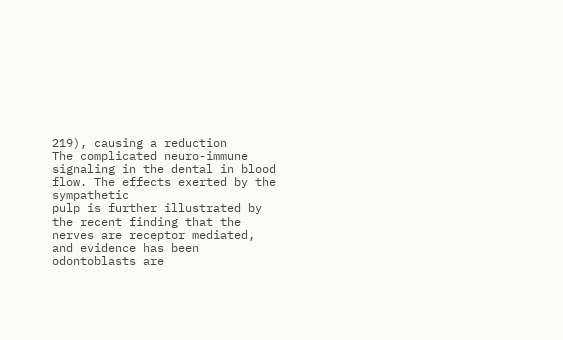219), causing a reduction
The complicated neuro-immune signaling in the dental in blood flow. The effects exerted by the sympathetic
pulp is further illustrated by the recent finding that the nerves are receptor mediated, and evidence has been
odontoblasts are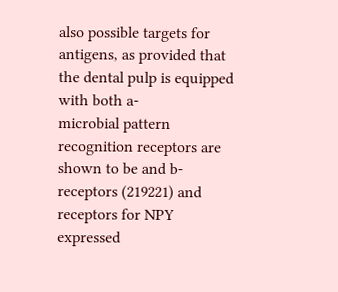also possible targets for antigens, as provided that the dental pulp is equipped with both a-
microbial pattern recognition receptors are shown to be and b-receptors (219221) and receptors for NPY
expressed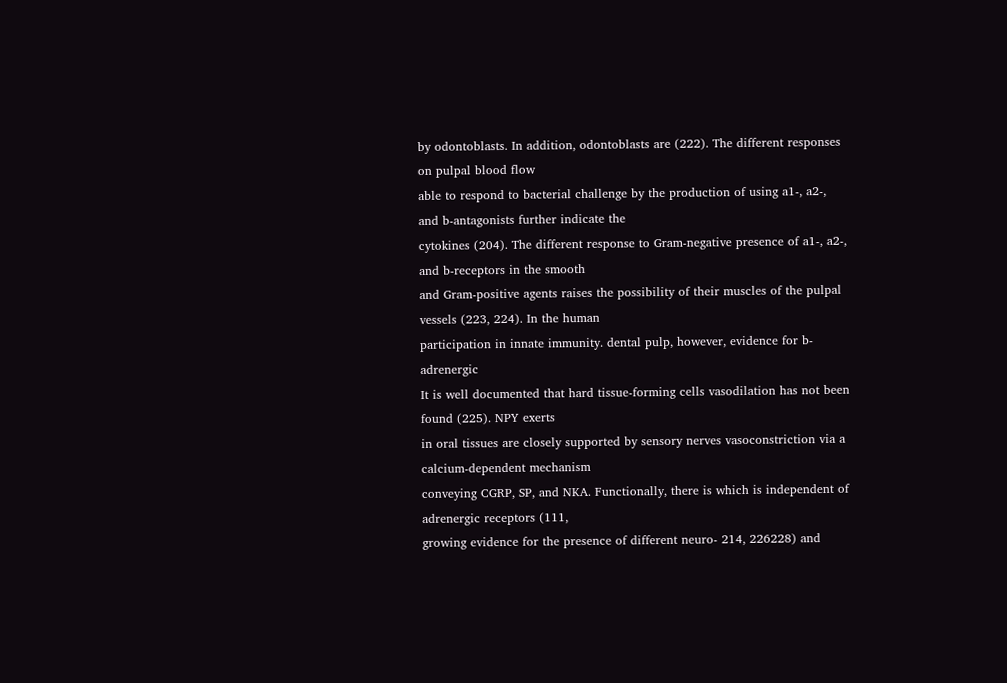by odontoblasts. In addition, odontoblasts are (222). The different responses on pulpal blood flow
able to respond to bacterial challenge by the production of using a1-, a2-, and b-antagonists further indicate the
cytokines (204). The different response to Gram-negative presence of a1-, a2-, and b-receptors in the smooth
and Gram-positive agents raises the possibility of their muscles of the pulpal vessels (223, 224). In the human
participation in innate immunity. dental pulp, however, evidence for b-adrenergic
It is well documented that hard tissue-forming cells vasodilation has not been found (225). NPY exerts
in oral tissues are closely supported by sensory nerves vasoconstriction via a calcium-dependent mechanism
conveying CGRP, SP, and NKA. Functionally, there is which is independent of adrenergic receptors (111,
growing evidence for the presence of different neuro- 214, 226228) and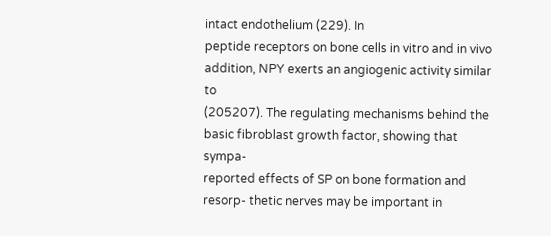intact endothelium (229). In
peptide receptors on bone cells in vitro and in vivo addition, NPY exerts an angiogenic activity similar to
(205207). The regulating mechanisms behind the basic fibroblast growth factor, showing that sympa-
reported effects of SP on bone formation and resorp- thetic nerves may be important in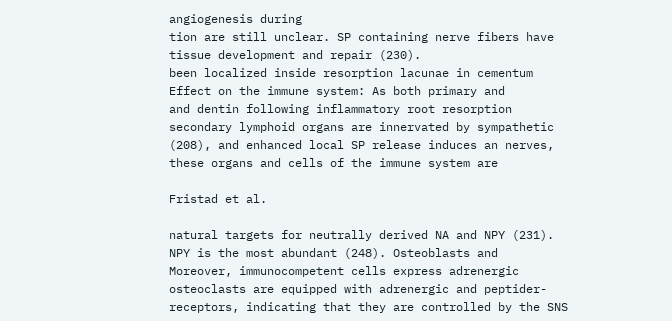angiogenesis during
tion are still unclear. SP containing nerve fibers have tissue development and repair (230).
been localized inside resorption lacunae in cementum Effect on the immune system: As both primary and
and dentin following inflammatory root resorption secondary lymphoid organs are innervated by sympathetic
(208), and enhanced local SP release induces an nerves, these organs and cells of the immune system are

Fristad et al.

natural targets for neutrally derived NA and NPY (231). NPY is the most abundant (248). Osteoblasts and
Moreover, immunocompetent cells express adrenergic osteoclasts are equipped with adrenergic and peptider-
receptors, indicating that they are controlled by the SNS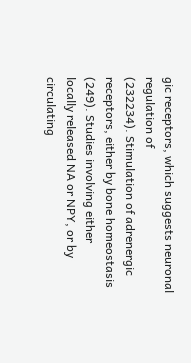gic receptors, which suggests neuronal regulation of
(232234). Stimulation of adrenergic receptors, either by bone homeostasis (249). Studies involving either
locally released NA or NPY, or by circulating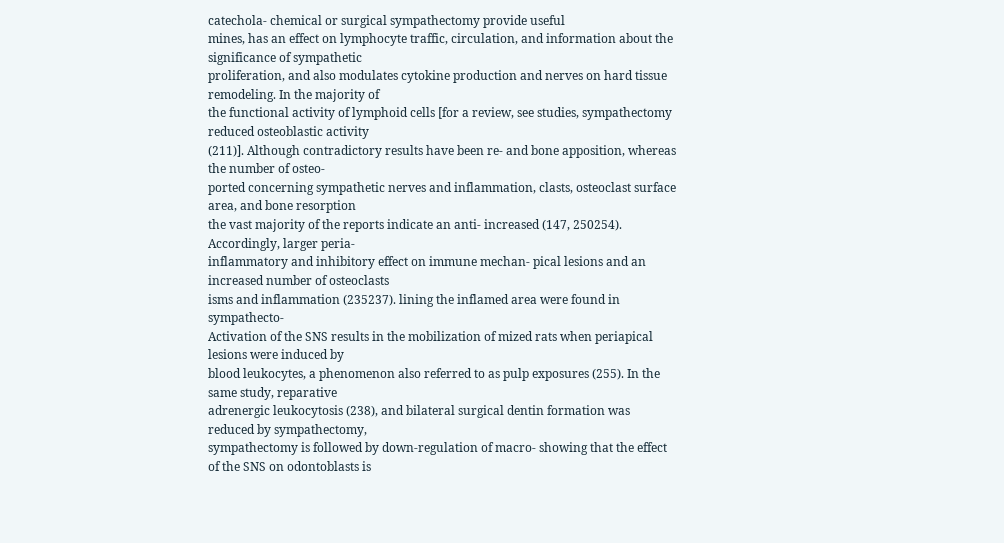catechola- chemical or surgical sympathectomy provide useful
mines, has an effect on lymphocyte traffic, circulation, and information about the significance of sympathetic
proliferation, and also modulates cytokine production and nerves on hard tissue remodeling. In the majority of
the functional activity of lymphoid cells [for a review, see studies, sympathectomy reduced osteoblastic activity
(211)]. Although contradictory results have been re- and bone apposition, whereas the number of osteo-
ported concerning sympathetic nerves and inflammation, clasts, osteoclast surface area, and bone resorption
the vast majority of the reports indicate an anti- increased (147, 250254). Accordingly, larger peria-
inflammatory and inhibitory effect on immune mechan- pical lesions and an increased number of osteoclasts
isms and inflammation (235237). lining the inflamed area were found in sympathecto-
Activation of the SNS results in the mobilization of mized rats when periapical lesions were induced by
blood leukocytes, a phenomenon also referred to as pulp exposures (255). In the same study, reparative
adrenergic leukocytosis (238), and bilateral surgical dentin formation was reduced by sympathectomy,
sympathectomy is followed by down-regulation of macro- showing that the effect of the SNS on odontoblasts is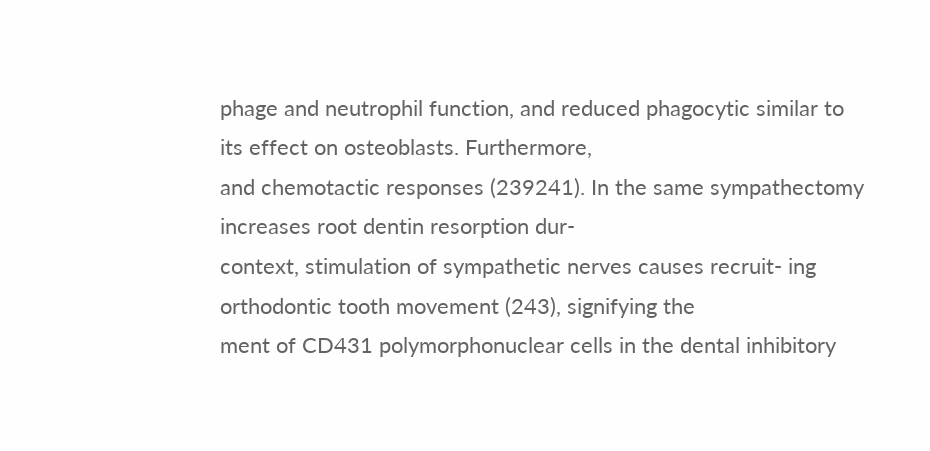phage and neutrophil function, and reduced phagocytic similar to its effect on osteoblasts. Furthermore,
and chemotactic responses (239241). In the same sympathectomy increases root dentin resorption dur-
context, stimulation of sympathetic nerves causes recruit- ing orthodontic tooth movement (243), signifying the
ment of CD431 polymorphonuclear cells in the dental inhibitory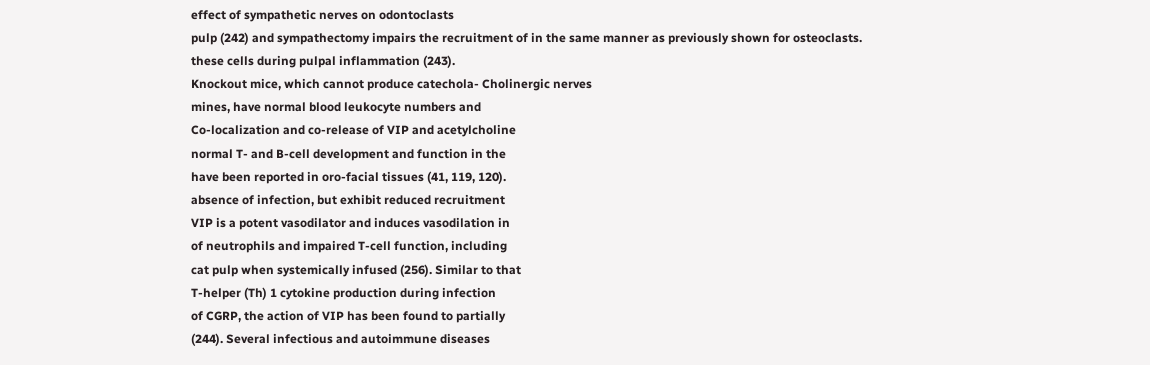effect of sympathetic nerves on odontoclasts
pulp (242) and sympathectomy impairs the recruitment of in the same manner as previously shown for osteoclasts.
these cells during pulpal inflammation (243).
Knockout mice, which cannot produce catechola- Cholinergic nerves
mines, have normal blood leukocyte numbers and
Co-localization and co-release of VIP and acetylcholine
normal T- and B-cell development and function in the
have been reported in oro-facial tissues (41, 119, 120).
absence of infection, but exhibit reduced recruitment
VIP is a potent vasodilator and induces vasodilation in
of neutrophils and impaired T-cell function, including
cat pulp when systemically infused (256). Similar to that
T-helper (Th) 1 cytokine production during infection
of CGRP, the action of VIP has been found to partially
(244). Several infectious and autoimmune diseases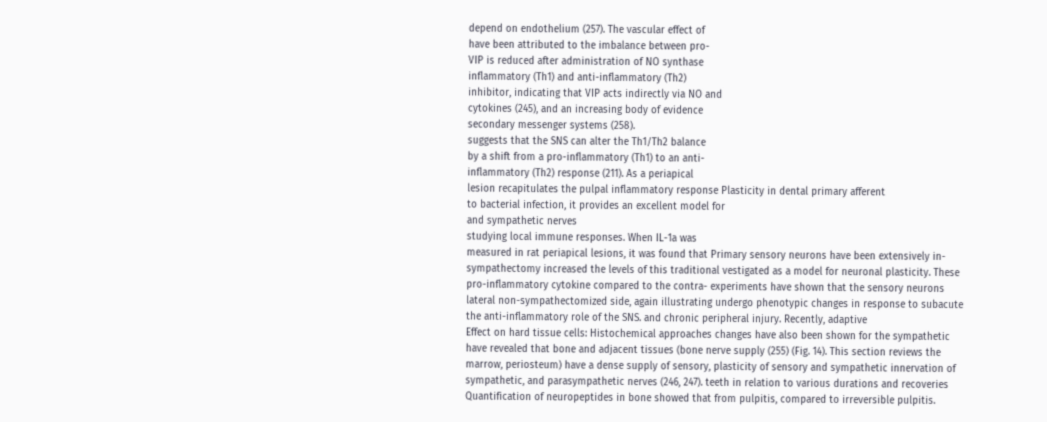depend on endothelium (257). The vascular effect of
have been attributed to the imbalance between pro-
VIP is reduced after administration of NO synthase
inflammatory (Th1) and anti-inflammatory (Th2)
inhibitor, indicating that VIP acts indirectly via NO and
cytokines (245), and an increasing body of evidence
secondary messenger systems (258).
suggests that the SNS can alter the Th1/Th2 balance
by a shift from a pro-inflammatory (Th1) to an anti-
inflammatory (Th2) response (211). As a periapical
lesion recapitulates the pulpal inflammatory response Plasticity in dental primary afferent
to bacterial infection, it provides an excellent model for
and sympathetic nerves
studying local immune responses. When IL-1a was
measured in rat periapical lesions, it was found that Primary sensory neurons have been extensively in-
sympathectomy increased the levels of this traditional vestigated as a model for neuronal plasticity. These
pro-inflammatory cytokine compared to the contra- experiments have shown that the sensory neurons
lateral non-sympathectomized side, again illustrating undergo phenotypic changes in response to subacute
the anti-inflammatory role of the SNS. and chronic peripheral injury. Recently, adaptive
Effect on hard tissue cells: Histochemical approaches changes have also been shown for the sympathetic
have revealed that bone and adjacent tissues (bone nerve supply (255) (Fig. 14). This section reviews the
marrow, periosteum) have a dense supply of sensory, plasticity of sensory and sympathetic innervation of
sympathetic, and parasympathetic nerves (246, 247). teeth in relation to various durations and recoveries
Quantification of neuropeptides in bone showed that from pulpitis, compared to irreversible pulpitis.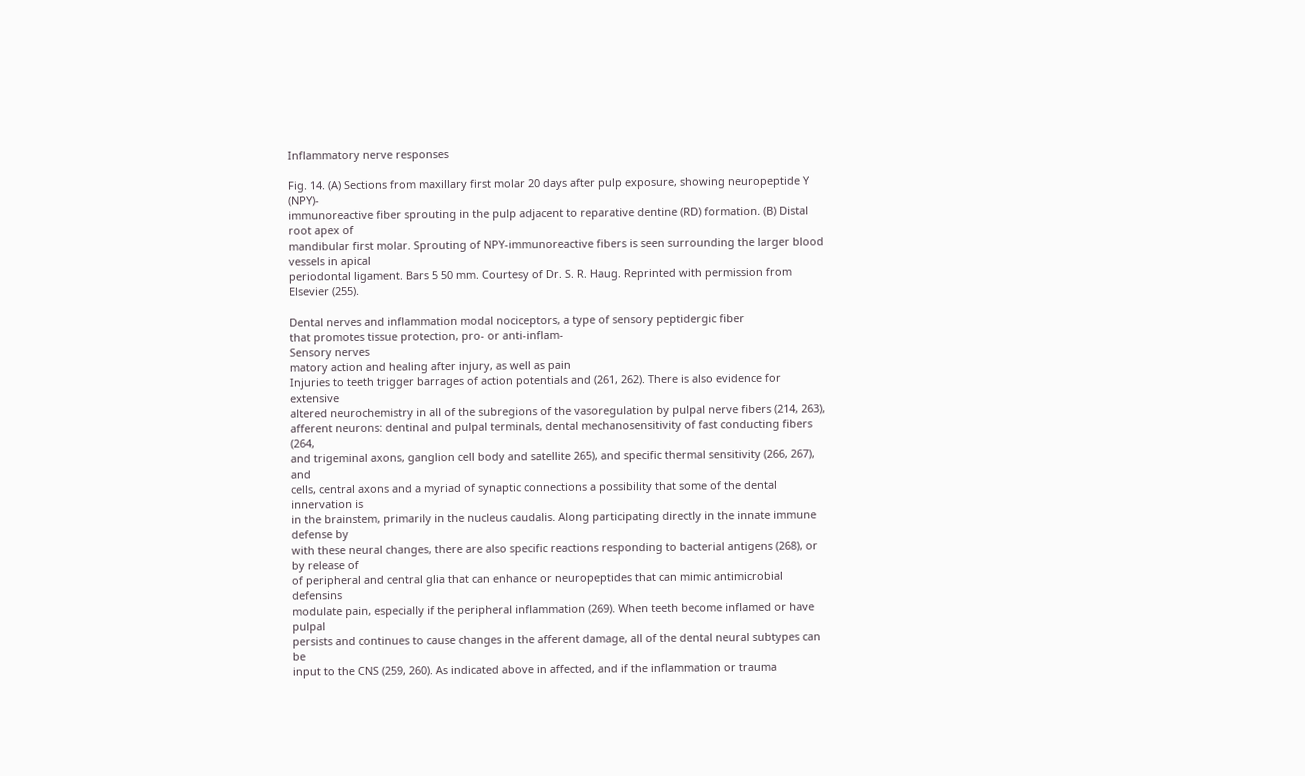Inflammatory nerve responses

Fig. 14. (A) Sections from maxillary first molar 20 days after pulp exposure, showing neuropeptide Y (NPY)-
immunoreactive fiber sprouting in the pulp adjacent to reparative dentine (RD) formation. (B) Distal root apex of
mandibular first molar. Sprouting of NPY-immunoreactive fibers is seen surrounding the larger blood vessels in apical
periodontal ligament. Bars 5 50 mm. Courtesy of Dr. S. R. Haug. Reprinted with permission from Elsevier (255).

Dental nerves and inflammation modal nociceptors, a type of sensory peptidergic fiber
that promotes tissue protection, pro- or anti-inflam-
Sensory nerves
matory action and healing after injury, as well as pain
Injuries to teeth trigger barrages of action potentials and (261, 262). There is also evidence for extensive
altered neurochemistry in all of the subregions of the vasoregulation by pulpal nerve fibers (214, 263),
afferent neurons: dentinal and pulpal terminals, dental mechanosensitivity of fast conducting fibers (264,
and trigeminal axons, ganglion cell body and satellite 265), and specific thermal sensitivity (266, 267), and
cells, central axons and a myriad of synaptic connections a possibility that some of the dental innervation is
in the brainstem, primarily in the nucleus caudalis. Along participating directly in the innate immune defense by
with these neural changes, there are also specific reactions responding to bacterial antigens (268), or by release of
of peripheral and central glia that can enhance or neuropeptides that can mimic antimicrobial defensins
modulate pain, especially if the peripheral inflammation (269). When teeth become inflamed or have pulpal
persists and continues to cause changes in the afferent damage, all of the dental neural subtypes can be
input to the CNS (259, 260). As indicated above in affected, and if the inflammation or trauma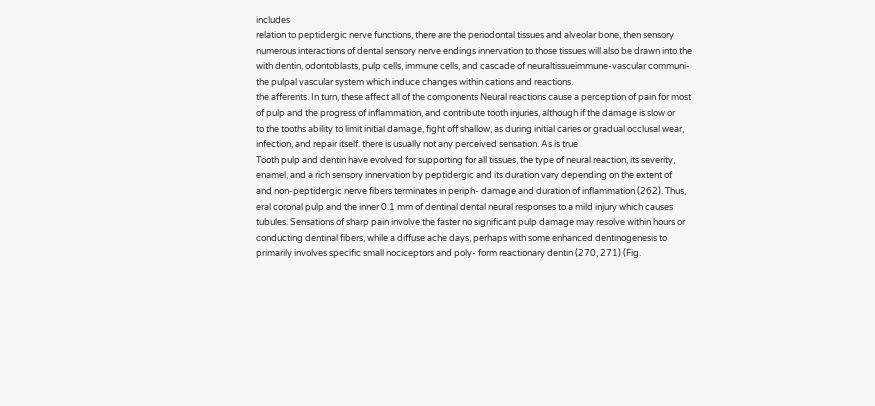includes
relation to peptidergic nerve functions, there are the periodontal tissues and alveolar bone, then sensory
numerous interactions of dental sensory nerve endings innervation to those tissues will also be drawn into the
with dentin, odontoblasts, pulp cells, immune cells, and cascade of neuraltissueimmune-vascular communi-
the pulpal vascular system which induce changes within cations and reactions.
the afferents. In turn, these affect all of the components Neural reactions cause a perception of pain for most
of pulp and the progress of inflammation, and contribute tooth injuries, although if the damage is slow or
to the tooths ability to limit initial damage, fight off shallow, as during initial caries or gradual occlusal wear,
infection, and repair itself. there is usually not any perceived sensation. As is true
Tooth pulp and dentin have evolved for supporting for all tissues, the type of neural reaction, its severity,
enamel, and a rich sensory innervation by peptidergic and its duration vary depending on the extent of
and non-peptidergic nerve fibers terminates in periph- damage and duration of inflammation (262). Thus,
eral coronal pulp and the inner 0.1 mm of dentinal dental neural responses to a mild injury which causes
tubules. Sensations of sharp pain involve the faster no significant pulp damage may resolve within hours or
conducting dentinal fibers, while a diffuse ache days, perhaps with some enhanced dentinogenesis to
primarily involves specific small nociceptors and poly- form reactionary dentin (270, 271) (Fig.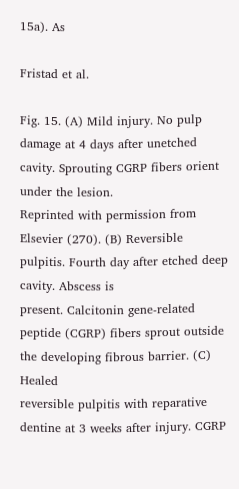15a). As

Fristad et al.

Fig. 15. (A) Mild injury. No pulp damage at 4 days after unetched cavity. Sprouting CGRP fibers orient under the lesion.
Reprinted with permission from Elsevier (270). (B) Reversible pulpitis. Fourth day after etched deep cavity. Abscess is
present. Calcitonin gene-related peptide (CGRP) fibers sprout outside the developing fibrous barrier. (C) Healed
reversible pulpitis with reparative dentine at 3 weeks after injury. CGRP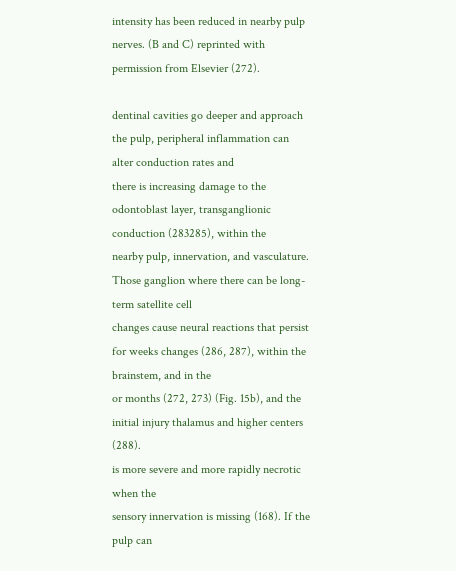intensity has been reduced in nearby pulp
nerves. (B and C) reprinted with permission from Elsevier (272).

dentinal cavities go deeper and approach the pulp, peripheral inflammation can alter conduction rates and
there is increasing damage to the odontoblast layer, transganglionic conduction (283285), within the
nearby pulp, innervation, and vasculature. Those ganglion where there can be long-term satellite cell
changes cause neural reactions that persist for weeks changes (286, 287), within the brainstem, and in the
or months (272, 273) (Fig. 15b), and the initial injury thalamus and higher centers (288).
is more severe and more rapidly necrotic when the
sensory innervation is missing (168). If the pulp can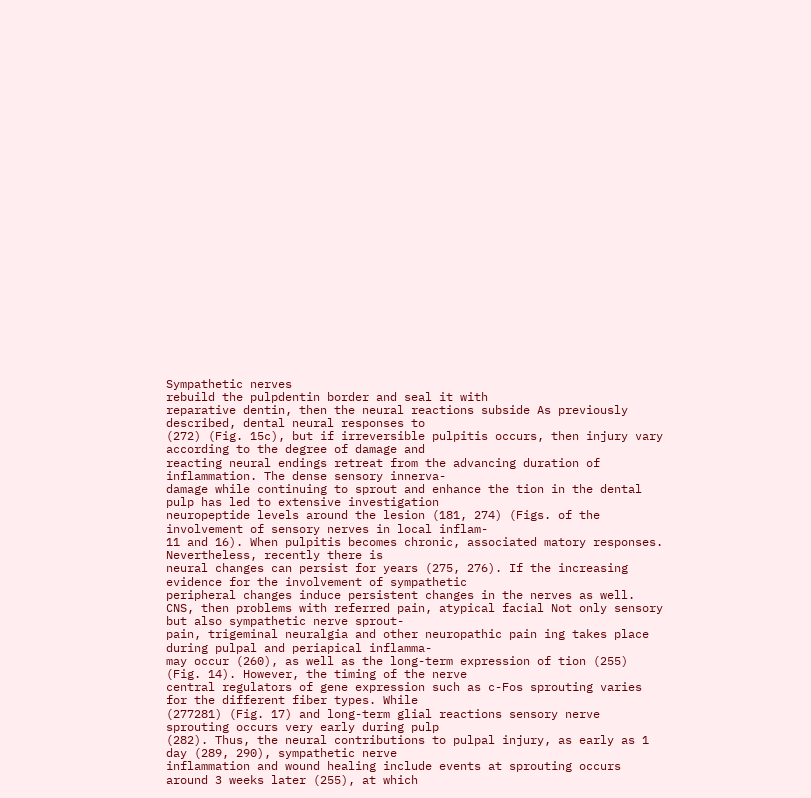Sympathetic nerves
rebuild the pulpdentin border and seal it with
reparative dentin, then the neural reactions subside As previously described, dental neural responses to
(272) (Fig. 15c), but if irreversible pulpitis occurs, then injury vary according to the degree of damage and
reacting neural endings retreat from the advancing duration of inflammation. The dense sensory innerva-
damage while continuing to sprout and enhance the tion in the dental pulp has led to extensive investigation
neuropeptide levels around the lesion (181, 274) (Figs. of the involvement of sensory nerves in local inflam-
11 and 16). When pulpitis becomes chronic, associated matory responses. Nevertheless, recently there is
neural changes can persist for years (275, 276). If the increasing evidence for the involvement of sympathetic
peripheral changes induce persistent changes in the nerves as well.
CNS, then problems with referred pain, atypical facial Not only sensory but also sympathetic nerve sprout-
pain, trigeminal neuralgia and other neuropathic pain ing takes place during pulpal and periapical inflamma-
may occur (260), as well as the long-term expression of tion (255) (Fig. 14). However, the timing of the nerve
central regulators of gene expression such as c-Fos sprouting varies for the different fiber types. While
(277281) (Fig. 17) and long-term glial reactions sensory nerve sprouting occurs very early during pulp
(282). Thus, the neural contributions to pulpal injury, as early as 1 day (289, 290), sympathetic nerve
inflammation and wound healing include events at sprouting occurs around 3 weeks later (255), at which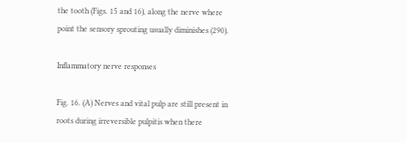the tooth (Figs. 15 and 16), along the nerve where point the sensory sprouting usually diminishes (290).

Inflammatory nerve responses

Fig. 16. (A) Nerves and vital pulp are still present in roots during irreversible pulpitis when there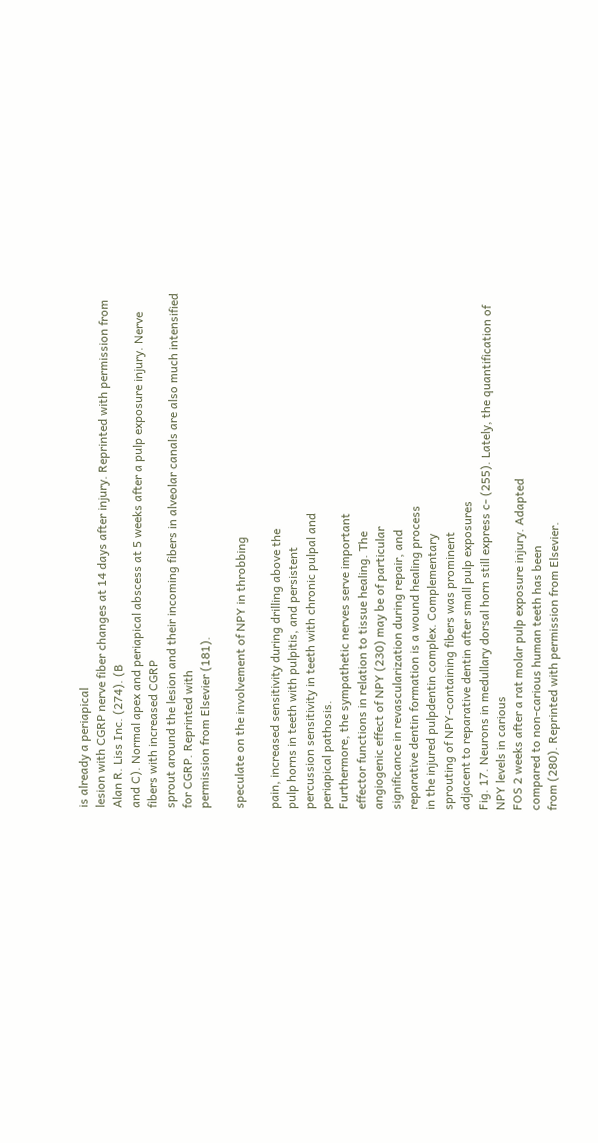is already a periapical
lesion with CGRP nerve fiber changes at 14 days after injury. Reprinted with permission from Alan R. Liss Inc. (274). (B
and C). Normal apex and periapical abscess at 5 weeks after a pulp exposure injury. Nerve fibers with increased CGRP
sprout around the lesion and their incoming fibers in alveolar canals are also much intensified for CGRP. Reprinted with
permission from Elsevier (181).

speculate on the involvement of NPY in throbbing

pain, increased sensitivity during drilling above the
pulp horns in teeth with pulpitis, and persistent
percussion sensitivity in teeth with chronic pulpal and
periapical pathosis.
Furthermore, the sympathetic nerves serve important
effector functions in relation to tissue healing. The
angiogenic effect of NPY (230) may be of particular
significance in revascularization during repair, and
reparative dentin formation is a wound healing process
in the injured pulpdentin complex. Complementary
sprouting of NPY-containing fibers was prominent
adjacent to reparative dentin after small pulp exposures
Fig. 17. Neurons in medullary dorsal horn still express c- (255). Lately, the quantification of NPY levels in carious
FOS 2 weeks after a rat molar pulp exposure injury. Adapted
compared to non-carious human teeth has been
from (280). Reprinted with permission from Elsevier.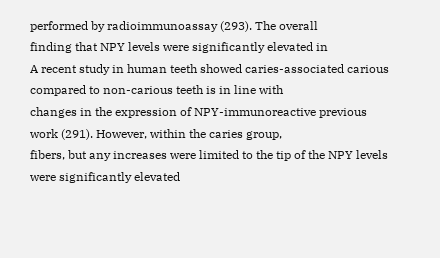performed by radioimmunoassay (293). The overall
finding that NPY levels were significantly elevated in
A recent study in human teeth showed caries-associated carious compared to non-carious teeth is in line with
changes in the expression of NPY-immunoreactive previous work (291). However, within the caries group,
fibers, but any increases were limited to the tip of the NPY levels were significantly elevated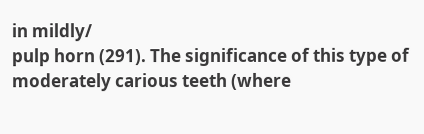in mildly/
pulp horn (291). The significance of this type of moderately carious teeth (where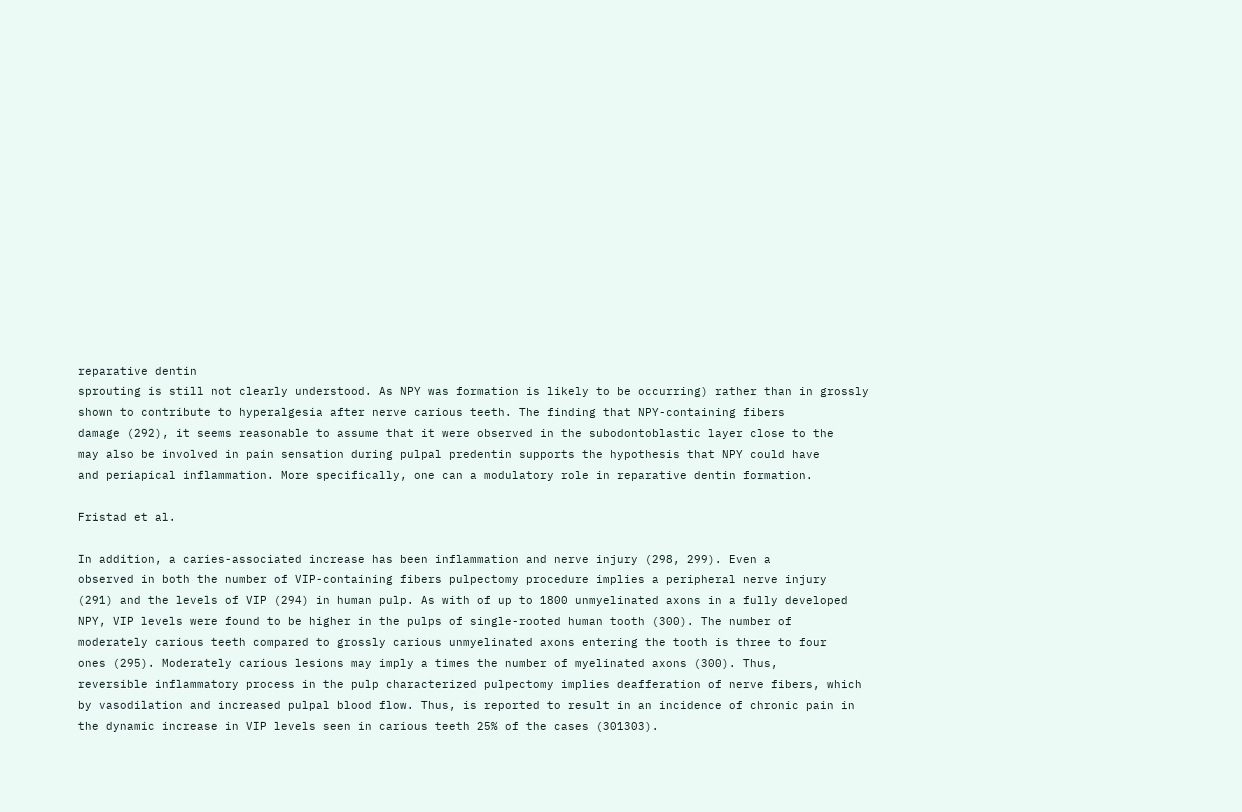reparative dentin
sprouting is still not clearly understood. As NPY was formation is likely to be occurring) rather than in grossly
shown to contribute to hyperalgesia after nerve carious teeth. The finding that NPY-containing fibers
damage (292), it seems reasonable to assume that it were observed in the subodontoblastic layer close to the
may also be involved in pain sensation during pulpal predentin supports the hypothesis that NPY could have
and periapical inflammation. More specifically, one can a modulatory role in reparative dentin formation.

Fristad et al.

In addition, a caries-associated increase has been inflammation and nerve injury (298, 299). Even a
observed in both the number of VIP-containing fibers pulpectomy procedure implies a peripheral nerve injury
(291) and the levels of VIP (294) in human pulp. As with of up to 1800 unmyelinated axons in a fully developed
NPY, VIP levels were found to be higher in the pulps of single-rooted human tooth (300). The number of
moderately carious teeth compared to grossly carious unmyelinated axons entering the tooth is three to four
ones (295). Moderately carious lesions may imply a times the number of myelinated axons (300). Thus,
reversible inflammatory process in the pulp characterized pulpectomy implies deafferation of nerve fibers, which
by vasodilation and increased pulpal blood flow. Thus, is reported to result in an incidence of chronic pain in
the dynamic increase in VIP levels seen in carious teeth 25% of the cases (301303).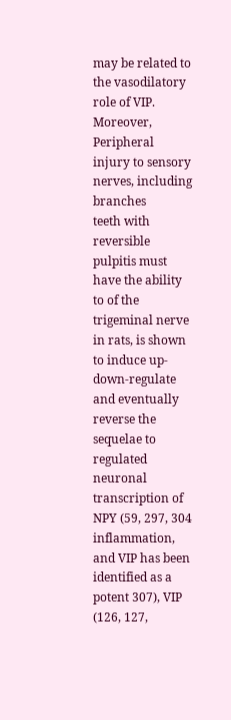may be related to the vasodilatory role of VIP. Moreover, Peripheral injury to sensory nerves, including branches
teeth with reversible pulpitis must have the ability to of the trigeminal nerve in rats, is shown to induce up-
down-regulate and eventually reverse the sequelae to regulated neuronal transcription of NPY (59, 297, 304
inflammation, and VIP has been identified as a potent 307), VIP (126, 127,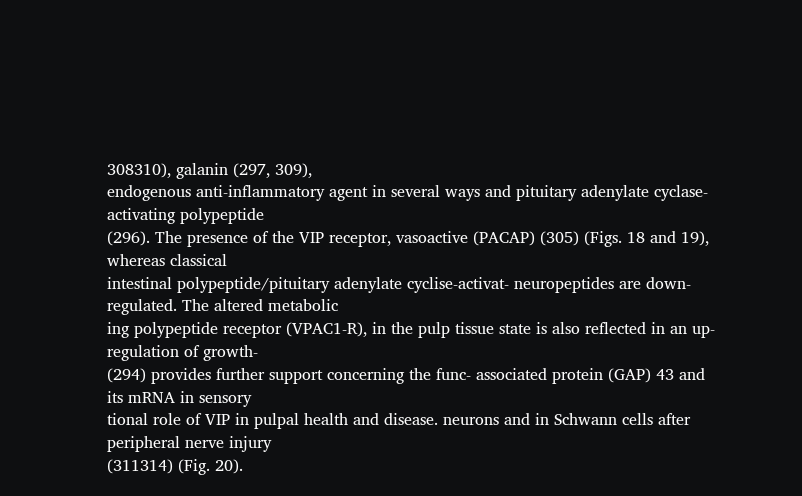308310), galanin (297, 309),
endogenous anti-inflammatory agent in several ways and pituitary adenylate cyclase-activating polypeptide
(296). The presence of the VIP receptor, vasoactive (PACAP) (305) (Figs. 18 and 19), whereas classical
intestinal polypeptide/pituitary adenylate cyclise-activat- neuropeptides are down-regulated. The altered metabolic
ing polypeptide receptor (VPAC1-R), in the pulp tissue state is also reflected in an up-regulation of growth-
(294) provides further support concerning the func- associated protein (GAP) 43 and its mRNA in sensory
tional role of VIP in pulpal health and disease. neurons and in Schwann cells after peripheral nerve injury
(311314) (Fig. 20).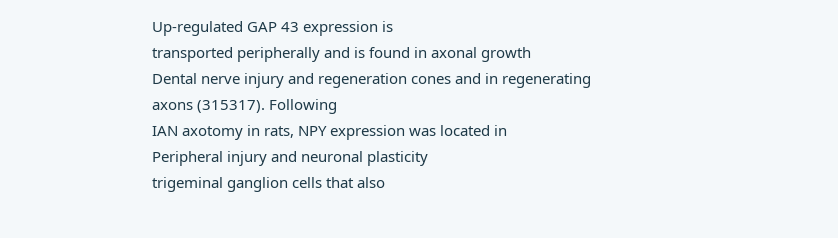Up-regulated GAP 43 expression is
transported peripherally and is found in axonal growth
Dental nerve injury and regeneration cones and in regenerating axons (315317). Following
IAN axotomy in rats, NPY expression was located in
Peripheral injury and neuronal plasticity
trigeminal ganglion cells that also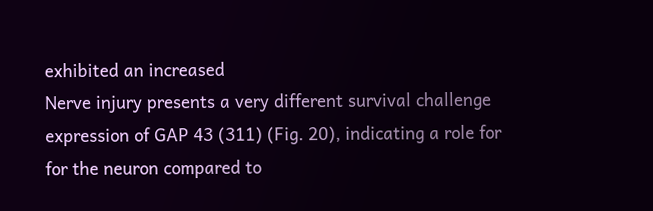exhibited an increased
Nerve injury presents a very different survival challenge expression of GAP 43 (311) (Fig. 20), indicating a role for
for the neuron compared to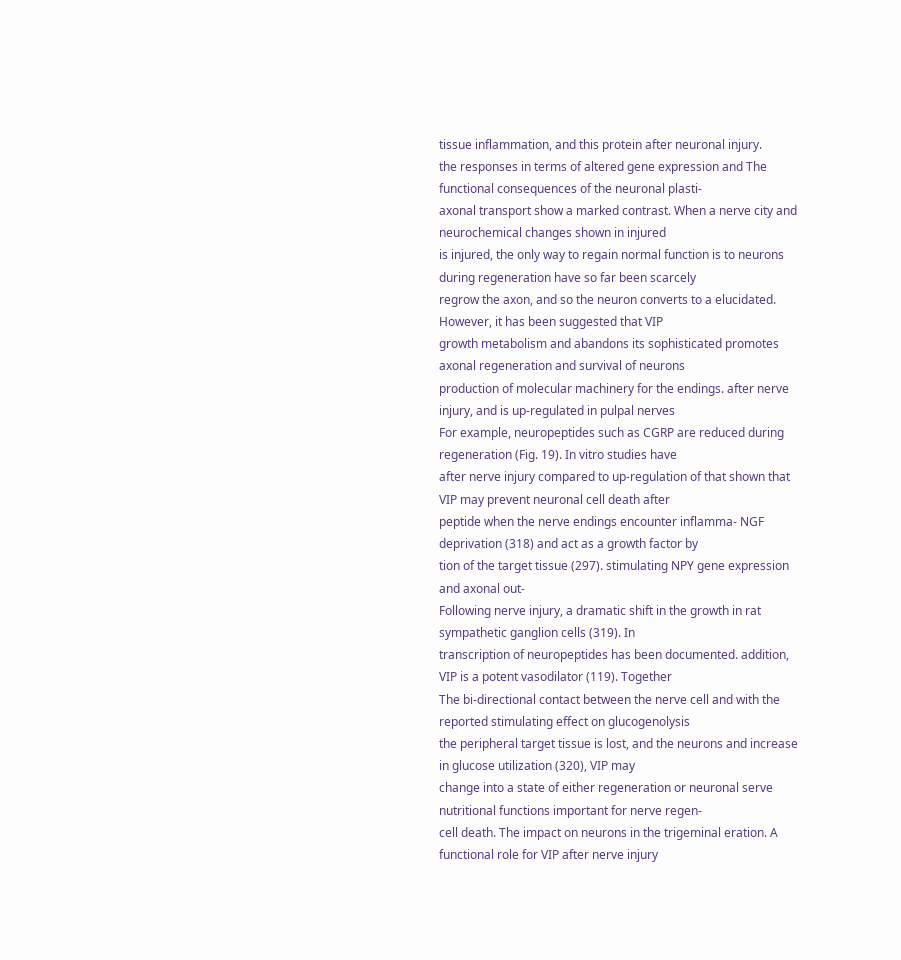tissue inflammation, and this protein after neuronal injury.
the responses in terms of altered gene expression and The functional consequences of the neuronal plasti-
axonal transport show a marked contrast. When a nerve city and neurochemical changes shown in injured
is injured, the only way to regain normal function is to neurons during regeneration have so far been scarcely
regrow the axon, and so the neuron converts to a elucidated. However, it has been suggested that VIP
growth metabolism and abandons its sophisticated promotes axonal regeneration and survival of neurons
production of molecular machinery for the endings. after nerve injury, and is up-regulated in pulpal nerves
For example, neuropeptides such as CGRP are reduced during regeneration (Fig. 19). In vitro studies have
after nerve injury compared to up-regulation of that shown that VIP may prevent neuronal cell death after
peptide when the nerve endings encounter inflamma- NGF deprivation (318) and act as a growth factor by
tion of the target tissue (297). stimulating NPY gene expression and axonal out-
Following nerve injury, a dramatic shift in the growth in rat sympathetic ganglion cells (319). In
transcription of neuropeptides has been documented. addition, VIP is a potent vasodilator (119). Together
The bi-directional contact between the nerve cell and with the reported stimulating effect on glucogenolysis
the peripheral target tissue is lost, and the neurons and increase in glucose utilization (320), VIP may
change into a state of either regeneration or neuronal serve nutritional functions important for nerve regen-
cell death. The impact on neurons in the trigeminal eration. A functional role for VIP after nerve injury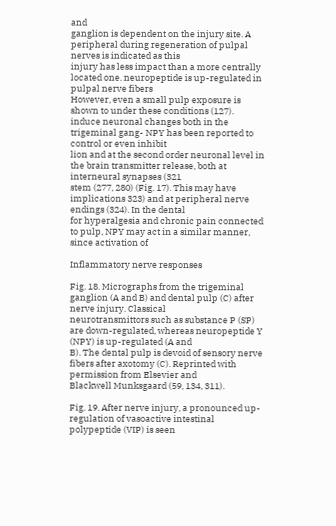and
ganglion is dependent on the injury site. A peripheral during regeneration of pulpal nerves is indicated as this
injury has less impact than a more centrally located one. neuropeptide is up-regulated in pulpal nerve fibers
However, even a small pulp exposure is shown to under these conditions (127).
induce neuronal changes both in the trigeminal gang- NPY has been reported to control or even inhibit
lion and at the second order neuronal level in the brain transmitter release, both at interneural synapses (321
stem (277, 280) (Fig. 17). This may have implications 323) and at peripheral nerve endings (324). In the dental
for hyperalgesia and chronic pain connected to pulp, NPY may act in a similar manner, since activation of

Inflammatory nerve responses

Fig. 18. Micrographs from the trigeminal ganglion (A and B) and dental pulp (C) after nerve injury. Classical
neurotransmittors such as substance P (SP) are down-regulated, whereas neuropeptide Y (NPY) is up-regulated (A and
B). The dental pulp is devoid of sensory nerve fibers after axotomy (C). Reprinted with permission from Elsevier and
Blackwell Munksgaard (59, 134, 311).

Fig. 19. After nerve injury, a pronounced up-regulation of vasoactive intestinal polypeptide (VIP) is seen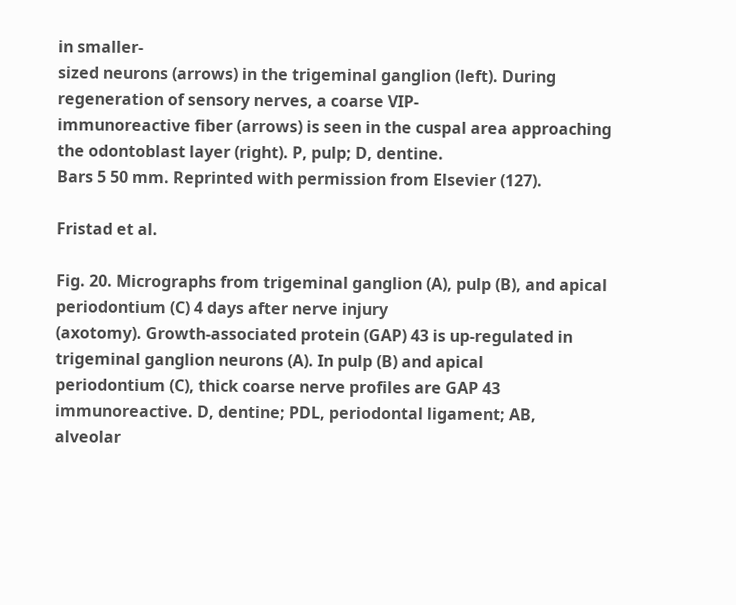in smaller-
sized neurons (arrows) in the trigeminal ganglion (left). During regeneration of sensory nerves, a coarse VIP-
immunoreactive fiber (arrows) is seen in the cuspal area approaching the odontoblast layer (right). P, pulp; D, dentine.
Bars 5 50 mm. Reprinted with permission from Elsevier (127).

Fristad et al.

Fig. 20. Micrographs from trigeminal ganglion (A), pulp (B), and apical periodontium (C) 4 days after nerve injury
(axotomy). Growth-associated protein (GAP) 43 is up-regulated in trigeminal ganglion neurons (A). In pulp (B) and apical
periodontium (C), thick coarse nerve profiles are GAP 43 immunoreactive. D, dentine; PDL, periodontal ligament; AB,
alveolar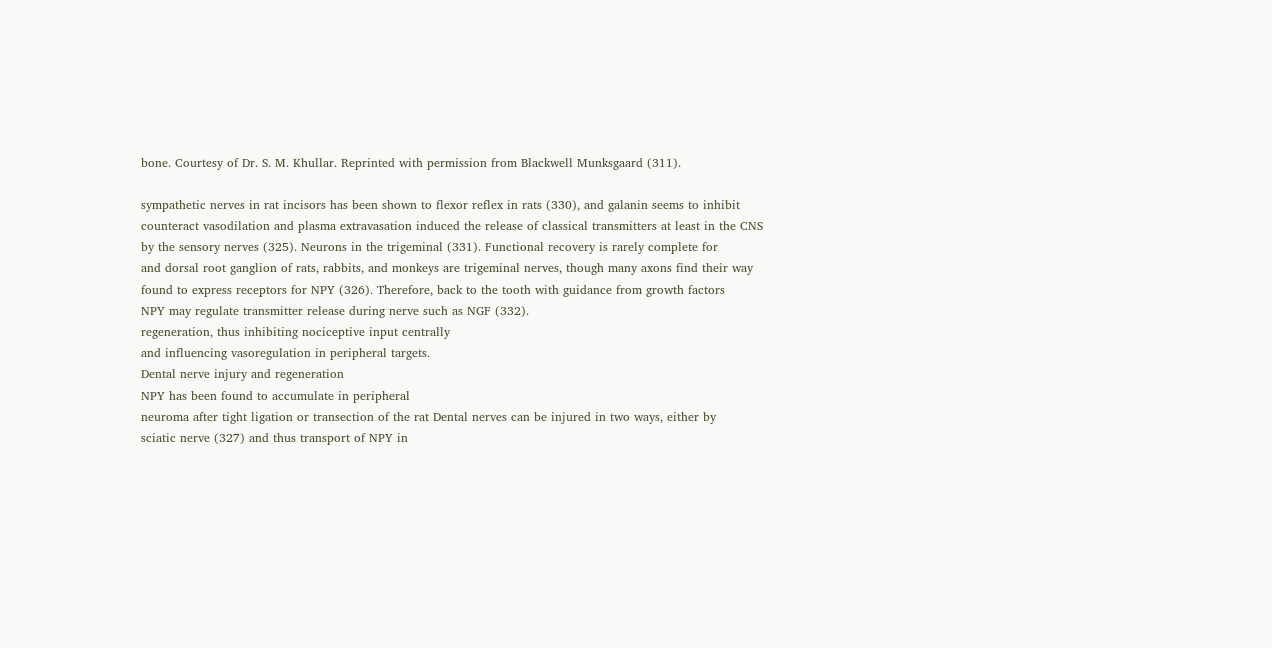bone. Courtesy of Dr. S. M. Khullar. Reprinted with permission from Blackwell Munksgaard (311).

sympathetic nerves in rat incisors has been shown to flexor reflex in rats (330), and galanin seems to inhibit
counteract vasodilation and plasma extravasation induced the release of classical transmitters at least in the CNS
by the sensory nerves (325). Neurons in the trigeminal (331). Functional recovery is rarely complete for
and dorsal root ganglion of rats, rabbits, and monkeys are trigeminal nerves, though many axons find their way
found to express receptors for NPY (326). Therefore, back to the tooth with guidance from growth factors
NPY may regulate transmitter release during nerve such as NGF (332).
regeneration, thus inhibiting nociceptive input centrally
and influencing vasoregulation in peripheral targets.
Dental nerve injury and regeneration
NPY has been found to accumulate in peripheral
neuroma after tight ligation or transection of the rat Dental nerves can be injured in two ways, either by
sciatic nerve (327) and thus transport of NPY in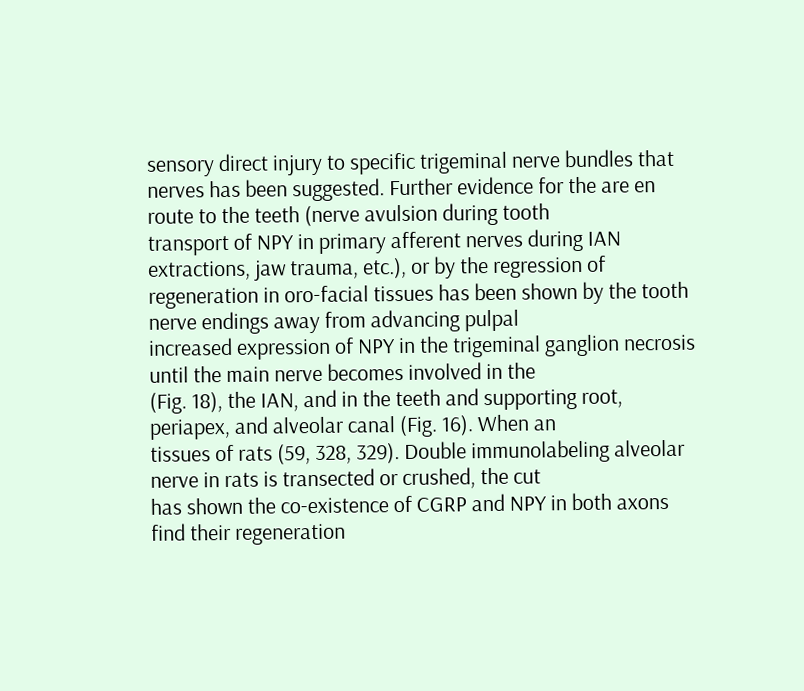sensory direct injury to specific trigeminal nerve bundles that
nerves has been suggested. Further evidence for the are en route to the teeth (nerve avulsion during tooth
transport of NPY in primary afferent nerves during IAN extractions, jaw trauma, etc.), or by the regression of
regeneration in oro-facial tissues has been shown by the tooth nerve endings away from advancing pulpal
increased expression of NPY in the trigeminal ganglion necrosis until the main nerve becomes involved in the
(Fig. 18), the IAN, and in the teeth and supporting root, periapex, and alveolar canal (Fig. 16). When an
tissues of rats (59, 328, 329). Double immunolabeling alveolar nerve in rats is transected or crushed, the cut
has shown the co-existence of CGRP and NPY in both axons find their regeneration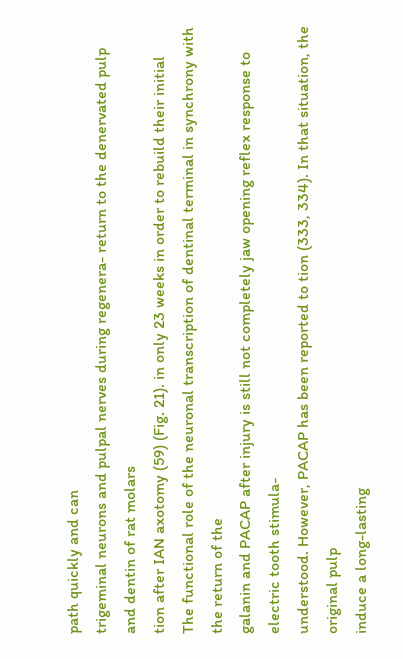path quickly and can
trigeminal neurons and pulpal nerves during regenera- return to the denervated pulp and dentin of rat molars
tion after IAN axotomy (59) (Fig. 21). in only 23 weeks in order to rebuild their initial
The functional role of the neuronal transcription of dentinal terminal in synchrony with the return of the
galanin and PACAP after injury is still not completely jaw opening reflex response to electric tooth stimula-
understood. However, PACAP has been reported to tion (333, 334). In that situation, the original pulp
induce a long-lasting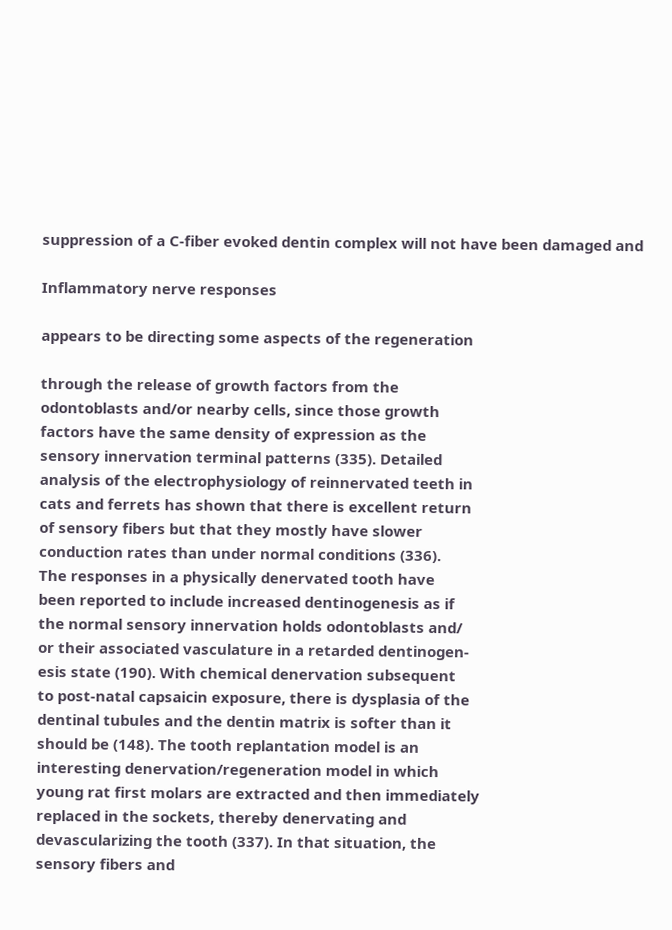suppression of a C-fiber evoked dentin complex will not have been damaged and

Inflammatory nerve responses

appears to be directing some aspects of the regeneration

through the release of growth factors from the
odontoblasts and/or nearby cells, since those growth
factors have the same density of expression as the
sensory innervation terminal patterns (335). Detailed
analysis of the electrophysiology of reinnervated teeth in
cats and ferrets has shown that there is excellent return
of sensory fibers but that they mostly have slower
conduction rates than under normal conditions (336).
The responses in a physically denervated tooth have
been reported to include increased dentinogenesis as if
the normal sensory innervation holds odontoblasts and/
or their associated vasculature in a retarded dentinogen-
esis state (190). With chemical denervation subsequent
to post-natal capsaicin exposure, there is dysplasia of the
dentinal tubules and the dentin matrix is softer than it
should be (148). The tooth replantation model is an
interesting denervation/regeneration model in which
young rat first molars are extracted and then immediately
replaced in the sockets, thereby denervating and
devascularizing the tooth (337). In that situation, the
sensory fibers and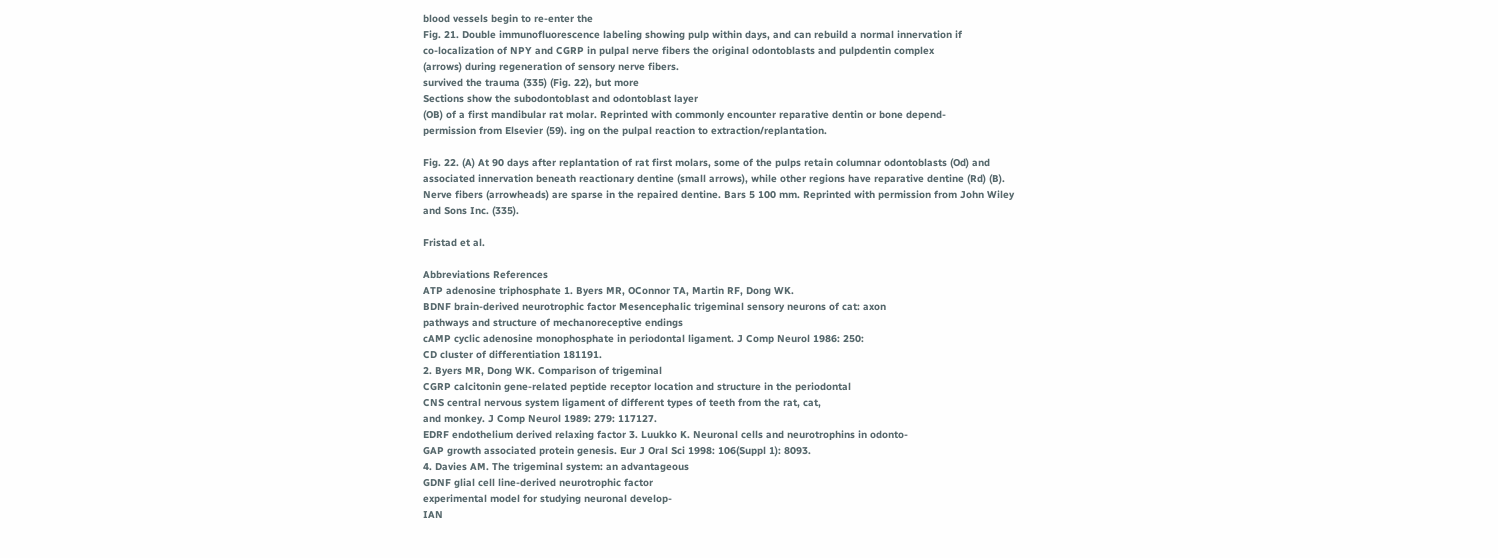blood vessels begin to re-enter the
Fig. 21. Double immunofluorescence labeling showing pulp within days, and can rebuild a normal innervation if
co-localization of NPY and CGRP in pulpal nerve fibers the original odontoblasts and pulpdentin complex
(arrows) during regeneration of sensory nerve fibers.
survived the trauma (335) (Fig. 22), but more
Sections show the subodontoblast and odontoblast layer
(OB) of a first mandibular rat molar. Reprinted with commonly encounter reparative dentin or bone depend-
permission from Elsevier (59). ing on the pulpal reaction to extraction/replantation.

Fig. 22. (A) At 90 days after replantation of rat first molars, some of the pulps retain columnar odontoblasts (Od) and
associated innervation beneath reactionary dentine (small arrows), while other regions have reparative dentine (Rd) (B).
Nerve fibers (arrowheads) are sparse in the repaired dentine. Bars 5 100 mm. Reprinted with permission from John Wiley
and Sons Inc. (335).

Fristad et al.

Abbreviations References
ATP adenosine triphosphate 1. Byers MR, OConnor TA, Martin RF, Dong WK.
BDNF brain-derived neurotrophic factor Mesencephalic trigeminal sensory neurons of cat: axon
pathways and structure of mechanoreceptive endings
cAMP cyclic adenosine monophosphate in periodontal ligament. J Comp Neurol 1986: 250:
CD cluster of differentiation 181191.
2. Byers MR, Dong WK. Comparison of trigeminal
CGRP calcitonin gene-related peptide receptor location and structure in the periodontal
CNS central nervous system ligament of different types of teeth from the rat, cat,
and monkey. J Comp Neurol 1989: 279: 117127.
EDRF endothelium derived relaxing factor 3. Luukko K. Neuronal cells and neurotrophins in odonto-
GAP growth associated protein genesis. Eur J Oral Sci 1998: 106(Suppl 1): 8093.
4. Davies AM. The trigeminal system: an advantageous
GDNF glial cell line-derived neurotrophic factor
experimental model for studying neuronal develop-
IAN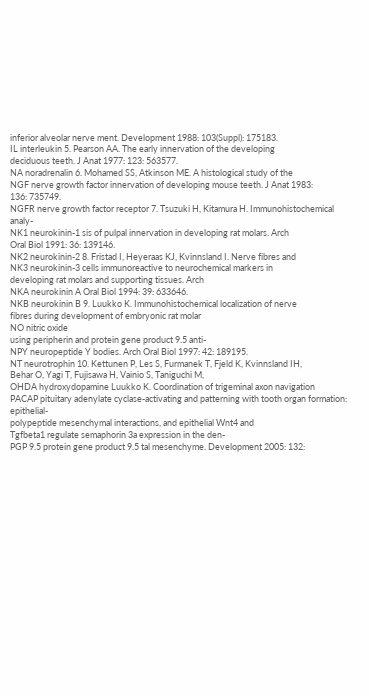inferior alveolar nerve ment. Development 1988: 103(Suppl): 175183.
IL interleukin 5. Pearson AA. The early innervation of the developing
deciduous teeth. J Anat 1977: 123: 563577.
NA noradrenalin 6. Mohamed SS, Atkinson ME. A histological study of the
NGF nerve growth factor innervation of developing mouse teeth. J Anat 1983:
136: 735749.
NGFR nerve growth factor receptor 7. Tsuzuki H, Kitamura H. Immunohistochemical analy-
NK1 neurokinin-1 sis of pulpal innervation in developing rat molars. Arch
Oral Biol 1991: 36: 139146.
NK2 neurokinin-2 8. Fristad I, Heyeraas KJ, Kvinnsland I. Nerve fibres and
NK3 neurokinin-3 cells immunoreactive to neurochemical markers in
developing rat molars and supporting tissues. Arch
NKA neurokinin A Oral Biol 1994: 39: 633646.
NKB neurokinin B 9. Luukko K. Immunohistochemical localization of nerve
fibres during development of embryonic rat molar
NO nitric oxide
using peripherin and protein gene product 9.5 anti-
NPY neuropeptide Y bodies. Arch Oral Biol 1997: 42: 189195.
NT neurotrophin 10. Kettunen P, Les S, Furmanek T, Fjeld K, Kvinnsland IH,
Behar O, Yagi T, Fujisawa H, Vainio S, Taniguchi M,
OHDA hydroxydopamine Luukko K. Coordination of trigeminal axon navigation
PACAP pituitary adenylate cyclase-activating and patterning with tooth organ formation: epithelial-
polypeptide mesenchymal interactions, and epithelial Wnt4 and
Tgfbeta1 regulate semaphorin 3a expression in the den-
PGP 9.5 protein gene product 9.5 tal mesenchyme. Development 2005: 132: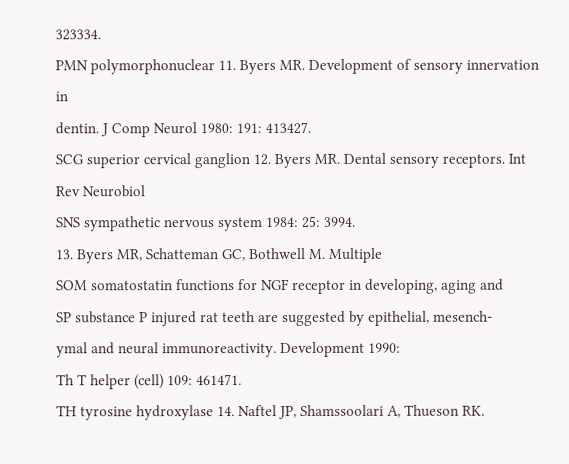323334.
PMN polymorphonuclear 11. Byers MR. Development of sensory innervation in
dentin. J Comp Neurol 1980: 191: 413427.
SCG superior cervical ganglion 12. Byers MR. Dental sensory receptors. Int Rev Neurobiol
SNS sympathetic nervous system 1984: 25: 3994.
13. Byers MR, Schatteman GC, Bothwell M. Multiple
SOM somatostatin functions for NGF receptor in developing, aging and
SP substance P injured rat teeth are suggested by epithelial, mesench-
ymal and neural immunoreactivity. Development 1990:
Th T helper (cell) 109: 461471.
TH tyrosine hydroxylase 14. Naftel JP, Shamssoolari A, Thueson RK.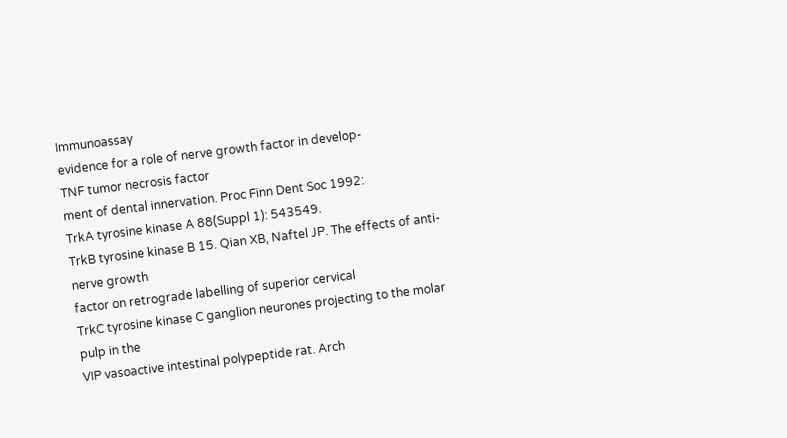Immunoassay
evidence for a role of nerve growth factor in develop-
TNF tumor necrosis factor
ment of dental innervation. Proc Finn Dent Soc 1992:
TrkA tyrosine kinase A 88(Suppl 1): 543549.
TrkB tyrosine kinase B 15. Qian XB, Naftel JP. The effects of anti-nerve growth
factor on retrograde labelling of superior cervical
TrkC tyrosine kinase C ganglion neurones projecting to the molar pulp in the
VIP vasoactive intestinal polypeptide rat. Arch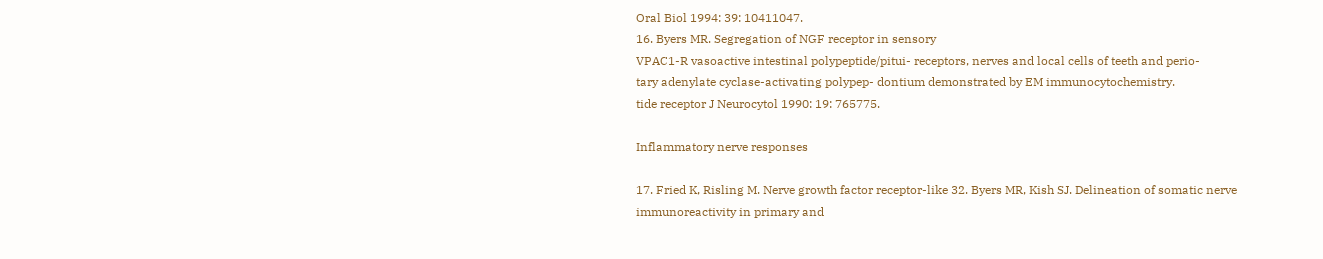Oral Biol 1994: 39: 10411047.
16. Byers MR. Segregation of NGF receptor in sensory
VPAC1-R vasoactive intestinal polypeptide/pitui- receptors, nerves and local cells of teeth and perio-
tary adenylate cyclase-activating polypep- dontium demonstrated by EM immunocytochemistry.
tide receptor J Neurocytol 1990: 19: 765775.

Inflammatory nerve responses

17. Fried K, Risling M. Nerve growth factor receptor-like 32. Byers MR, Kish SJ. Delineation of somatic nerve
immunoreactivity in primary and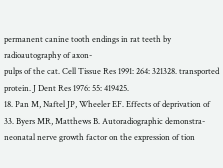permanent canine tooth endings in rat teeth by radioautography of axon-
pulps of the cat. Cell Tissue Res 1991: 264: 321328. transported protein. J Dent Res 1976: 55: 419425.
18. Pan M, Naftel JP, Wheeler EF. Effects of deprivation of 33. Byers MR, Matthews B. Autoradiographic demonstra-
neonatal nerve growth factor on the expression of tion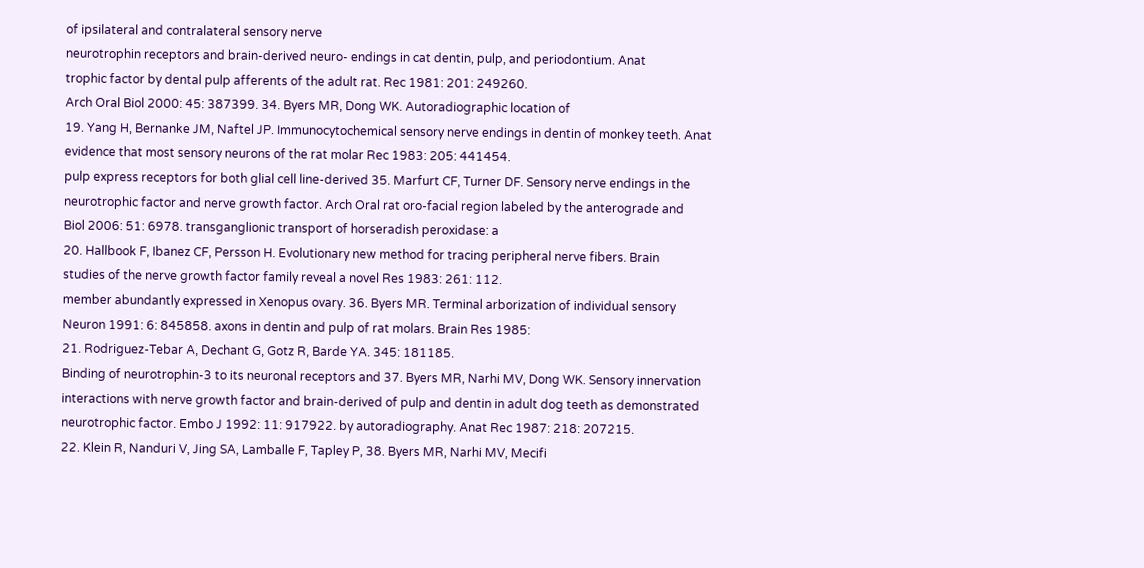of ipsilateral and contralateral sensory nerve
neurotrophin receptors and brain-derived neuro- endings in cat dentin, pulp, and periodontium. Anat
trophic factor by dental pulp afferents of the adult rat. Rec 1981: 201: 249260.
Arch Oral Biol 2000: 45: 387399. 34. Byers MR, Dong WK. Autoradiographic location of
19. Yang H, Bernanke JM, Naftel JP. Immunocytochemical sensory nerve endings in dentin of monkey teeth. Anat
evidence that most sensory neurons of the rat molar Rec 1983: 205: 441454.
pulp express receptors for both glial cell line-derived 35. Marfurt CF, Turner DF. Sensory nerve endings in the
neurotrophic factor and nerve growth factor. Arch Oral rat oro-facial region labeled by the anterograde and
Biol 2006: 51: 6978. transganglionic transport of horseradish peroxidase: a
20. Hallbook F, Ibanez CF, Persson H. Evolutionary new method for tracing peripheral nerve fibers. Brain
studies of the nerve growth factor family reveal a novel Res 1983: 261: 112.
member abundantly expressed in Xenopus ovary. 36. Byers MR. Terminal arborization of individual sensory
Neuron 1991: 6: 845858. axons in dentin and pulp of rat molars. Brain Res 1985:
21. Rodriguez-Tebar A, Dechant G, Gotz R, Barde YA. 345: 181185.
Binding of neurotrophin-3 to its neuronal receptors and 37. Byers MR, Narhi MV, Dong WK. Sensory innervation
interactions with nerve growth factor and brain-derived of pulp and dentin in adult dog teeth as demonstrated
neurotrophic factor. Embo J 1992: 11: 917922. by autoradiography. Anat Rec 1987: 218: 207215.
22. Klein R, Nanduri V, Jing SA, Lamballe F, Tapley P, 38. Byers MR, Narhi MV, Mecifi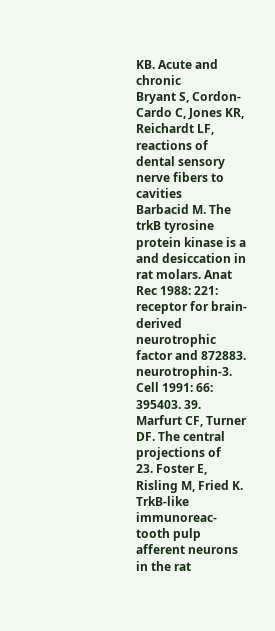KB. Acute and chronic
Bryant S, Cordon-Cardo C, Jones KR, Reichardt LF, reactions of dental sensory nerve fibers to cavities
Barbacid M. The trkB tyrosine protein kinase is a and desiccation in rat molars. Anat Rec 1988: 221:
receptor for brain-derived neurotrophic factor and 872883.
neurotrophin-3. Cell 1991: 66: 395403. 39. Marfurt CF, Turner DF. The central projections of
23. Foster E, Risling M, Fried K. TrkB-like immunoreac- tooth pulp afferent neurons in the rat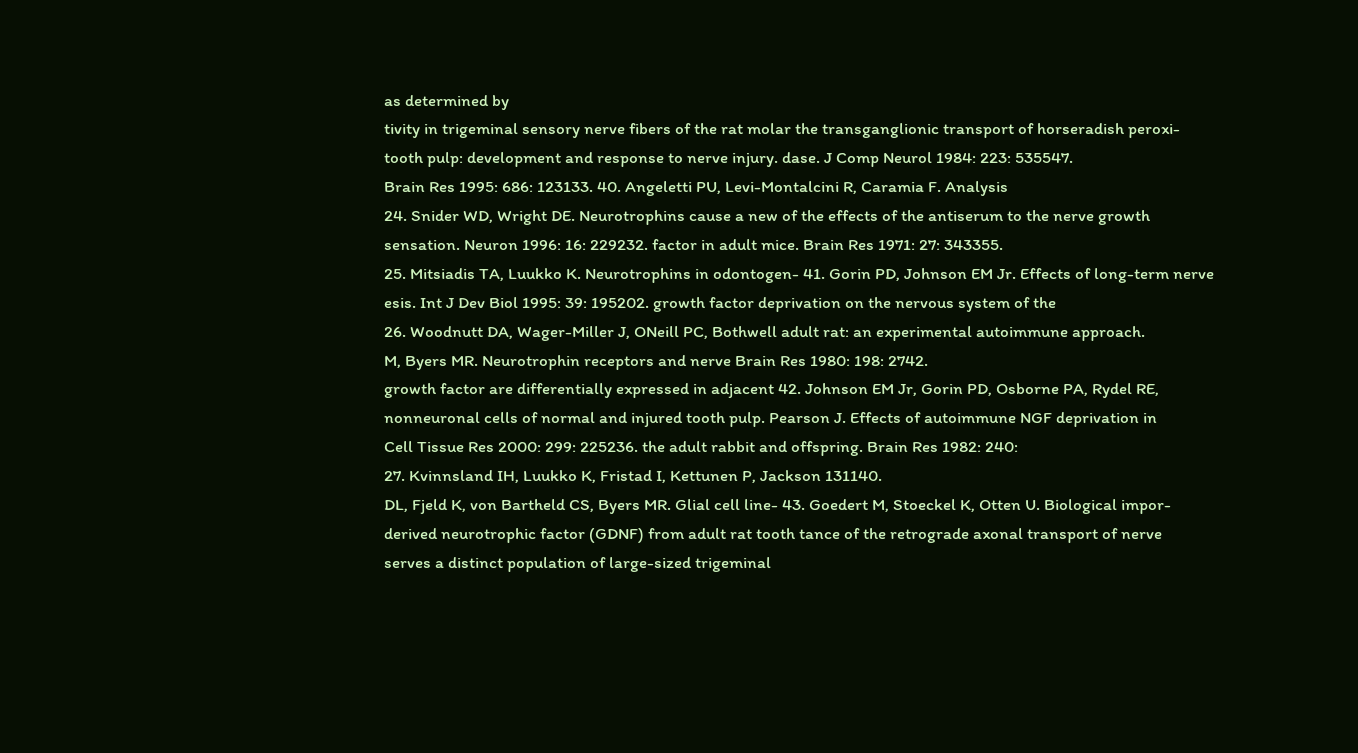as determined by
tivity in trigeminal sensory nerve fibers of the rat molar the transganglionic transport of horseradish peroxi-
tooth pulp: development and response to nerve injury. dase. J Comp Neurol 1984: 223: 535547.
Brain Res 1995: 686: 123133. 40. Angeletti PU, Levi-Montalcini R, Caramia F. Analysis
24. Snider WD, Wright DE. Neurotrophins cause a new of the effects of the antiserum to the nerve growth
sensation. Neuron 1996: 16: 229232. factor in adult mice. Brain Res 1971: 27: 343355.
25. Mitsiadis TA, Luukko K. Neurotrophins in odontogen- 41. Gorin PD, Johnson EM Jr. Effects of long-term nerve
esis. Int J Dev Biol 1995: 39: 195202. growth factor deprivation on the nervous system of the
26. Woodnutt DA, Wager-Miller J, ONeill PC, Bothwell adult rat: an experimental autoimmune approach.
M, Byers MR. Neurotrophin receptors and nerve Brain Res 1980: 198: 2742.
growth factor are differentially expressed in adjacent 42. Johnson EM Jr, Gorin PD, Osborne PA, Rydel RE,
nonneuronal cells of normal and injured tooth pulp. Pearson J. Effects of autoimmune NGF deprivation in
Cell Tissue Res 2000: 299: 225236. the adult rabbit and offspring. Brain Res 1982: 240:
27. Kvinnsland IH, Luukko K, Fristad I, Kettunen P, Jackson 131140.
DL, Fjeld K, von Bartheld CS, Byers MR. Glial cell line- 43. Goedert M, Stoeckel K, Otten U. Biological impor-
derived neurotrophic factor (GDNF) from adult rat tooth tance of the retrograde axonal transport of nerve
serves a distinct population of large-sized trigeminal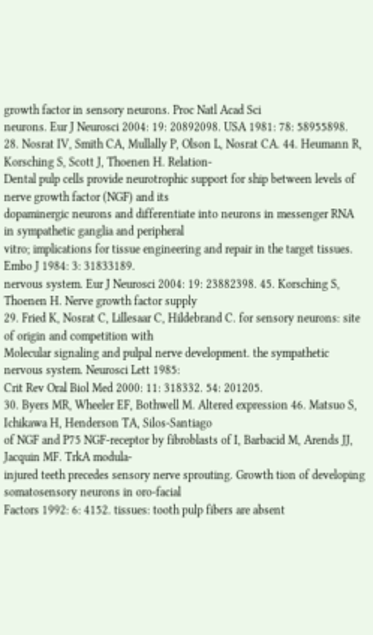growth factor in sensory neurons. Proc Natl Acad Sci
neurons. Eur J Neurosci 2004: 19: 20892098. USA 1981: 78: 58955898.
28. Nosrat IV, Smith CA, Mullally P, Olson L, Nosrat CA. 44. Heumann R, Korsching S, Scott J, Thoenen H. Relation-
Dental pulp cells provide neurotrophic support for ship between levels of nerve growth factor (NGF) and its
dopaminergic neurons and differentiate into neurons in messenger RNA in sympathetic ganglia and peripheral
vitro; implications for tissue engineering and repair in the target tissues. Embo J 1984: 3: 31833189.
nervous system. Eur J Neurosci 2004: 19: 23882398. 45. Korsching S, Thoenen H. Nerve growth factor supply
29. Fried K, Nosrat C, Lillesaar C, Hildebrand C. for sensory neurons: site of origin and competition with
Molecular signaling and pulpal nerve development. the sympathetic nervous system. Neurosci Lett 1985:
Crit Rev Oral Biol Med 2000: 11: 318332. 54: 201205.
30. Byers MR, Wheeler EF, Bothwell M. Altered expression 46. Matsuo S, Ichikawa H, Henderson TA, Silos-Santiago
of NGF and P75 NGF-receptor by fibroblasts of I, Barbacid M, Arends JJ, Jacquin MF. TrkA modula-
injured teeth precedes sensory nerve sprouting. Growth tion of developing somatosensory neurons in oro-facial
Factors 1992: 6: 4152. tissues: tooth pulp fibers are absent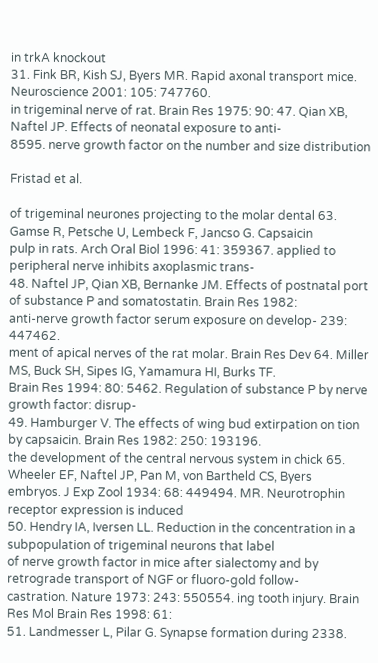in trkA knockout
31. Fink BR, Kish SJ, Byers MR. Rapid axonal transport mice. Neuroscience 2001: 105: 747760.
in trigeminal nerve of rat. Brain Res 1975: 90: 47. Qian XB, Naftel JP. Effects of neonatal exposure to anti-
8595. nerve growth factor on the number and size distribution

Fristad et al.

of trigeminal neurones projecting to the molar dental 63. Gamse R, Petsche U, Lembeck F, Jancso G. Capsaicin
pulp in rats. Arch Oral Biol 1996: 41: 359367. applied to peripheral nerve inhibits axoplasmic trans-
48. Naftel JP, Qian XB, Bernanke JM. Effects of postnatal port of substance P and somatostatin. Brain Res 1982:
anti-nerve growth factor serum exposure on develop- 239: 447462.
ment of apical nerves of the rat molar. Brain Res Dev 64. Miller MS, Buck SH, Sipes IG, Yamamura HI, Burks TF.
Brain Res 1994: 80: 5462. Regulation of substance P by nerve growth factor: disrup-
49. Hamburger V. The effects of wing bud extirpation on tion by capsaicin. Brain Res 1982: 250: 193196.
the development of the central nervous system in chick 65. Wheeler EF, Naftel JP, Pan M, von Bartheld CS, Byers
embryos. J Exp Zool 1934: 68: 449494. MR. Neurotrophin receptor expression is induced
50. Hendry IA, Iversen LL. Reduction in the concentration in a subpopulation of trigeminal neurons that label
of nerve growth factor in mice after sialectomy and by retrograde transport of NGF or fluoro-gold follow-
castration. Nature 1973: 243: 550554. ing tooth injury. Brain Res Mol Brain Res 1998: 61:
51. Landmesser L, Pilar G. Synapse formation during 2338.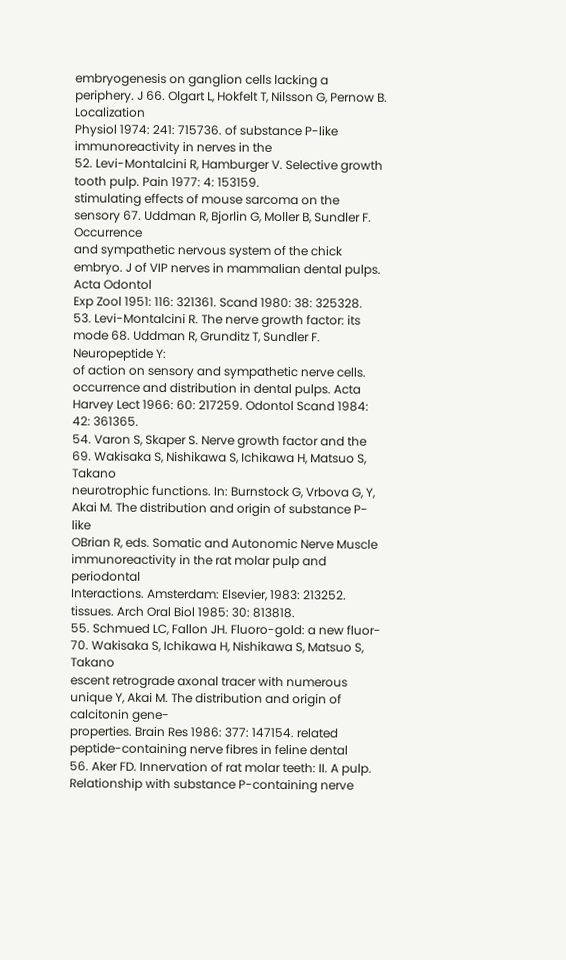embryogenesis on ganglion cells lacking a periphery. J 66. Olgart L, Hokfelt T, Nilsson G, Pernow B. Localization
Physiol 1974: 241: 715736. of substance P-like immunoreactivity in nerves in the
52. Levi-Montalcini R, Hamburger V. Selective growth tooth pulp. Pain 1977: 4: 153159.
stimulating effects of mouse sarcoma on the sensory 67. Uddman R, Bjorlin G, Moller B, Sundler F. Occurrence
and sympathetic nervous system of the chick embryo. J of VIP nerves in mammalian dental pulps. Acta Odontol
Exp Zool 1951: 116: 321361. Scand 1980: 38: 325328.
53. Levi-Montalcini R. The nerve growth factor: its mode 68. Uddman R, Grunditz T, Sundler F. Neuropeptide Y:
of action on sensory and sympathetic nerve cells. occurrence and distribution in dental pulps. Acta
Harvey Lect 1966: 60: 217259. Odontol Scand 1984: 42: 361365.
54. Varon S, Skaper S. Nerve growth factor and the 69. Wakisaka S, Nishikawa S, Ichikawa H, Matsuo S, Takano
neurotrophic functions. In: Burnstock G, Vrbova G, Y, Akai M. The distribution and origin of substance P-like
OBrian R, eds. Somatic and Autonomic Nerve Muscle immunoreactivity in the rat molar pulp and periodontal
Interactions. Amsterdam: Elsevier, 1983: 213252. tissues. Arch Oral Biol 1985: 30: 813818.
55. Schmued LC, Fallon JH. Fluoro-gold: a new fluor- 70. Wakisaka S, Ichikawa H, Nishikawa S, Matsuo S, Takano
escent retrograde axonal tracer with numerous unique Y, Akai M. The distribution and origin of calcitonin gene-
properties. Brain Res 1986: 377: 147154. related peptide-containing nerve fibres in feline dental
56. Aker FD. Innervation of rat molar teeth: II. A pulp. Relationship with substance P-containing nerve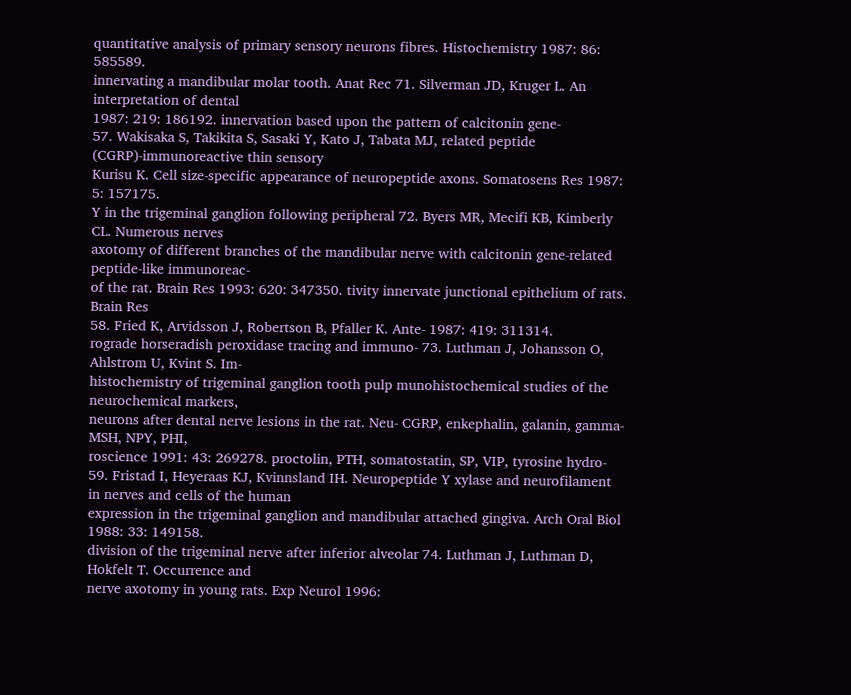quantitative analysis of primary sensory neurons fibres. Histochemistry 1987: 86: 585589.
innervating a mandibular molar tooth. Anat Rec 71. Silverman JD, Kruger L. An interpretation of dental
1987: 219: 186192. innervation based upon the pattern of calcitonin gene-
57. Wakisaka S, Takikita S, Sasaki Y, Kato J, Tabata MJ, related peptide (CGRP)-immunoreactive thin sensory
Kurisu K. Cell size-specific appearance of neuropeptide axons. Somatosens Res 1987: 5: 157175.
Y in the trigeminal ganglion following peripheral 72. Byers MR, Mecifi KB, Kimberly CL. Numerous nerves
axotomy of different branches of the mandibular nerve with calcitonin gene-related peptide-like immunoreac-
of the rat. Brain Res 1993: 620: 347350. tivity innervate junctional epithelium of rats. Brain Res
58. Fried K, Arvidsson J, Robertson B, Pfaller K. Ante- 1987: 419: 311314.
rograde horseradish peroxidase tracing and immuno- 73. Luthman J, Johansson O, Ahlstrom U, Kvint S. Im-
histochemistry of trigeminal ganglion tooth pulp munohistochemical studies of the neurochemical markers,
neurons after dental nerve lesions in the rat. Neu- CGRP, enkephalin, galanin, gamma-MSH, NPY, PHI,
roscience 1991: 43: 269278. proctolin, PTH, somatostatin, SP, VIP, tyrosine hydro-
59. Fristad I, Heyeraas KJ, Kvinnsland IH. Neuropeptide Y xylase and neurofilament in nerves and cells of the human
expression in the trigeminal ganglion and mandibular attached gingiva. Arch Oral Biol 1988: 33: 149158.
division of the trigeminal nerve after inferior alveolar 74. Luthman J, Luthman D, Hokfelt T. Occurrence and
nerve axotomy in young rats. Exp Neurol 1996: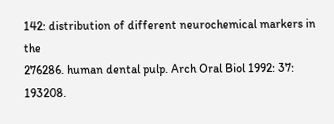142: distribution of different neurochemical markers in the
276286. human dental pulp. Arch Oral Biol 1992: 37: 193208.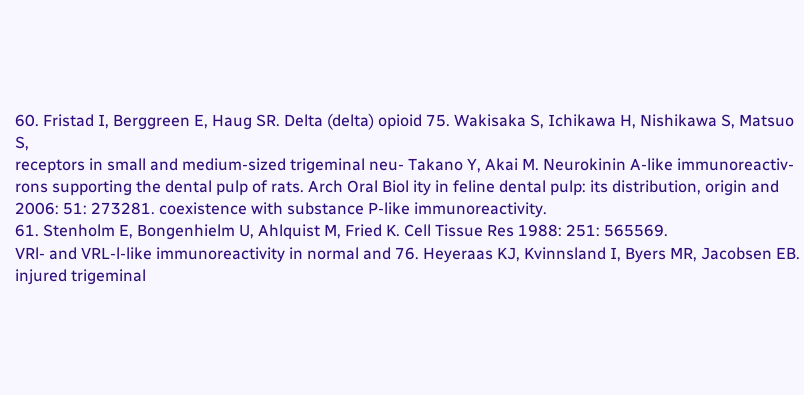60. Fristad I, Berggreen E, Haug SR. Delta (delta) opioid 75. Wakisaka S, Ichikawa H, Nishikawa S, Matsuo S,
receptors in small and medium-sized trigeminal neu- Takano Y, Akai M. Neurokinin A-like immunoreactiv-
rons supporting the dental pulp of rats. Arch Oral Biol ity in feline dental pulp: its distribution, origin and
2006: 51: 273281. coexistence with substance P-like immunoreactivity.
61. Stenholm E, Bongenhielm U, Ahlquist M, Fried K. Cell Tissue Res 1988: 251: 565569.
VRl- and VRL-l-like immunoreactivity in normal and 76. Heyeraas KJ, Kvinnsland I, Byers MR, Jacobsen EB.
injured trigeminal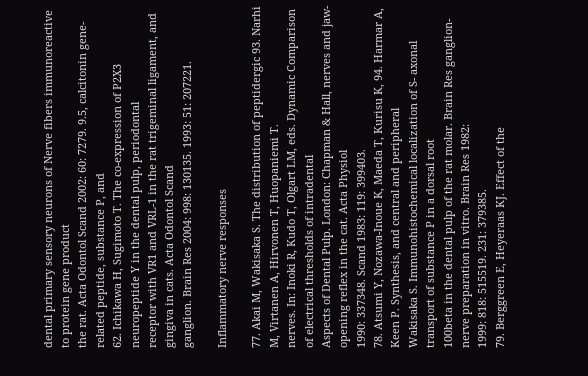dental primary sensory neurons of Nerve fibers immunoreactive to protein gene product
the rat. Acta Odontol Scand 2002: 60: 7279. 9.5, calcitonin gene-related peptide, substance P, and
62. Ichikawa H, Sugimoto T. The co-expression of P2X3 neuropeptide Y in the dental pulp, periodontal
receptor with VR1 and VRL-1 in the rat trigeminal ligament, and gingiva in cats. Acta Odontol Scand
ganglion. Brain Res 2004: 998: 130135. 1993: 51: 207221.

Inflammatory nerve responses

77. Akai M, Wakisaka S. The distribution of peptidergic 93. Narhi M, Virtanen A, Hirvonen T, Huopaniemi T.
nerves. In: Inoki R, Kudo T, Olgart LM, eds. Dynamic Comparison of electrical thresholds of intradental
Aspects of Dental Pulp. London: Chapman & Hall, nerves and jaw-opening reflex in the cat. Acta Physiol
1990: 337348. Scand 1983: 119: 399403.
78. Atsumi Y, Nozawa-Inoue K, Maeda T, Kurisu K, 94. Harmar A, Keen P. Synthesis, and central and peripheral
Wakisaka S. Immunohistochemical localization of S- axonal transport of substance P in a dorsal root
100beta in the dental pulp of the rat molar. Brain Res ganglion-nerve preparation in vitro. Brain Res 1982:
1999: 818: 515519. 231: 379385.
79. Berggreen E, Heyeraas KJ. Effect of the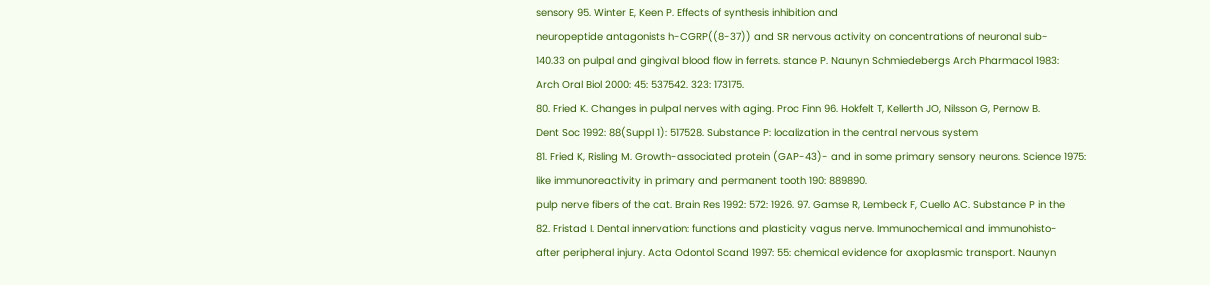sensory 95. Winter E, Keen P. Effects of synthesis inhibition and
neuropeptide antagonists h-CGRP((8-37)) and SR nervous activity on concentrations of neuronal sub-
140.33 on pulpal and gingival blood flow in ferrets. stance P. Naunyn Schmiedebergs Arch Pharmacol 1983:
Arch Oral Biol 2000: 45: 537542. 323: 173175.
80. Fried K. Changes in pulpal nerves with aging. Proc Finn 96. Hokfelt T, Kellerth JO, Nilsson G, Pernow B.
Dent Soc 1992: 88(Suppl 1): 517528. Substance P: localization in the central nervous system
81. Fried K, Risling M. Growth-associated protein (GAP-43)- and in some primary sensory neurons. Science 1975:
like immunoreactivity in primary and permanent tooth 190: 889890.
pulp nerve fibers of the cat. Brain Res 1992: 572: 1926. 97. Gamse R, Lembeck F, Cuello AC. Substance P in the
82. Fristad I. Dental innervation: functions and plasticity vagus nerve. Immunochemical and immunohisto-
after peripheral injury. Acta Odontol Scand 1997: 55: chemical evidence for axoplasmic transport. Naunyn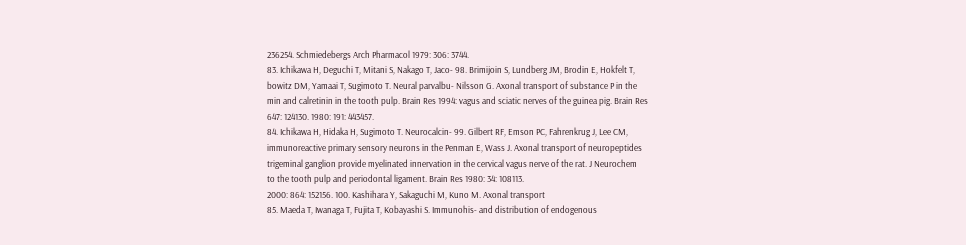236254. Schmiedebergs Arch Pharmacol 1979: 306: 3744.
83. Ichikawa H, Deguchi T, Mitani S, Nakago T, Jaco- 98. Brimijoin S, Lundberg JM, Brodin E, Hokfelt T,
bowitz DM, Yamaai T, Sugimoto T. Neural parvalbu- Nilsson G. Axonal transport of substance P in the
min and calretinin in the tooth pulp. Brain Res 1994: vagus and sciatic nerves of the guinea pig. Brain Res
647: 124130. 1980: 191: 443457.
84. Ichikawa H, Hidaka H, Sugimoto T. Neurocalcin- 99. Gilbert RF, Emson PC, Fahrenkrug J, Lee CM,
immunoreactive primary sensory neurons in the Penman E, Wass J. Axonal transport of neuropeptides
trigeminal ganglion provide myelinated innervation in the cervical vagus nerve of the rat. J Neurochem
to the tooth pulp and periodontal ligament. Brain Res 1980: 34: 108113.
2000: 864: 152156. 100. Kashihara Y, Sakaguchi M, Kuno M. Axonal transport
85. Maeda T, Iwanaga T, Fujita T, Kobayashi S. Immunohis- and distribution of endogenous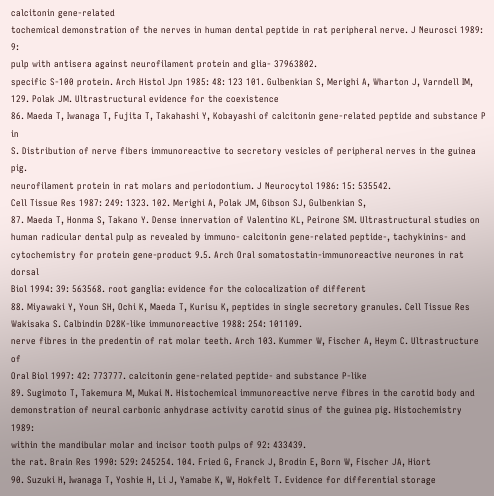calcitonin gene-related
tochemical demonstration of the nerves in human dental peptide in rat peripheral nerve. J Neurosci 1989: 9:
pulp with antisera against neurofilament protein and glia- 37963802.
specific S-100 protein. Arch Histol Jpn 1985: 48: 123 101. Gulbenkian S, Merighi A, Wharton J, Varndell IM,
129. Polak JM. Ultrastructural evidence for the coexistence
86. Maeda T, Iwanaga T, Fujita T, Takahashi Y, Kobayashi of calcitonin gene-related peptide and substance P in
S. Distribution of nerve fibers immunoreactive to secretory vesicles of peripheral nerves in the guinea pig.
neurofilament protein in rat molars and periodontium. J Neurocytol 1986: 15: 535542.
Cell Tissue Res 1987: 249: 1323. 102. Merighi A, Polak JM, Gibson SJ, Gulbenkian S,
87. Maeda T, Honma S, Takano Y. Dense innervation of Valentino KL, Peirone SM. Ultrastructural studies on
human radicular dental pulp as revealed by immuno- calcitonin gene-related peptide-, tachykinins- and
cytochemistry for protein gene-product 9.5. Arch Oral somatostatin-immunoreactive neurones in rat dorsal
Biol 1994: 39: 563568. root ganglia: evidence for the colocalization of different
88. Miyawaki Y, Youn SH, Ochi K, Maeda T, Kurisu K, peptides in single secretory granules. Cell Tissue Res
Wakisaka S. Calbindin D28K-like immunoreactive 1988: 254: 101109.
nerve fibres in the predentin of rat molar teeth. Arch 103. Kummer W, Fischer A, Heym C. Ultrastructure of
Oral Biol 1997: 42: 773777. calcitonin gene-related peptide- and substance P-like
89. Sugimoto T, Takemura M, Mukai N. Histochemical immunoreactive nerve fibres in the carotid body and
demonstration of neural carbonic anhydrase activity carotid sinus of the guinea pig. Histochemistry 1989:
within the mandibular molar and incisor tooth pulps of 92: 433439.
the rat. Brain Res 1990: 529: 245254. 104. Fried G, Franck J, Brodin E, Born W, Fischer JA, Hiort
90. Suzuki H, Iwanaga T, Yoshie H, Li J, Yamabe K, W, Hokfelt T. Evidence for differential storage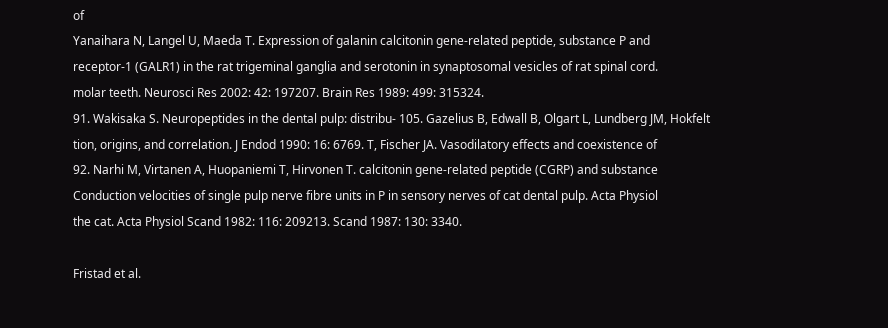of
Yanaihara N, Langel U, Maeda T. Expression of galanin calcitonin gene-related peptide, substance P and
receptor-1 (GALR1) in the rat trigeminal ganglia and serotonin in synaptosomal vesicles of rat spinal cord.
molar teeth. Neurosci Res 2002: 42: 197207. Brain Res 1989: 499: 315324.
91. Wakisaka S. Neuropeptides in the dental pulp: distribu- 105. Gazelius B, Edwall B, Olgart L, Lundberg JM, Hokfelt
tion, origins, and correlation. J Endod 1990: 16: 6769. T, Fischer JA. Vasodilatory effects and coexistence of
92. Narhi M, Virtanen A, Huopaniemi T, Hirvonen T. calcitonin gene-related peptide (CGRP) and substance
Conduction velocities of single pulp nerve fibre units in P in sensory nerves of cat dental pulp. Acta Physiol
the cat. Acta Physiol Scand 1982: 116: 209213. Scand 1987: 130: 3340.

Fristad et al.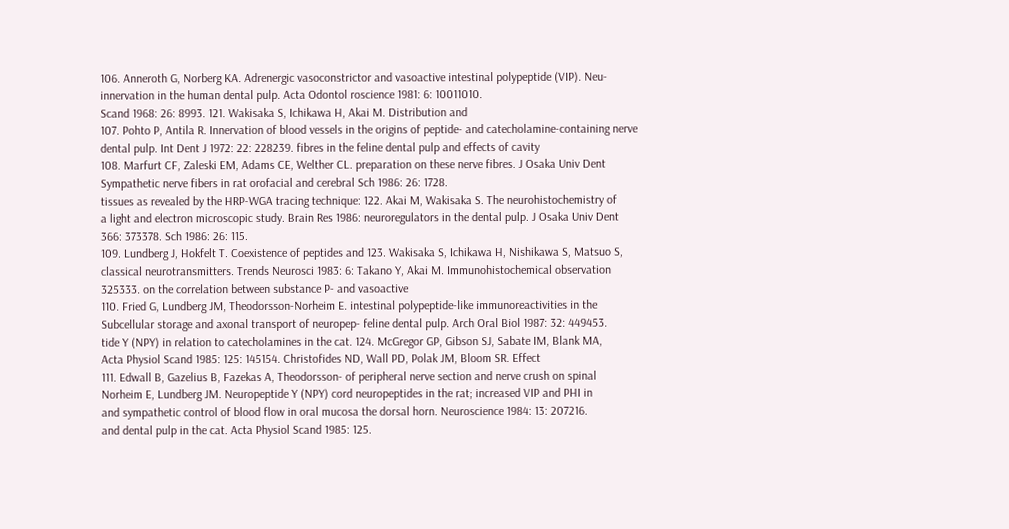106. Anneroth G, Norberg KA. Adrenergic vasoconstrictor and vasoactive intestinal polypeptide (VIP). Neu-
innervation in the human dental pulp. Acta Odontol roscience 1981: 6: 10011010.
Scand 1968: 26: 8993. 121. Wakisaka S, Ichikawa H, Akai M. Distribution and
107. Pohto P, Antila R. Innervation of blood vessels in the origins of peptide- and catecholamine-containing nerve
dental pulp. Int Dent J 1972: 22: 228239. fibres in the feline dental pulp and effects of cavity
108. Marfurt CF, Zaleski EM, Adams CE, Welther CL. preparation on these nerve fibres. J Osaka Univ Dent
Sympathetic nerve fibers in rat orofacial and cerebral Sch 1986: 26: 1728.
tissues as revealed by the HRP-WGA tracing technique: 122. Akai M, Wakisaka S. The neurohistochemistry of
a light and electron microscopic study. Brain Res 1986: neuroregulators in the dental pulp. J Osaka Univ Dent
366: 373378. Sch 1986: 26: 115.
109. Lundberg J, Hokfelt T. Coexistence of peptides and 123. Wakisaka S, Ichikawa H, Nishikawa S, Matsuo S,
classical neurotransmitters. Trends Neurosci 1983: 6: Takano Y, Akai M. Immunohistochemical observation
325333. on the correlation between substance P- and vasoactive
110. Fried G, Lundberg JM, Theodorsson-Norheim E. intestinal polypeptide-like immunoreactivities in the
Subcellular storage and axonal transport of neuropep- feline dental pulp. Arch Oral Biol 1987: 32: 449453.
tide Y (NPY) in relation to catecholamines in the cat. 124. McGregor GP, Gibson SJ, Sabate IM, Blank MA,
Acta Physiol Scand 1985: 125: 145154. Christofides ND, Wall PD, Polak JM, Bloom SR. Effect
111. Edwall B, Gazelius B, Fazekas A, Theodorsson- of peripheral nerve section and nerve crush on spinal
Norheim E, Lundberg JM. Neuropeptide Y (NPY) cord neuropeptides in the rat; increased VIP and PHI in
and sympathetic control of blood flow in oral mucosa the dorsal horn. Neuroscience 1984: 13: 207216.
and dental pulp in the cat. Acta Physiol Scand 1985: 125.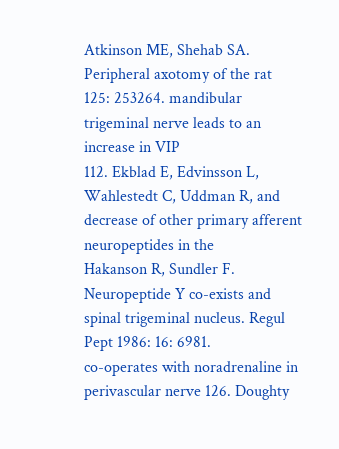Atkinson ME, Shehab SA. Peripheral axotomy of the rat
125: 253264. mandibular trigeminal nerve leads to an increase in VIP
112. Ekblad E, Edvinsson L, Wahlestedt C, Uddman R, and decrease of other primary afferent neuropeptides in the
Hakanson R, Sundler F. Neuropeptide Y co-exists and spinal trigeminal nucleus. Regul Pept 1986: 16: 6981.
co-operates with noradrenaline in perivascular nerve 126. Doughty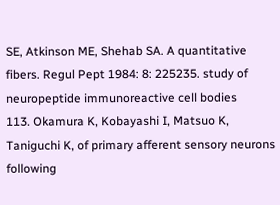SE, Atkinson ME, Shehab SA. A quantitative
fibers. Regul Pept 1984: 8: 225235. study of neuropeptide immunoreactive cell bodies
113. Okamura K, Kobayashi I, Matsuo K, Taniguchi K, of primary afferent sensory neurons following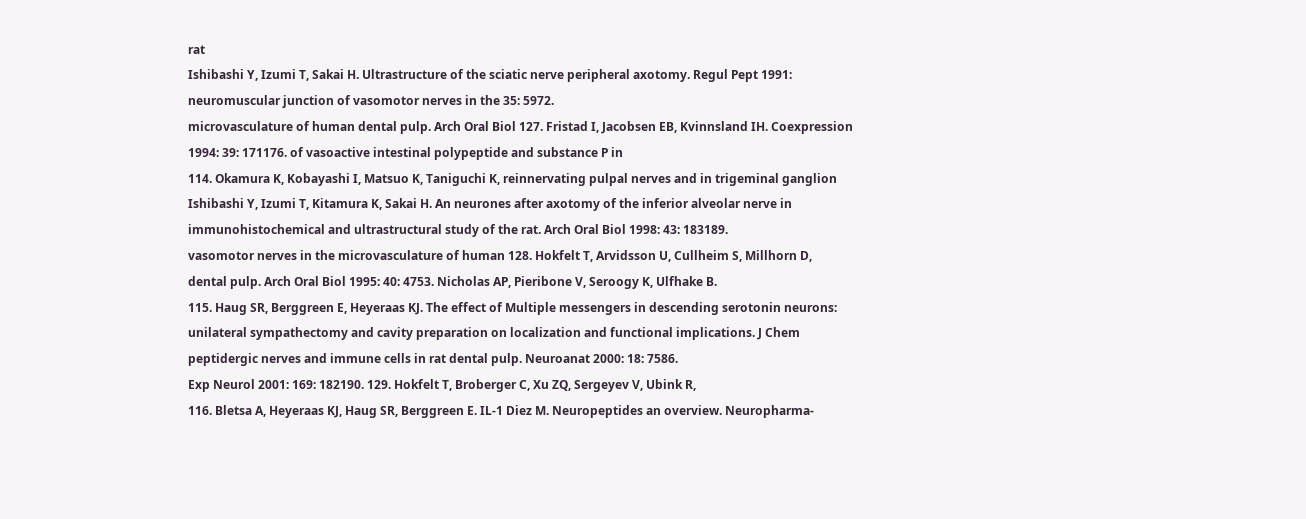rat
Ishibashi Y, Izumi T, Sakai H. Ultrastructure of the sciatic nerve peripheral axotomy. Regul Pept 1991:
neuromuscular junction of vasomotor nerves in the 35: 5972.
microvasculature of human dental pulp. Arch Oral Biol 127. Fristad I, Jacobsen EB, Kvinnsland IH. Coexpression
1994: 39: 171176. of vasoactive intestinal polypeptide and substance P in
114. Okamura K, Kobayashi I, Matsuo K, Taniguchi K, reinnervating pulpal nerves and in trigeminal ganglion
Ishibashi Y, Izumi T, Kitamura K, Sakai H. An neurones after axotomy of the inferior alveolar nerve in
immunohistochemical and ultrastructural study of the rat. Arch Oral Biol 1998: 43: 183189.
vasomotor nerves in the microvasculature of human 128. Hokfelt T, Arvidsson U, Cullheim S, Millhorn D,
dental pulp. Arch Oral Biol 1995: 40: 4753. Nicholas AP, Pieribone V, Seroogy K, Ulfhake B.
115. Haug SR, Berggreen E, Heyeraas KJ. The effect of Multiple messengers in descending serotonin neurons:
unilateral sympathectomy and cavity preparation on localization and functional implications. J Chem
peptidergic nerves and immune cells in rat dental pulp. Neuroanat 2000: 18: 7586.
Exp Neurol 2001: 169: 182190. 129. Hokfelt T, Broberger C, Xu ZQ, Sergeyev V, Ubink R,
116. Bletsa A, Heyeraas KJ, Haug SR, Berggreen E. IL-1 Diez M. Neuropeptides an overview. Neuropharma-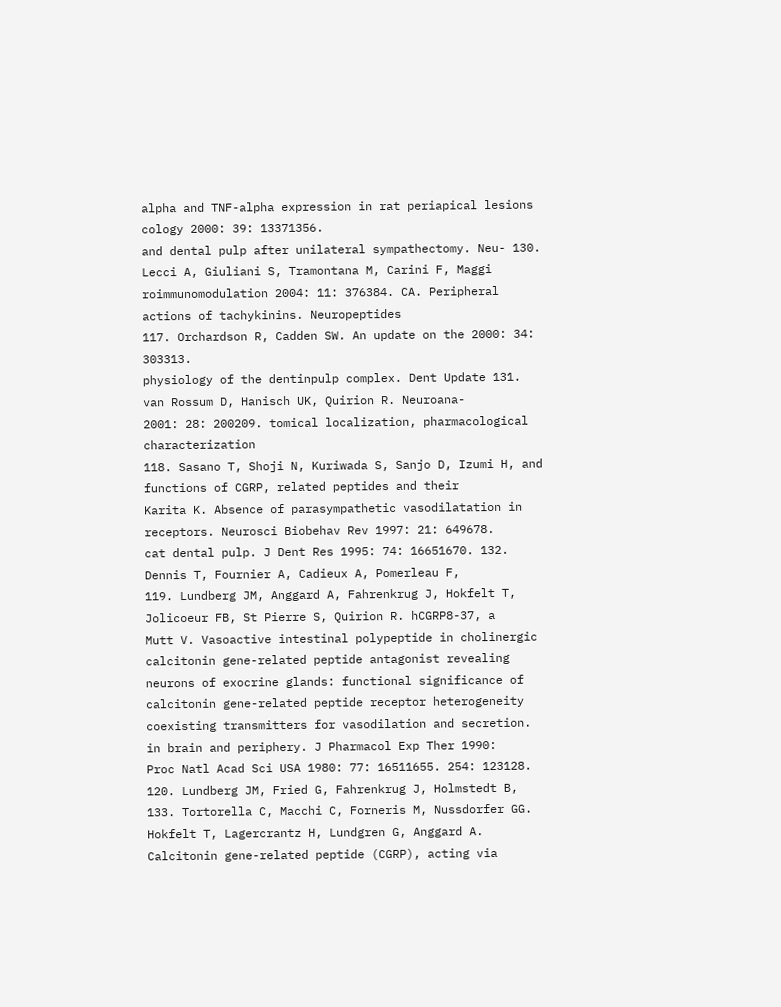alpha and TNF-alpha expression in rat periapical lesions cology 2000: 39: 13371356.
and dental pulp after unilateral sympathectomy. Neu- 130. Lecci A, Giuliani S, Tramontana M, Carini F, Maggi
roimmunomodulation 2004: 11: 376384. CA. Peripheral actions of tachykinins. Neuropeptides
117. Orchardson R, Cadden SW. An update on the 2000: 34: 303313.
physiology of the dentinpulp complex. Dent Update 131. van Rossum D, Hanisch UK, Quirion R. Neuroana-
2001: 28: 200209. tomical localization, pharmacological characterization
118. Sasano T, Shoji N, Kuriwada S, Sanjo D, Izumi H, and functions of CGRP, related peptides and their
Karita K. Absence of parasympathetic vasodilatation in receptors. Neurosci Biobehav Rev 1997: 21: 649678.
cat dental pulp. J Dent Res 1995: 74: 16651670. 132. Dennis T, Fournier A, Cadieux A, Pomerleau F,
119. Lundberg JM, Anggard A, Fahrenkrug J, Hokfelt T, Jolicoeur FB, St Pierre S, Quirion R. hCGRP8-37, a
Mutt V. Vasoactive intestinal polypeptide in cholinergic calcitonin gene-related peptide antagonist revealing
neurons of exocrine glands: functional significance of calcitonin gene-related peptide receptor heterogeneity
coexisting transmitters for vasodilation and secretion. in brain and periphery. J Pharmacol Exp Ther 1990:
Proc Natl Acad Sci USA 1980: 77: 16511655. 254: 123128.
120. Lundberg JM, Fried G, Fahrenkrug J, Holmstedt B, 133. Tortorella C, Macchi C, Forneris M, Nussdorfer GG.
Hokfelt T, Lagercrantz H, Lundgren G, Anggard A. Calcitonin gene-related peptide (CGRP), acting via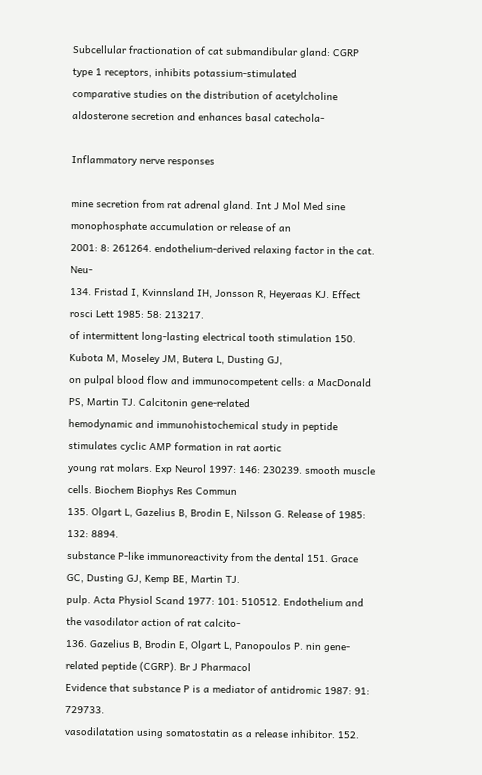Subcellular fractionation of cat submandibular gland: CGRP type 1 receptors, inhibits potassium-stimulated
comparative studies on the distribution of acetylcholine aldosterone secretion and enhances basal catechola-

Inflammatory nerve responses

mine secretion from rat adrenal gland. Int J Mol Med sine monophosphate accumulation or release of an
2001: 8: 261264. endothelium-derived relaxing factor in the cat. Neu-
134. Fristad I, Kvinnsland IH, Jonsson R, Heyeraas KJ. Effect rosci Lett 1985: 58: 213217.
of intermittent long-lasting electrical tooth stimulation 150. Kubota M, Moseley JM, Butera L, Dusting GJ,
on pulpal blood flow and immunocompetent cells: a MacDonald PS, Martin TJ. Calcitonin gene-related
hemodynamic and immunohistochemical study in peptide stimulates cyclic AMP formation in rat aortic
young rat molars. Exp Neurol 1997: 146: 230239. smooth muscle cells. Biochem Biophys Res Commun
135. Olgart L, Gazelius B, Brodin E, Nilsson G. Release of 1985: 132: 8894.
substance P-like immunoreactivity from the dental 151. Grace GC, Dusting GJ, Kemp BE, Martin TJ.
pulp. Acta Physiol Scand 1977: 101: 510512. Endothelium and the vasodilator action of rat calcito-
136. Gazelius B, Brodin E, Olgart L, Panopoulos P. nin gene-related peptide (CGRP). Br J Pharmacol
Evidence that substance P is a mediator of antidromic 1987: 91: 729733.
vasodilatation using somatostatin as a release inhibitor. 152.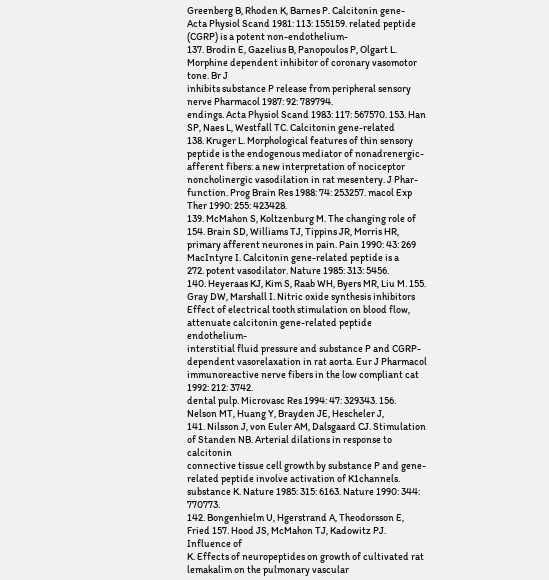Greenberg B, Rhoden K, Barnes P. Calcitonin gene-
Acta Physiol Scand 1981: 113: 155159. related peptide (CGRP) is a potent non-endothelium-
137. Brodin E, Gazelius B, Panopoulos P, Olgart L. Morphine dependent inhibitor of coronary vasomotor tone. Br J
inhibits substance P release from peripheral sensory nerve Pharmacol 1987: 92: 789794.
endings. Acta Physiol Scand 1983: 117: 567570. 153. Han SP, Naes L, Westfall TC. Calcitonin gene-related
138. Kruger L. Morphological features of thin sensory peptide is the endogenous mediator of nonadrenergic-
afferent fibers: a new interpretation of nociceptor noncholinergic vasodilation in rat mesentery. J Phar-
function. Prog Brain Res 1988: 74: 253257. macol Exp Ther 1990: 255: 423428.
139. McMahon S, Koltzenburg M. The changing role of 154. Brain SD, Williams TJ, Tippins JR, Morris HR,
primary afferent neurones in pain. Pain 1990: 43: 269 MacIntyre I. Calcitonin gene-related peptide is a
272. potent vasodilator. Nature 1985: 313: 5456.
140. Heyeraas KJ, Kim S, Raab WH, Byers MR, Liu M. 155. Gray DW, Marshall I. Nitric oxide synthesis inhibitors
Effect of electrical tooth stimulation on blood flow, attenuate calcitonin gene-related peptide endothelium-
interstitial fluid pressure and substance P and CGRP- dependent vasorelaxation in rat aorta. Eur J Pharmacol
immunoreactive nerve fibers in the low compliant cat 1992: 212: 3742.
dental pulp. Microvasc Res 1994: 47: 329343. 156. Nelson MT, Huang Y, Brayden JE, Hescheler J,
141. Nilsson J, von Euler AM, Dalsgaard CJ. Stimulation of Standen NB. Arterial dilations in response to calcitonin
connective tissue cell growth by substance P and gene-related peptide involve activation of K1channels.
substance K. Nature 1985: 315: 6163. Nature 1990: 344: 770773.
142. Bongenhielm U, Hgerstrand A, Theodorsson E, Fried 157. Hood JS, McMahon TJ, Kadowitz PJ. Influence of
K. Effects of neuropeptides on growth of cultivated rat lemakalim on the pulmonary vascular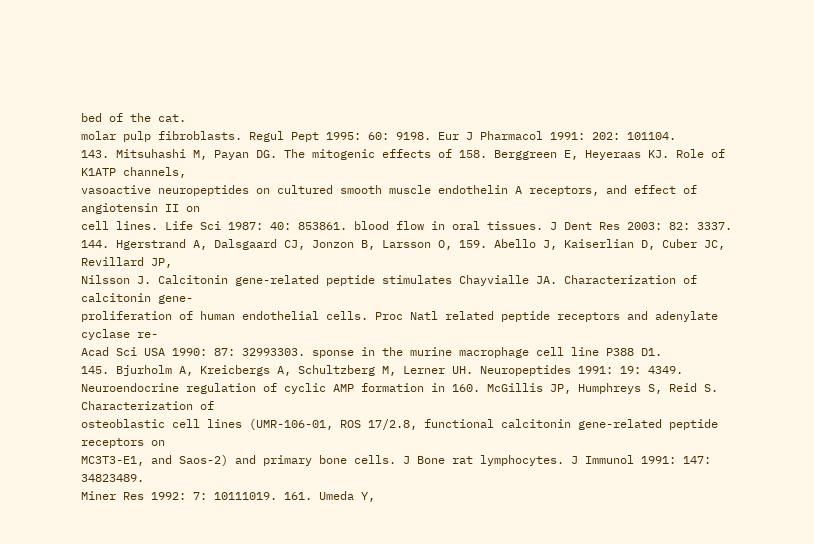bed of the cat.
molar pulp fibroblasts. Regul Pept 1995: 60: 9198. Eur J Pharmacol 1991: 202: 101104.
143. Mitsuhashi M, Payan DG. The mitogenic effects of 158. Berggreen E, Heyeraas KJ. Role of K1ATP channels,
vasoactive neuropeptides on cultured smooth muscle endothelin A receptors, and effect of angiotensin II on
cell lines. Life Sci 1987: 40: 853861. blood flow in oral tissues. J Dent Res 2003: 82: 3337.
144. Hgerstrand A, Dalsgaard CJ, Jonzon B, Larsson O, 159. Abello J, Kaiserlian D, Cuber JC, Revillard JP,
Nilsson J. Calcitonin gene-related peptide stimulates Chayvialle JA. Characterization of calcitonin gene-
proliferation of human endothelial cells. Proc Natl related peptide receptors and adenylate cyclase re-
Acad Sci USA 1990: 87: 32993303. sponse in the murine macrophage cell line P388 D1.
145. Bjurholm A, Kreicbergs A, Schultzberg M, Lerner UH. Neuropeptides 1991: 19: 4349.
Neuroendocrine regulation of cyclic AMP formation in 160. McGillis JP, Humphreys S, Reid S. Characterization of
osteoblastic cell lines (UMR-106-01, ROS 17/2.8, functional calcitonin gene-related peptide receptors on
MC3T3-E1, and Saos-2) and primary bone cells. J Bone rat lymphocytes. J Immunol 1991: 147: 34823489.
Miner Res 1992: 7: 10111019. 161. Umeda Y,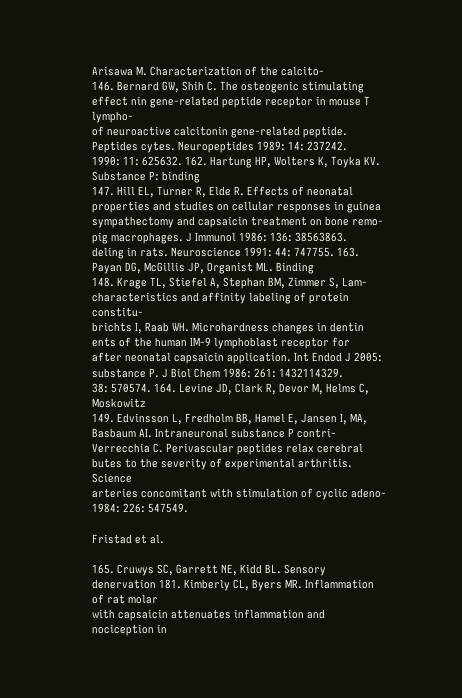Arisawa M. Characterization of the calcito-
146. Bernard GW, Shih C. The osteogenic stimulating effect nin gene-related peptide receptor in mouse T lympho-
of neuroactive calcitonin gene-related peptide. Peptides cytes. Neuropeptides 1989: 14: 237242.
1990: 11: 625632. 162. Hartung HP, Wolters K, Toyka KV. Substance P: binding
147. Hill EL, Turner R, Elde R. Effects of neonatal properties and studies on cellular responses in guinea
sympathectomy and capsaicin treatment on bone remo- pig macrophages. J Immunol 1986: 136: 38563863.
deling in rats. Neuroscience 1991: 44: 747755. 163. Payan DG, McGillis JP, Organist ML. Binding
148. Krage TL, Stiefel A, Stephan BM, Zimmer S, Lam- characteristics and affinity labeling of protein constitu-
brichts I, Raab WH. Microhardness changes in dentin ents of the human IM-9 lymphoblast receptor for
after neonatal capsaicin application. Int Endod J 2005: substance P. J Biol Chem 1986: 261: 1432114329.
38: 570574. 164. Levine JD, Clark R, Devor M, Helms C, Moskowitz
149. Edvinsson L, Fredholm BB, Hamel E, Jansen I, MA, Basbaum AI. Intraneuronal substance P contri-
Verrecchia C. Perivascular peptides relax cerebral butes to the severity of experimental arthritis. Science
arteries concomitant with stimulation of cyclic adeno- 1984: 226: 547549.

Fristad et al.

165. Cruwys SC, Garrett NE, Kidd BL. Sensory denervation 181. Kimberly CL, Byers MR. Inflammation of rat molar
with capsaicin attenuates inflammation and nociception in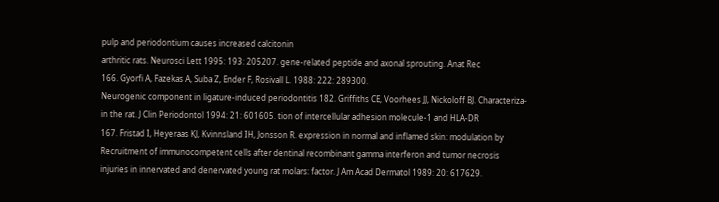pulp and periodontium causes increased calcitonin
arthritic rats. Neurosci Lett 1995: 193: 205207. gene-related peptide and axonal sprouting. Anat Rec
166. Gyorfi A, Fazekas A, Suba Z, Ender F, Rosivall L. 1988: 222: 289300.
Neurogenic component in ligature-induced periodontitis 182. Griffiths CE, Voorhees JJ, Nickoloff BJ. Characteriza-
in the rat. J Clin Periodontol 1994: 21: 601605. tion of intercellular adhesion molecule-1 and HLA-DR
167. Fristad I, Heyeraas KJ, Kvinnsland IH, Jonsson R. expression in normal and inflamed skin: modulation by
Recruitment of immunocompetent cells after dentinal recombinant gamma interferon and tumor necrosis
injuries in innervated and denervated young rat molars: factor. J Am Acad Dermatol 1989: 20: 617629.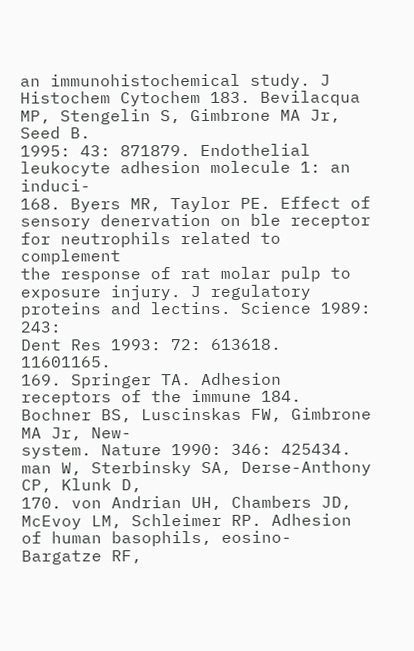an immunohistochemical study. J Histochem Cytochem 183. Bevilacqua MP, Stengelin S, Gimbrone MA Jr, Seed B.
1995: 43: 871879. Endothelial leukocyte adhesion molecule 1: an induci-
168. Byers MR, Taylor PE. Effect of sensory denervation on ble receptor for neutrophils related to complement
the response of rat molar pulp to exposure injury. J regulatory proteins and lectins. Science 1989: 243:
Dent Res 1993: 72: 613618. 11601165.
169. Springer TA. Adhesion receptors of the immune 184. Bochner BS, Luscinskas FW, Gimbrone MA Jr, New-
system. Nature 1990: 346: 425434. man W, Sterbinsky SA, Derse-Anthony CP, Klunk D,
170. von Andrian UH, Chambers JD, McEvoy LM, Schleimer RP. Adhesion of human basophils, eosino-
Bargatze RF,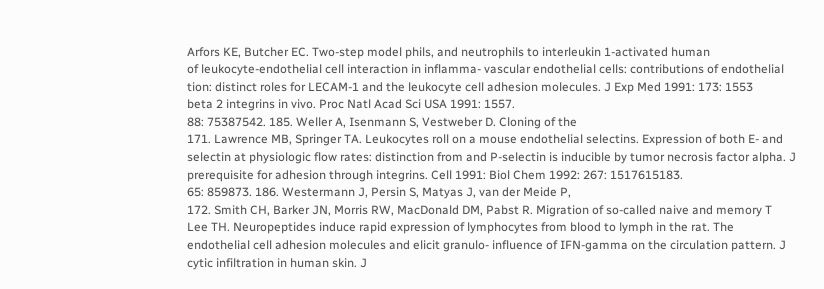Arfors KE, Butcher EC. Two-step model phils, and neutrophils to interleukin 1-activated human
of leukocyte-endothelial cell interaction in inflamma- vascular endothelial cells: contributions of endothelial
tion: distinct roles for LECAM-1 and the leukocyte cell adhesion molecules. J Exp Med 1991: 173: 1553
beta 2 integrins in vivo. Proc Natl Acad Sci USA 1991: 1557.
88: 75387542. 185. Weller A, Isenmann S, Vestweber D. Cloning of the
171. Lawrence MB, Springer TA. Leukocytes roll on a mouse endothelial selectins. Expression of both E- and
selectin at physiologic flow rates: distinction from and P-selectin is inducible by tumor necrosis factor alpha. J
prerequisite for adhesion through integrins. Cell 1991: Biol Chem 1992: 267: 1517615183.
65: 859873. 186. Westermann J, Persin S, Matyas J, van der Meide P,
172. Smith CH, Barker JN, Morris RW, MacDonald DM, Pabst R. Migration of so-called naive and memory T
Lee TH. Neuropeptides induce rapid expression of lymphocytes from blood to lymph in the rat. The
endothelial cell adhesion molecules and elicit granulo- influence of IFN-gamma on the circulation pattern. J
cytic infiltration in human skin. J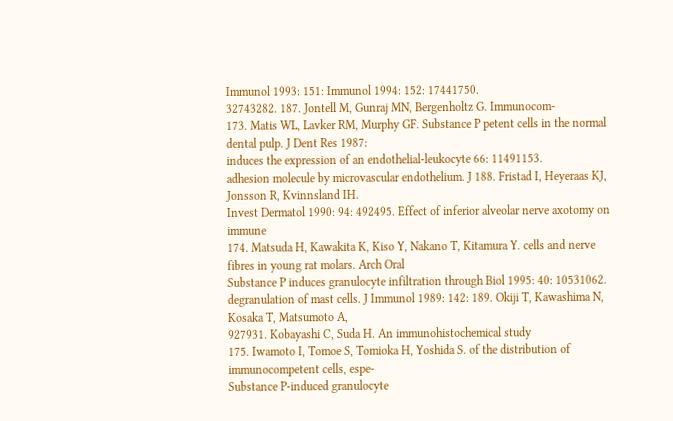Immunol 1993: 151: Immunol 1994: 152: 17441750.
32743282. 187. Jontell M, Gunraj MN, Bergenholtz G. Immunocom-
173. Matis WL, Lavker RM, Murphy GF. Substance P petent cells in the normal dental pulp. J Dent Res 1987:
induces the expression of an endothelial-leukocyte 66: 11491153.
adhesion molecule by microvascular endothelium. J 188. Fristad I, Heyeraas KJ, Jonsson R, Kvinnsland IH.
Invest Dermatol 1990: 94: 492495. Effect of inferior alveolar nerve axotomy on immune
174. Matsuda H, Kawakita K, Kiso Y, Nakano T, Kitamura Y. cells and nerve fibres in young rat molars. Arch Oral
Substance P induces granulocyte infiltration through Biol 1995: 40: 10531062.
degranulation of mast cells. J Immunol 1989: 142: 189. Okiji T, Kawashima N, Kosaka T, Matsumoto A,
927931. Kobayashi C, Suda H. An immunohistochemical study
175. Iwamoto I, Tomoe S, Tomioka H, Yoshida S. of the distribution of immunocompetent cells, espe-
Substance P-induced granulocyte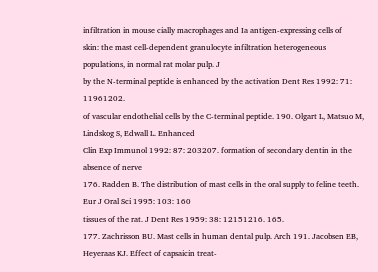infiltration in mouse cially macrophages and Ia antigen-expressing cells of
skin: the mast cell-dependent granulocyte infiltration heterogeneous populations, in normal rat molar pulp. J
by the N-terminal peptide is enhanced by the activation Dent Res 1992: 71: 11961202.
of vascular endothelial cells by the C-terminal peptide. 190. Olgart L, Matsuo M, Lindskog S, Edwall L. Enhanced
Clin Exp Immunol 1992: 87: 203207. formation of secondary dentin in the absence of nerve
176. Radden B. The distribution of mast cells in the oral supply to feline teeth. Eur J Oral Sci 1995: 103: 160
tissues of the rat. J Dent Res 1959: 38: 12151216. 165.
177. Zachrisson BU. Mast cells in human dental pulp. Arch 191. Jacobsen EB, Heyeraas KJ. Effect of capsaicin treat-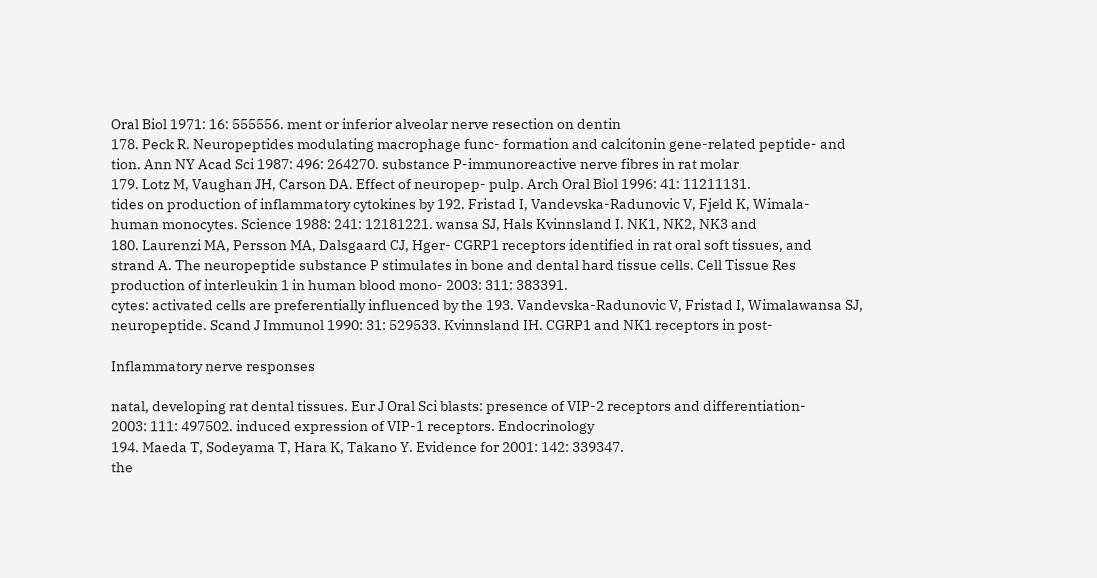Oral Biol 1971: 16: 555556. ment or inferior alveolar nerve resection on dentin
178. Peck R. Neuropeptides modulating macrophage func- formation and calcitonin gene-related peptide- and
tion. Ann NY Acad Sci 1987: 496: 264270. substance P-immunoreactive nerve fibres in rat molar
179. Lotz M, Vaughan JH, Carson DA. Effect of neuropep- pulp. Arch Oral Biol 1996: 41: 11211131.
tides on production of inflammatory cytokines by 192. Fristad I, Vandevska-Radunovic V, Fjeld K, Wimala-
human monocytes. Science 1988: 241: 12181221. wansa SJ, Hals Kvinnsland I. NK1, NK2, NK3 and
180. Laurenzi MA, Persson MA, Dalsgaard CJ, Hger- CGRP1 receptors identified in rat oral soft tissues, and
strand A. The neuropeptide substance P stimulates in bone and dental hard tissue cells. Cell Tissue Res
production of interleukin 1 in human blood mono- 2003: 311: 383391.
cytes: activated cells are preferentially influenced by the 193. Vandevska-Radunovic V, Fristad I, Wimalawansa SJ,
neuropeptide. Scand J Immunol 1990: 31: 529533. Kvinnsland IH. CGRP1 and NK1 receptors in post-

Inflammatory nerve responses

natal, developing rat dental tissues. Eur J Oral Sci blasts: presence of VIP-2 receptors and differentiation-
2003: 111: 497502. induced expression of VIP-1 receptors. Endocrinology
194. Maeda T, Sodeyama T, Hara K, Takano Y. Evidence for 2001: 142: 339347.
the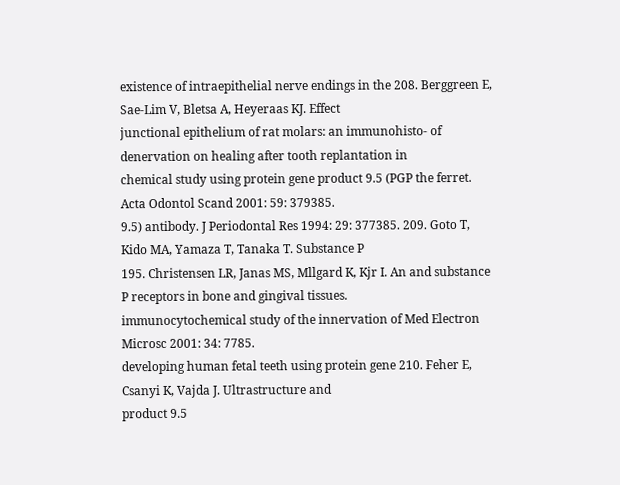existence of intraepithelial nerve endings in the 208. Berggreen E, Sae-Lim V, Bletsa A, Heyeraas KJ. Effect
junctional epithelium of rat molars: an immunohisto- of denervation on healing after tooth replantation in
chemical study using protein gene product 9.5 (PGP the ferret. Acta Odontol Scand 2001: 59: 379385.
9.5) antibody. J Periodontal Res 1994: 29: 377385. 209. Goto T, Kido MA, Yamaza T, Tanaka T. Substance P
195. Christensen LR, Janas MS, Mllgard K, Kjr I. An and substance P receptors in bone and gingival tissues.
immunocytochemical study of the innervation of Med Electron Microsc 2001: 34: 7785.
developing human fetal teeth using protein gene 210. Feher E, Csanyi K, Vajda J. Ultrastructure and
product 9.5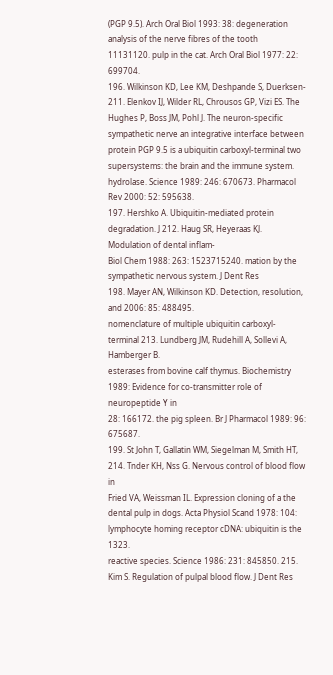(PGP 9.5). Arch Oral Biol 1993: 38: degeneration analysis of the nerve fibres of the tooth
11131120. pulp in the cat. Arch Oral Biol 1977: 22: 699704.
196. Wilkinson KD, Lee KM, Deshpande S, Duerksen- 211. Elenkov IJ, Wilder RL, Chrousos GP, Vizi ES. The
Hughes P, Boss JM, Pohl J. The neuron-specific sympathetic nerve an integrative interface between
protein PGP 9.5 is a ubiquitin carboxyl-terminal two supersystems: the brain and the immune system.
hydrolase. Science 1989: 246: 670673. Pharmacol Rev 2000: 52: 595638.
197. Hershko A. Ubiquitin-mediated protein degradation. J 212. Haug SR, Heyeraas KJ. Modulation of dental inflam-
Biol Chem 1988: 263: 1523715240. mation by the sympathetic nervous system. J Dent Res
198. Mayer AN, Wilkinson KD. Detection, resolution, and 2006: 85: 488495.
nomenclature of multiple ubiquitin carboxyl-terminal 213. Lundberg JM, Rudehill A, Sollevi A, Hamberger B.
esterases from bovine calf thymus. Biochemistry 1989: Evidence for co-transmitter role of neuropeptide Y in
28: 166172. the pig spleen. Br J Pharmacol 1989: 96: 675687.
199. St John T, Gallatin WM, Siegelman M, Smith HT, 214. Tnder KH, Nss G. Nervous control of blood flow in
Fried VA, Weissman IL. Expression cloning of a the dental pulp in dogs. Acta Physiol Scand 1978: 104:
lymphocyte homing receptor cDNA: ubiquitin is the 1323.
reactive species. Science 1986: 231: 845850. 215. Kim S. Regulation of pulpal blood flow. J Dent Res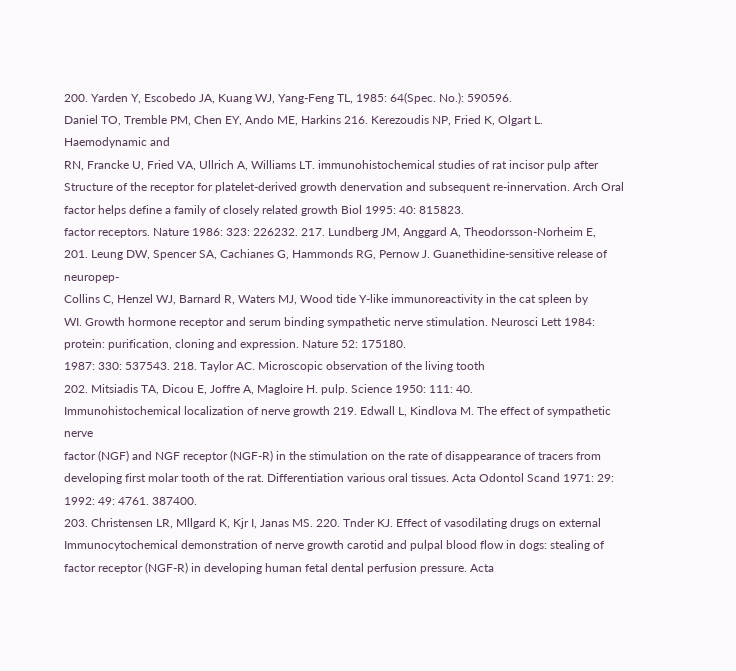200. Yarden Y, Escobedo JA, Kuang WJ, Yang-Feng TL, 1985: 64(Spec. No.): 590596.
Daniel TO, Tremble PM, Chen EY, Ando ME, Harkins 216. Kerezoudis NP, Fried K, Olgart L. Haemodynamic and
RN, Francke U, Fried VA, Ullrich A, Williams LT. immunohistochemical studies of rat incisor pulp after
Structure of the receptor for platelet-derived growth denervation and subsequent re-innervation. Arch Oral
factor helps define a family of closely related growth Biol 1995: 40: 815823.
factor receptors. Nature 1986: 323: 226232. 217. Lundberg JM, Anggard A, Theodorsson-Norheim E,
201. Leung DW, Spencer SA, Cachianes G, Hammonds RG, Pernow J. Guanethidine-sensitive release of neuropep-
Collins C, Henzel WJ, Barnard R, Waters MJ, Wood tide Y-like immunoreactivity in the cat spleen by
WI. Growth hormone receptor and serum binding sympathetic nerve stimulation. Neurosci Lett 1984:
protein: purification, cloning and expression. Nature 52: 175180.
1987: 330: 537543. 218. Taylor AC. Microscopic observation of the living tooth
202. Mitsiadis TA, Dicou E, Joffre A, Magloire H. pulp. Science 1950: 111: 40.
Immunohistochemical localization of nerve growth 219. Edwall L, Kindlova M. The effect of sympathetic nerve
factor (NGF) and NGF receptor (NGF-R) in the stimulation on the rate of disappearance of tracers from
developing first molar tooth of the rat. Differentiation various oral tissues. Acta Odontol Scand 1971: 29:
1992: 49: 4761. 387400.
203. Christensen LR, Mllgard K, Kjr I, Janas MS. 220. Tnder KJ. Effect of vasodilating drugs on external
Immunocytochemical demonstration of nerve growth carotid and pulpal blood flow in dogs: stealing of
factor receptor (NGF-R) in developing human fetal dental perfusion pressure. Acta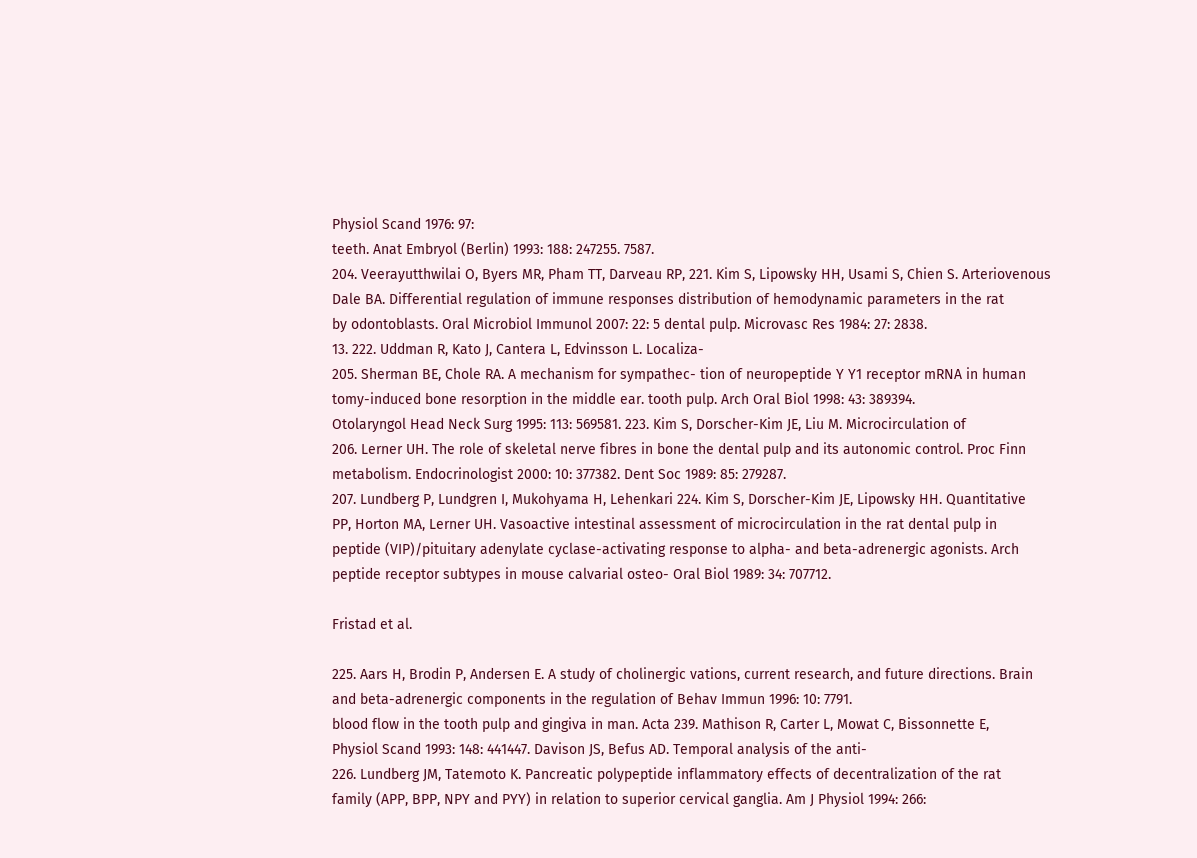Physiol Scand 1976: 97:
teeth. Anat Embryol (Berlin) 1993: 188: 247255. 7587.
204. Veerayutthwilai O, Byers MR, Pham TT, Darveau RP, 221. Kim S, Lipowsky HH, Usami S, Chien S. Arteriovenous
Dale BA. Differential regulation of immune responses distribution of hemodynamic parameters in the rat
by odontoblasts. Oral Microbiol Immunol 2007: 22: 5 dental pulp. Microvasc Res 1984: 27: 2838.
13. 222. Uddman R, Kato J, Cantera L, Edvinsson L. Localiza-
205. Sherman BE, Chole RA. A mechanism for sympathec- tion of neuropeptide Y Y1 receptor mRNA in human
tomy-induced bone resorption in the middle ear. tooth pulp. Arch Oral Biol 1998: 43: 389394.
Otolaryngol Head Neck Surg 1995: 113: 569581. 223. Kim S, Dorscher-Kim JE, Liu M. Microcirculation of
206. Lerner UH. The role of skeletal nerve fibres in bone the dental pulp and its autonomic control. Proc Finn
metabolism. Endocrinologist 2000: 10: 377382. Dent Soc 1989: 85: 279287.
207. Lundberg P, Lundgren I, Mukohyama H, Lehenkari 224. Kim S, Dorscher-Kim JE, Lipowsky HH. Quantitative
PP, Horton MA, Lerner UH. Vasoactive intestinal assessment of microcirculation in the rat dental pulp in
peptide (VIP)/pituitary adenylate cyclase-activating response to alpha- and beta-adrenergic agonists. Arch
peptide receptor subtypes in mouse calvarial osteo- Oral Biol 1989: 34: 707712.

Fristad et al.

225. Aars H, Brodin P, Andersen E. A study of cholinergic vations, current research, and future directions. Brain
and beta-adrenergic components in the regulation of Behav Immun 1996: 10: 7791.
blood flow in the tooth pulp and gingiva in man. Acta 239. Mathison R, Carter L, Mowat C, Bissonnette E,
Physiol Scand 1993: 148: 441447. Davison JS, Befus AD. Temporal analysis of the anti-
226. Lundberg JM, Tatemoto K. Pancreatic polypeptide inflammatory effects of decentralization of the rat
family (APP, BPP, NPY and PYY) in relation to superior cervical ganglia. Am J Physiol 1994: 266: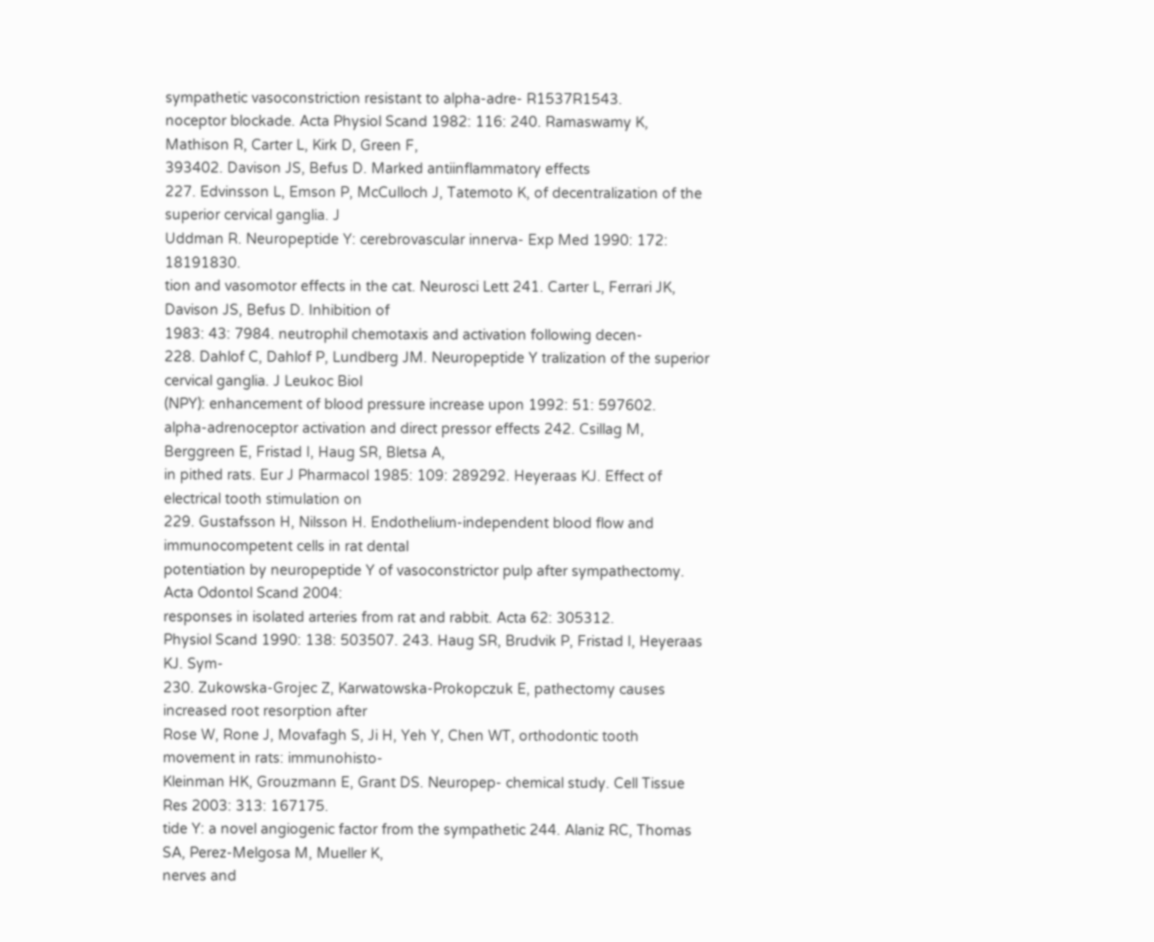sympathetic vasoconstriction resistant to alpha-adre- R1537R1543.
noceptor blockade. Acta Physiol Scand 1982: 116: 240. Ramaswamy K, Mathison R, Carter L, Kirk D, Green F,
393402. Davison JS, Befus D. Marked antiinflammatory effects
227. Edvinsson L, Emson P, McCulloch J, Tatemoto K, of decentralization of the superior cervical ganglia. J
Uddman R. Neuropeptide Y: cerebrovascular innerva- Exp Med 1990: 172: 18191830.
tion and vasomotor effects in the cat. Neurosci Lett 241. Carter L, Ferrari JK, Davison JS, Befus D. Inhibition of
1983: 43: 7984. neutrophil chemotaxis and activation following decen-
228. Dahlof C, Dahlof P, Lundberg JM. Neuropeptide Y tralization of the superior cervical ganglia. J Leukoc Biol
(NPY): enhancement of blood pressure increase upon 1992: 51: 597602.
alpha-adrenoceptor activation and direct pressor effects 242. Csillag M, Berggreen E, Fristad I, Haug SR, Bletsa A,
in pithed rats. Eur J Pharmacol 1985: 109: 289292. Heyeraas KJ. Effect of electrical tooth stimulation on
229. Gustafsson H, Nilsson H. Endothelium-independent blood flow and immunocompetent cells in rat dental
potentiation by neuropeptide Y of vasoconstrictor pulp after sympathectomy. Acta Odontol Scand 2004:
responses in isolated arteries from rat and rabbit. Acta 62: 305312.
Physiol Scand 1990: 138: 503507. 243. Haug SR, Brudvik P, Fristad I, Heyeraas KJ. Sym-
230. Zukowska-Grojec Z, Karwatowska-Prokopczuk E, pathectomy causes increased root resorption after
Rose W, Rone J, Movafagh S, Ji H, Yeh Y, Chen WT, orthodontic tooth movement in rats: immunohisto-
Kleinman HK, Grouzmann E, Grant DS. Neuropep- chemical study. Cell Tissue Res 2003: 313: 167175.
tide Y: a novel angiogenic factor from the sympathetic 244. Alaniz RC, Thomas SA, Perez-Melgosa M, Mueller K,
nerves and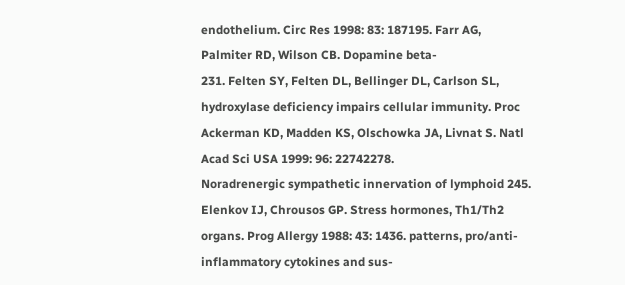endothelium. Circ Res 1998: 83: 187195. Farr AG, Palmiter RD, Wilson CB. Dopamine beta-
231. Felten SY, Felten DL, Bellinger DL, Carlson SL, hydroxylase deficiency impairs cellular immunity. Proc
Ackerman KD, Madden KS, Olschowka JA, Livnat S. Natl Acad Sci USA 1999: 96: 22742278.
Noradrenergic sympathetic innervation of lymphoid 245. Elenkov IJ, Chrousos GP. Stress hormones, Th1/Th2
organs. Prog Allergy 1988: 43: 1436. patterns, pro/anti-inflammatory cytokines and sus-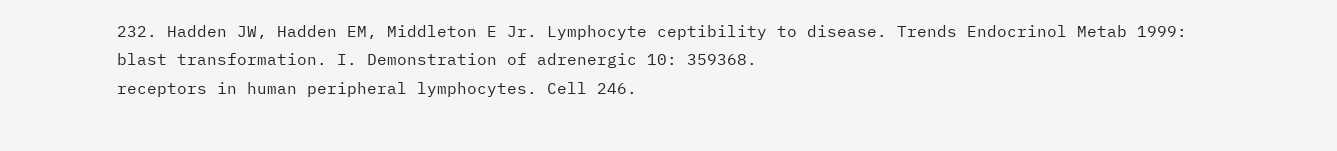232. Hadden JW, Hadden EM, Middleton E Jr. Lymphocyte ceptibility to disease. Trends Endocrinol Metab 1999:
blast transformation. I. Demonstration of adrenergic 10: 359368.
receptors in human peripheral lymphocytes. Cell 246.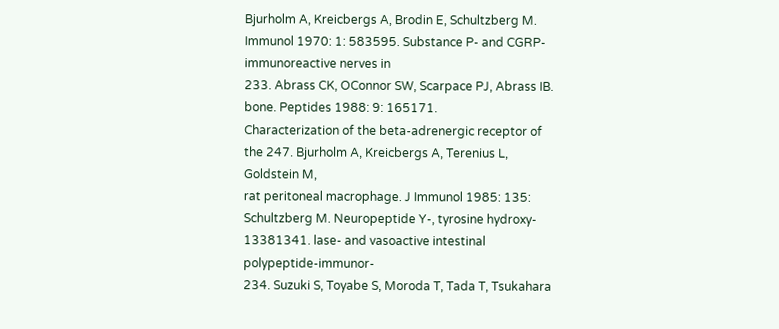Bjurholm A, Kreicbergs A, Brodin E, Schultzberg M.
Immunol 1970: 1: 583595. Substance P- and CGRP-immunoreactive nerves in
233. Abrass CK, OConnor SW, Scarpace PJ, Abrass IB. bone. Peptides 1988: 9: 165171.
Characterization of the beta-adrenergic receptor of the 247. Bjurholm A, Kreicbergs A, Terenius L, Goldstein M,
rat peritoneal macrophage. J Immunol 1985: 135: Schultzberg M. Neuropeptide Y-, tyrosine hydroxy-
13381341. lase- and vasoactive intestinal polypeptide-immunor-
234. Suzuki S, Toyabe S, Moroda T, Tada T, Tsukahara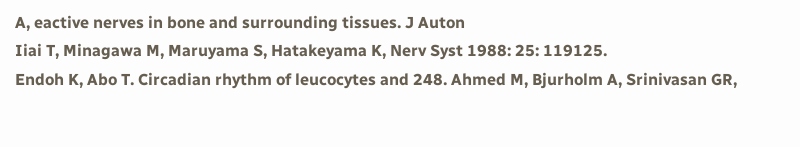A, eactive nerves in bone and surrounding tissues. J Auton
Iiai T, Minagawa M, Maruyama S, Hatakeyama K, Nerv Syst 1988: 25: 119125.
Endoh K, Abo T. Circadian rhythm of leucocytes and 248. Ahmed M, Bjurholm A, Srinivasan GR,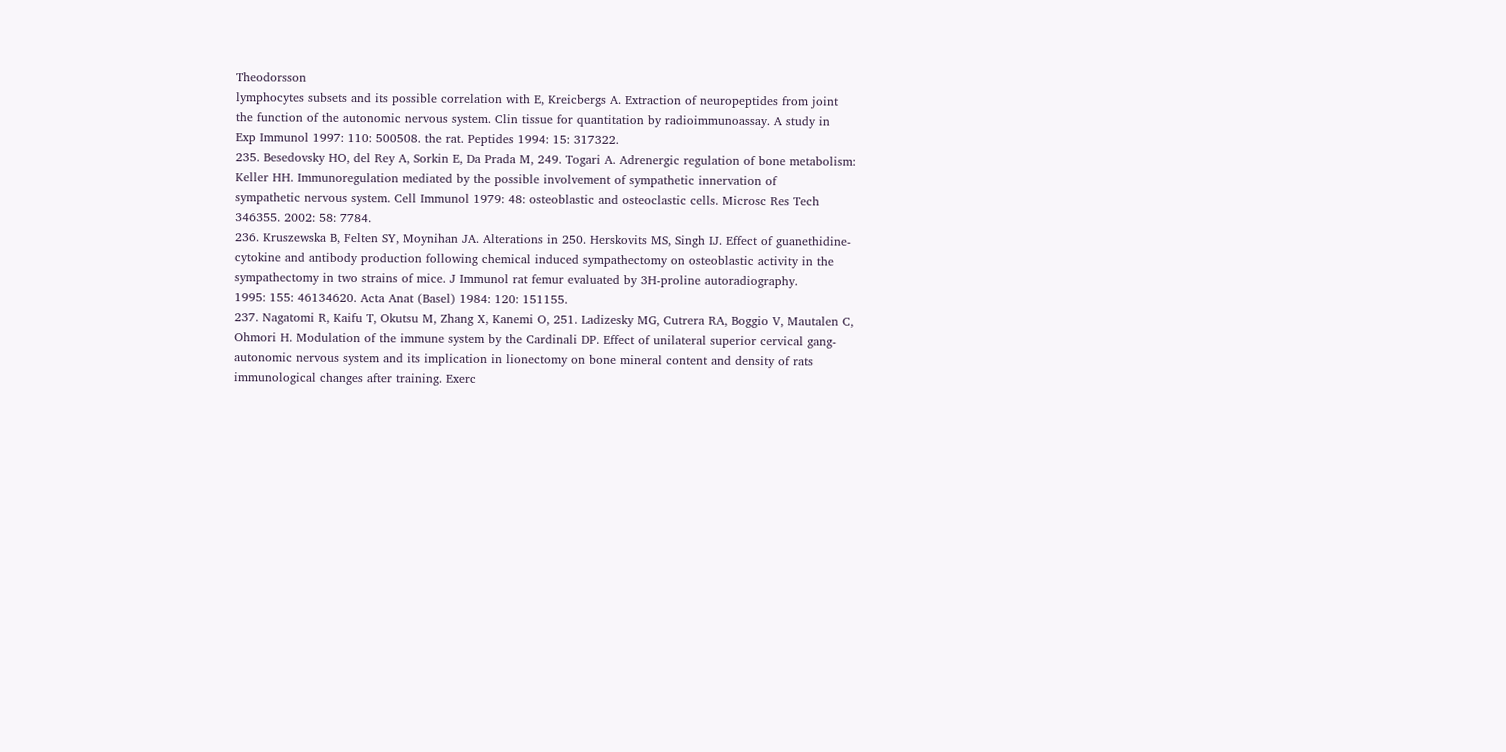Theodorsson
lymphocytes subsets and its possible correlation with E, Kreicbergs A. Extraction of neuropeptides from joint
the function of the autonomic nervous system. Clin tissue for quantitation by radioimmunoassay. A study in
Exp Immunol 1997: 110: 500508. the rat. Peptides 1994: 15: 317322.
235. Besedovsky HO, del Rey A, Sorkin E, Da Prada M, 249. Togari A. Adrenergic regulation of bone metabolism:
Keller HH. Immunoregulation mediated by the possible involvement of sympathetic innervation of
sympathetic nervous system. Cell Immunol 1979: 48: osteoblastic and osteoclastic cells. Microsc Res Tech
346355. 2002: 58: 7784.
236. Kruszewska B, Felten SY, Moynihan JA. Alterations in 250. Herskovits MS, Singh IJ. Effect of guanethidine-
cytokine and antibody production following chemical induced sympathectomy on osteoblastic activity in the
sympathectomy in two strains of mice. J Immunol rat femur evaluated by 3H-proline autoradiography.
1995: 155: 46134620. Acta Anat (Basel) 1984: 120: 151155.
237. Nagatomi R, Kaifu T, Okutsu M, Zhang X, Kanemi O, 251. Ladizesky MG, Cutrera RA, Boggio V, Mautalen C,
Ohmori H. Modulation of the immune system by the Cardinali DP. Effect of unilateral superior cervical gang-
autonomic nervous system and its implication in lionectomy on bone mineral content and density of rats
immunological changes after training. Exerc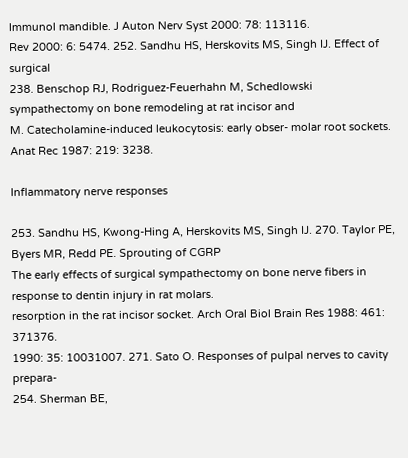Immunol mandible. J Auton Nerv Syst 2000: 78: 113116.
Rev 2000: 6: 5474. 252. Sandhu HS, Herskovits MS, Singh IJ. Effect of surgical
238. Benschop RJ, Rodriguez-Feuerhahn M, Schedlowski sympathectomy on bone remodeling at rat incisor and
M. Catecholamine-induced leukocytosis: early obser- molar root sockets. Anat Rec 1987: 219: 3238.

Inflammatory nerve responses

253. Sandhu HS, Kwong-Hing A, Herskovits MS, Singh IJ. 270. Taylor PE, Byers MR, Redd PE. Sprouting of CGRP
The early effects of surgical sympathectomy on bone nerve fibers in response to dentin injury in rat molars.
resorption in the rat incisor socket. Arch Oral Biol Brain Res 1988: 461: 371376.
1990: 35: 10031007. 271. Sato O. Responses of pulpal nerves to cavity prepara-
254. Sherman BE,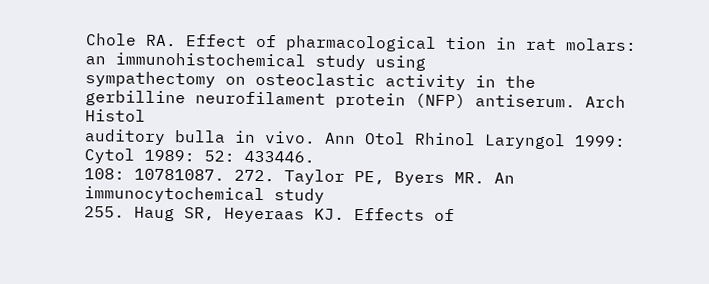Chole RA. Effect of pharmacological tion in rat molars: an immunohistochemical study using
sympathectomy on osteoclastic activity in the gerbilline neurofilament protein (NFP) antiserum. Arch Histol
auditory bulla in vivo. Ann Otol Rhinol Laryngol 1999: Cytol 1989: 52: 433446.
108: 10781087. 272. Taylor PE, Byers MR. An immunocytochemical study
255. Haug SR, Heyeraas KJ. Effects of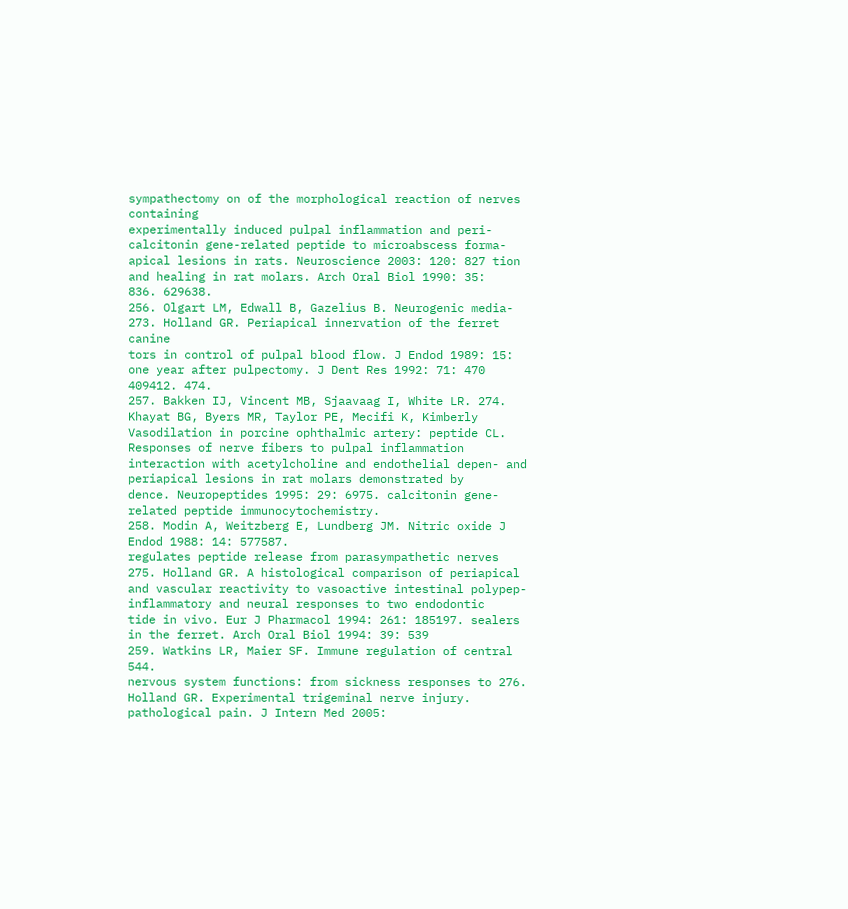sympathectomy on of the morphological reaction of nerves containing
experimentally induced pulpal inflammation and peri- calcitonin gene-related peptide to microabscess forma-
apical lesions in rats. Neuroscience 2003: 120: 827 tion and healing in rat molars. Arch Oral Biol 1990: 35:
836. 629638.
256. Olgart LM, Edwall B, Gazelius B. Neurogenic media- 273. Holland GR. Periapical innervation of the ferret canine
tors in control of pulpal blood flow. J Endod 1989: 15: one year after pulpectomy. J Dent Res 1992: 71: 470
409412. 474.
257. Bakken IJ, Vincent MB, Sjaavaag I, White LR. 274. Khayat BG, Byers MR, Taylor PE, Mecifi K, Kimberly
Vasodilation in porcine ophthalmic artery: peptide CL. Responses of nerve fibers to pulpal inflammation
interaction with acetylcholine and endothelial depen- and periapical lesions in rat molars demonstrated by
dence. Neuropeptides 1995: 29: 6975. calcitonin gene-related peptide immunocytochemistry.
258. Modin A, Weitzberg E, Lundberg JM. Nitric oxide J Endod 1988: 14: 577587.
regulates peptide release from parasympathetic nerves 275. Holland GR. A histological comparison of periapical
and vascular reactivity to vasoactive intestinal polypep- inflammatory and neural responses to two endodontic
tide in vivo. Eur J Pharmacol 1994: 261: 185197. sealers in the ferret. Arch Oral Biol 1994: 39: 539
259. Watkins LR, Maier SF. Immune regulation of central 544.
nervous system functions: from sickness responses to 276. Holland GR. Experimental trigeminal nerve injury.
pathological pain. J Intern Med 2005: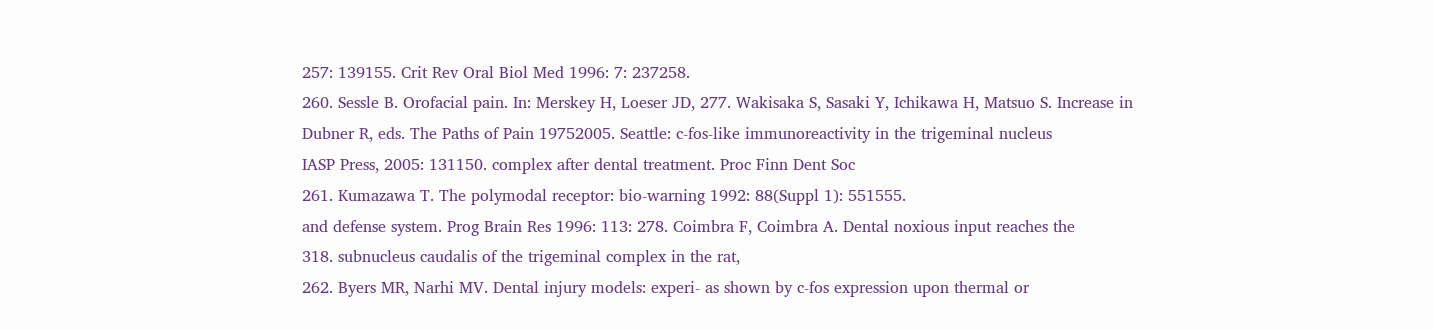257: 139155. Crit Rev Oral Biol Med 1996: 7: 237258.
260. Sessle B. Orofacial pain. In: Merskey H, Loeser JD, 277. Wakisaka S, Sasaki Y, Ichikawa H, Matsuo S. Increase in
Dubner R, eds. The Paths of Pain 19752005. Seattle: c-fos-like immunoreactivity in the trigeminal nucleus
IASP Press, 2005: 131150. complex after dental treatment. Proc Finn Dent Soc
261. Kumazawa T. The polymodal receptor: bio-warning 1992: 88(Suppl 1): 551555.
and defense system. Prog Brain Res 1996: 113: 278. Coimbra F, Coimbra A. Dental noxious input reaches the
318. subnucleus caudalis of the trigeminal complex in the rat,
262. Byers MR, Narhi MV. Dental injury models: experi- as shown by c-fos expression upon thermal or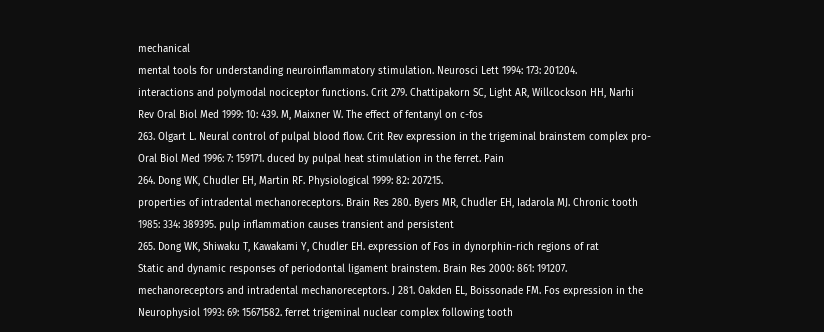mechanical
mental tools for understanding neuroinflammatory stimulation. Neurosci Lett 1994: 173: 201204.
interactions and polymodal nociceptor functions. Crit 279. Chattipakorn SC, Light AR, Willcockson HH, Narhi
Rev Oral Biol Med 1999: 10: 439. M, Maixner W. The effect of fentanyl on c-fos
263. Olgart L. Neural control of pulpal blood flow. Crit Rev expression in the trigeminal brainstem complex pro-
Oral Biol Med 1996: 7: 159171. duced by pulpal heat stimulation in the ferret. Pain
264. Dong WK, Chudler EH, Martin RF. Physiological 1999: 82: 207215.
properties of intradental mechanoreceptors. Brain Res 280. Byers MR, Chudler EH, Iadarola MJ. Chronic tooth
1985: 334: 389395. pulp inflammation causes transient and persistent
265. Dong WK, Shiwaku T, Kawakami Y, Chudler EH. expression of Fos in dynorphin-rich regions of rat
Static and dynamic responses of periodontal ligament brainstem. Brain Res 2000: 861: 191207.
mechanoreceptors and intradental mechanoreceptors. J 281. Oakden EL, Boissonade FM. Fos expression in the
Neurophysiol 1993: 69: 15671582. ferret trigeminal nuclear complex following tooth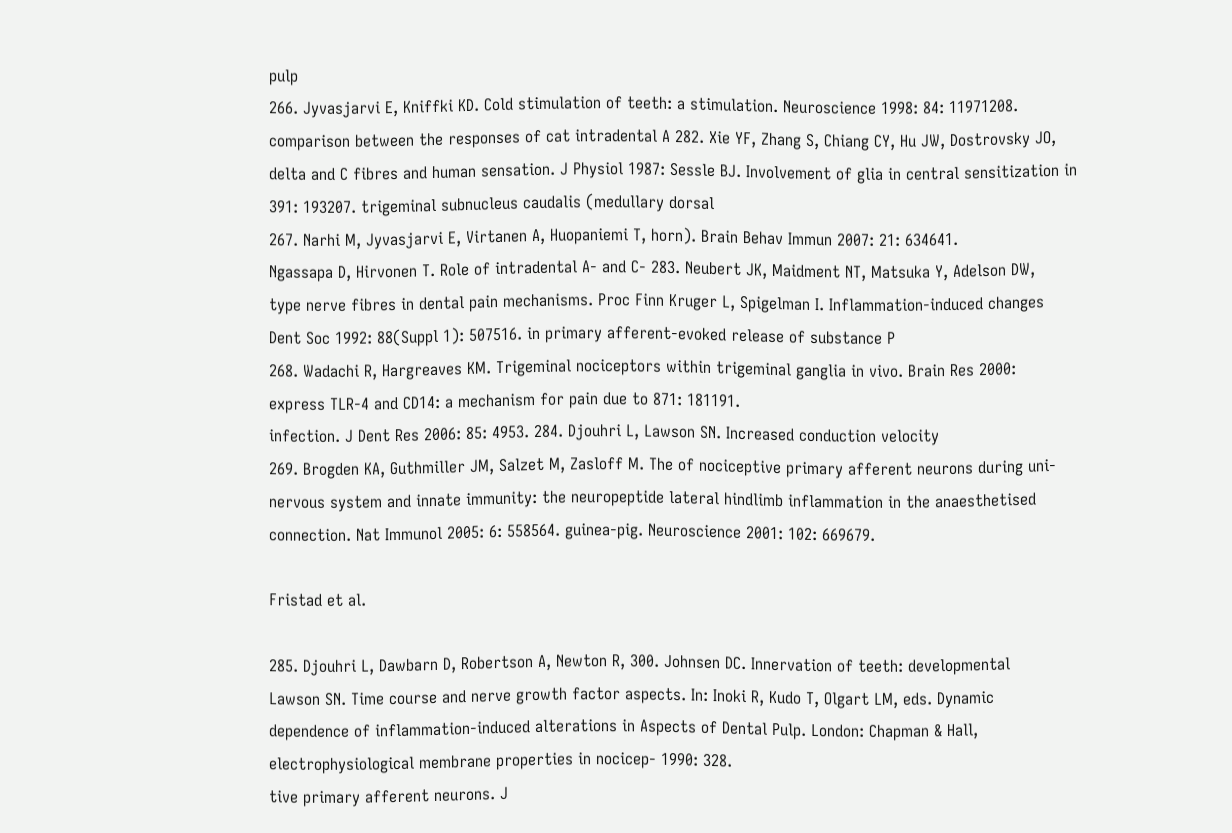pulp
266. Jyvasjarvi E, Kniffki KD. Cold stimulation of teeth: a stimulation. Neuroscience 1998: 84: 11971208.
comparison between the responses of cat intradental A 282. Xie YF, Zhang S, Chiang CY, Hu JW, Dostrovsky JO,
delta and C fibres and human sensation. J Physiol 1987: Sessle BJ. Involvement of glia in central sensitization in
391: 193207. trigeminal subnucleus caudalis (medullary dorsal
267. Narhi M, Jyvasjarvi E, Virtanen A, Huopaniemi T, horn). Brain Behav Immun 2007: 21: 634641.
Ngassapa D, Hirvonen T. Role of intradental A- and C- 283. Neubert JK, Maidment NT, Matsuka Y, Adelson DW,
type nerve fibres in dental pain mechanisms. Proc Finn Kruger L, Spigelman I. Inflammation-induced changes
Dent Soc 1992: 88(Suppl 1): 507516. in primary afferent-evoked release of substance P
268. Wadachi R, Hargreaves KM. Trigeminal nociceptors within trigeminal ganglia in vivo. Brain Res 2000:
express TLR-4 and CD14: a mechanism for pain due to 871: 181191.
infection. J Dent Res 2006: 85: 4953. 284. Djouhri L, Lawson SN. Increased conduction velocity
269. Brogden KA, Guthmiller JM, Salzet M, Zasloff M. The of nociceptive primary afferent neurons during uni-
nervous system and innate immunity: the neuropeptide lateral hindlimb inflammation in the anaesthetised
connection. Nat Immunol 2005: 6: 558564. guinea-pig. Neuroscience 2001: 102: 669679.

Fristad et al.

285. Djouhri L, Dawbarn D, Robertson A, Newton R, 300. Johnsen DC. Innervation of teeth: developmental
Lawson SN. Time course and nerve growth factor aspects. In: Inoki R, Kudo T, Olgart LM, eds. Dynamic
dependence of inflammation-induced alterations in Aspects of Dental Pulp. London: Chapman & Hall,
electrophysiological membrane properties in nocicep- 1990: 328.
tive primary afferent neurons. J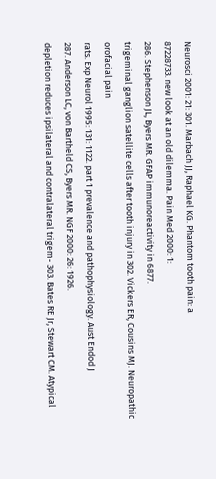Neurosci 2001: 21: 301. Marbach JJ, Raphael KG. Phantom tooth pain: a
87228733. new look at an old dilemma. Pain Med 2000: 1:
286. Stephenson JL, Byers MR. GFAP immunoreactivity in 6877.
trigeminal ganglion satellite cells after tooth injury in 302. Vickers ER, Cousins MJ. Neuropathic orofacial pain
rats. Exp Neurol 1995: 131: 1122. part 1 prevalence and pathophysiology. Aust Endod J
287. Anderson LC, von Bartheld CS, Byers MR. NGF 2000: 26: 1926.
depletion reduces ipsilateral and contralateral trigem- 303. Bates RE Jr, Stewart CM. Atypical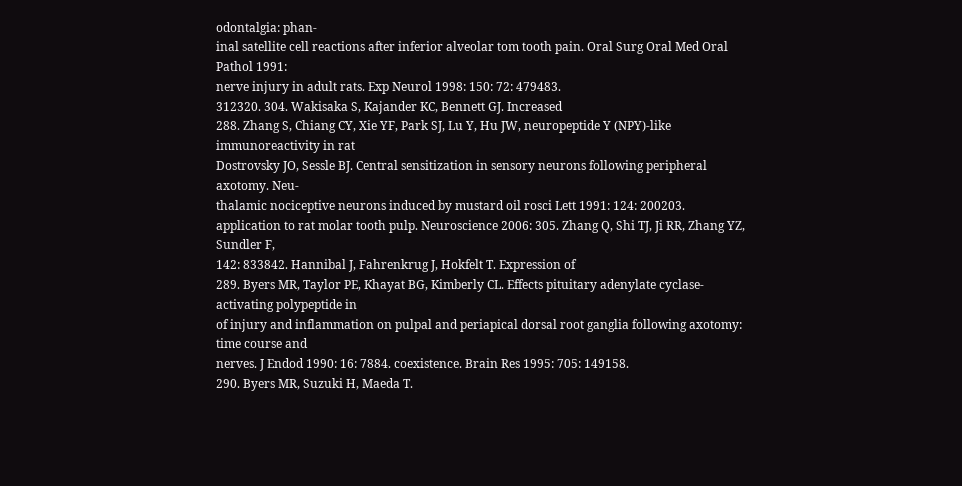odontalgia: phan-
inal satellite cell reactions after inferior alveolar tom tooth pain. Oral Surg Oral Med Oral Pathol 1991:
nerve injury in adult rats. Exp Neurol 1998: 150: 72: 479483.
312320. 304. Wakisaka S, Kajander KC, Bennett GJ. Increased
288. Zhang S, Chiang CY, Xie YF, Park SJ, Lu Y, Hu JW, neuropeptide Y (NPY)-like immunoreactivity in rat
Dostrovsky JO, Sessle BJ. Central sensitization in sensory neurons following peripheral axotomy. Neu-
thalamic nociceptive neurons induced by mustard oil rosci Lett 1991: 124: 200203.
application to rat molar tooth pulp. Neuroscience 2006: 305. Zhang Q, Shi TJ, Ji RR, Zhang YZ, Sundler F,
142: 833842. Hannibal J, Fahrenkrug J, Hokfelt T. Expression of
289. Byers MR, Taylor PE, Khayat BG, Kimberly CL. Effects pituitary adenylate cyclase-activating polypeptide in
of injury and inflammation on pulpal and periapical dorsal root ganglia following axotomy: time course and
nerves. J Endod 1990: 16: 7884. coexistence. Brain Res 1995: 705: 149158.
290. Byers MR, Suzuki H, Maeda T.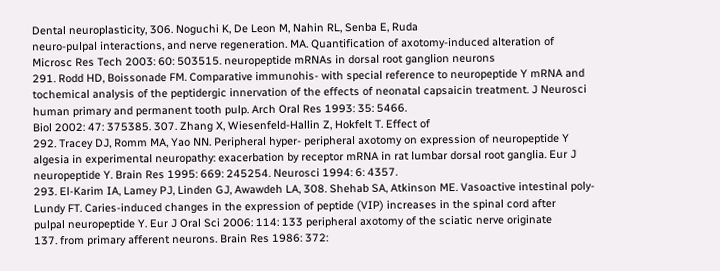Dental neuroplasticity, 306. Noguchi K, De Leon M, Nahin RL, Senba E, Ruda
neuro-pulpal interactions, and nerve regeneration. MA. Quantification of axotomy-induced alteration of
Microsc Res Tech 2003: 60: 503515. neuropeptide mRNAs in dorsal root ganglion neurons
291. Rodd HD, Boissonade FM. Comparative immunohis- with special reference to neuropeptide Y mRNA and
tochemical analysis of the peptidergic innervation of the effects of neonatal capsaicin treatment. J Neurosci
human primary and permanent tooth pulp. Arch Oral Res 1993: 35: 5466.
Biol 2002: 47: 375385. 307. Zhang X, Wiesenfeld-Hallin Z, Hokfelt T. Effect of
292. Tracey DJ, Romm MA, Yao NN. Peripheral hyper- peripheral axotomy on expression of neuropeptide Y
algesia in experimental neuropathy: exacerbation by receptor mRNA in rat lumbar dorsal root ganglia. Eur J
neuropeptide Y. Brain Res 1995: 669: 245254. Neurosci 1994: 6: 4357.
293. El-Karim IA, Lamey PJ, Linden GJ, Awawdeh LA, 308. Shehab SA, Atkinson ME. Vasoactive intestinal poly-
Lundy FT. Caries-induced changes in the expression of peptide (VIP) increases in the spinal cord after
pulpal neuropeptide Y. Eur J Oral Sci 2006: 114: 133 peripheral axotomy of the sciatic nerve originate
137. from primary afferent neurons. Brain Res 1986: 372: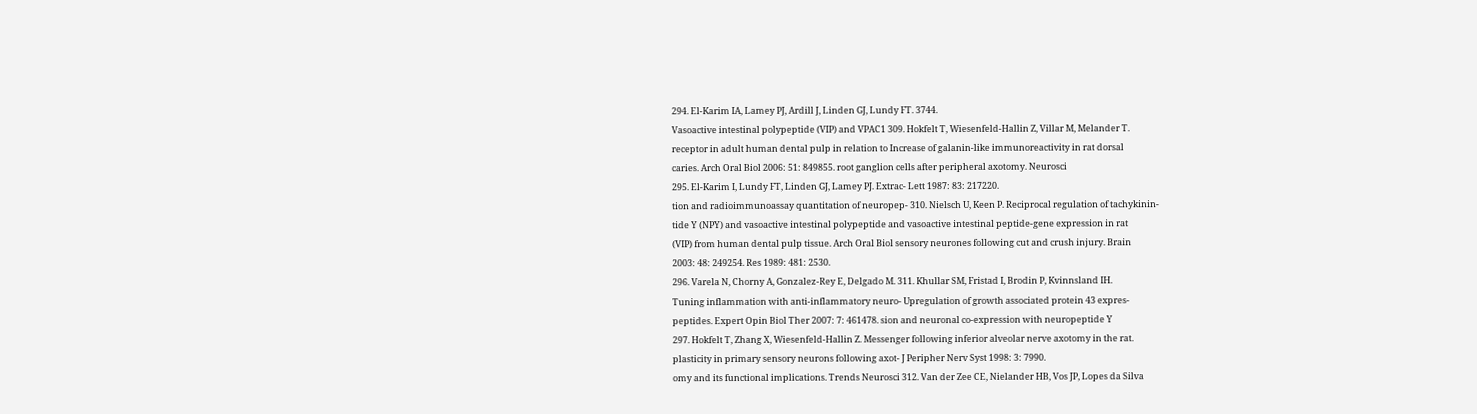294. El-Karim IA, Lamey PJ, Ardill J, Linden GJ, Lundy FT. 3744.
Vasoactive intestinal polypeptide (VIP) and VPAC1 309. Hokfelt T, Wiesenfeld-Hallin Z, Villar M, Melander T.
receptor in adult human dental pulp in relation to Increase of galanin-like immunoreactivity in rat dorsal
caries. Arch Oral Biol 2006: 51: 849855. root ganglion cells after peripheral axotomy. Neurosci
295. El-Karim I, Lundy FT, Linden GJ, Lamey PJ. Extrac- Lett 1987: 83: 217220.
tion and radioimmunoassay quantitation of neuropep- 310. Nielsch U, Keen P. Reciprocal regulation of tachykinin-
tide Y (NPY) and vasoactive intestinal polypeptide and vasoactive intestinal peptide-gene expression in rat
(VIP) from human dental pulp tissue. Arch Oral Biol sensory neurones following cut and crush injury. Brain
2003: 48: 249254. Res 1989: 481: 2530.
296. Varela N, Chorny A, Gonzalez-Rey E, Delgado M. 311. Khullar SM, Fristad I, Brodin P, Kvinnsland IH.
Tuning inflammation with anti-inflammatory neuro- Upregulation of growth associated protein 43 expres-
peptides. Expert Opin Biol Ther 2007: 7: 461478. sion and neuronal co-expression with neuropeptide Y
297. Hokfelt T, Zhang X, Wiesenfeld-Hallin Z. Messenger following inferior alveolar nerve axotomy in the rat.
plasticity in primary sensory neurons following axot- J Peripher Nerv Syst 1998: 3: 7990.
omy and its functional implications. Trends Neurosci 312. Van der Zee CE, Nielander HB, Vos JP, Lopes da Silva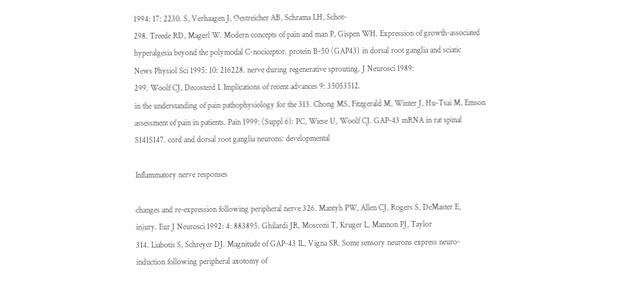1994: 17: 2230. S, Verhaagen J, Oestreicher AB, Schrama LH, Schot-
298. Treede RD, Magerl W. Modern concepts of pain and man P, Gispen WH. Expression of growth-associated
hyperalgesia beyond the polymodal C-nociceptor. protein B-50 (GAP43) in dorsal root ganglia and sciatic
News Physiol Sci 1995: 10: 216228. nerve during regenerative sprouting. J Neurosci 1989:
299. Woolf CJ, Decosterd I. Implications of recent advances 9: 35053512.
in the understanding of pain pathophysiology for the 313. Chong MS, Fitzgerald M, Winter J, Hu-Tsai M, Emson
assessment of pain in patients. Pain 1999: (Suppl 6): PC, Wiese U, Woolf CJ. GAP-43 mRNA in rat spinal
S141S147. cord and dorsal root ganglia neurons: developmental

Inflammatory nerve responses

changes and re-expression following peripheral nerve 326. Mantyh PW, Allen CJ, Rogers S, DeMaster E,
injury. Eur J Neurosci 1992: 4: 883895. Ghilardi JR, Mosconi T, Kruger L, Mannon PJ, Taylor
314. Liabotis S, Schreyer DJ. Magnitude of GAP-43 IL, Vigna SR. Some sensory neurons express neuro-
induction following peripheral axotomy of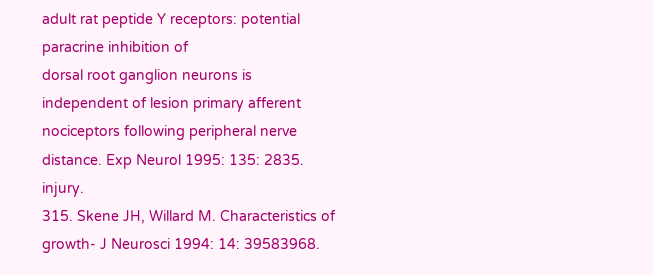adult rat peptide Y receptors: potential paracrine inhibition of
dorsal root ganglion neurons is independent of lesion primary afferent nociceptors following peripheral nerve
distance. Exp Neurol 1995: 135: 2835. injury.
315. Skene JH, Willard M. Characteristics of growth- J Neurosci 1994: 14: 39583968.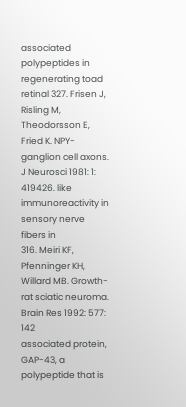associated polypeptides in regenerating toad retinal 327. Frisen J, Risling M, Theodorsson E, Fried K. NPY-
ganglion cell axons. J Neurosci 1981: 1: 419426. like immunoreactivity in sensory nerve fibers in
316. Meiri KF, Pfenninger KH, Willard MB. Growth- rat sciatic neuroma. Brain Res 1992: 577: 142
associated protein, GAP-43, a polypeptide that is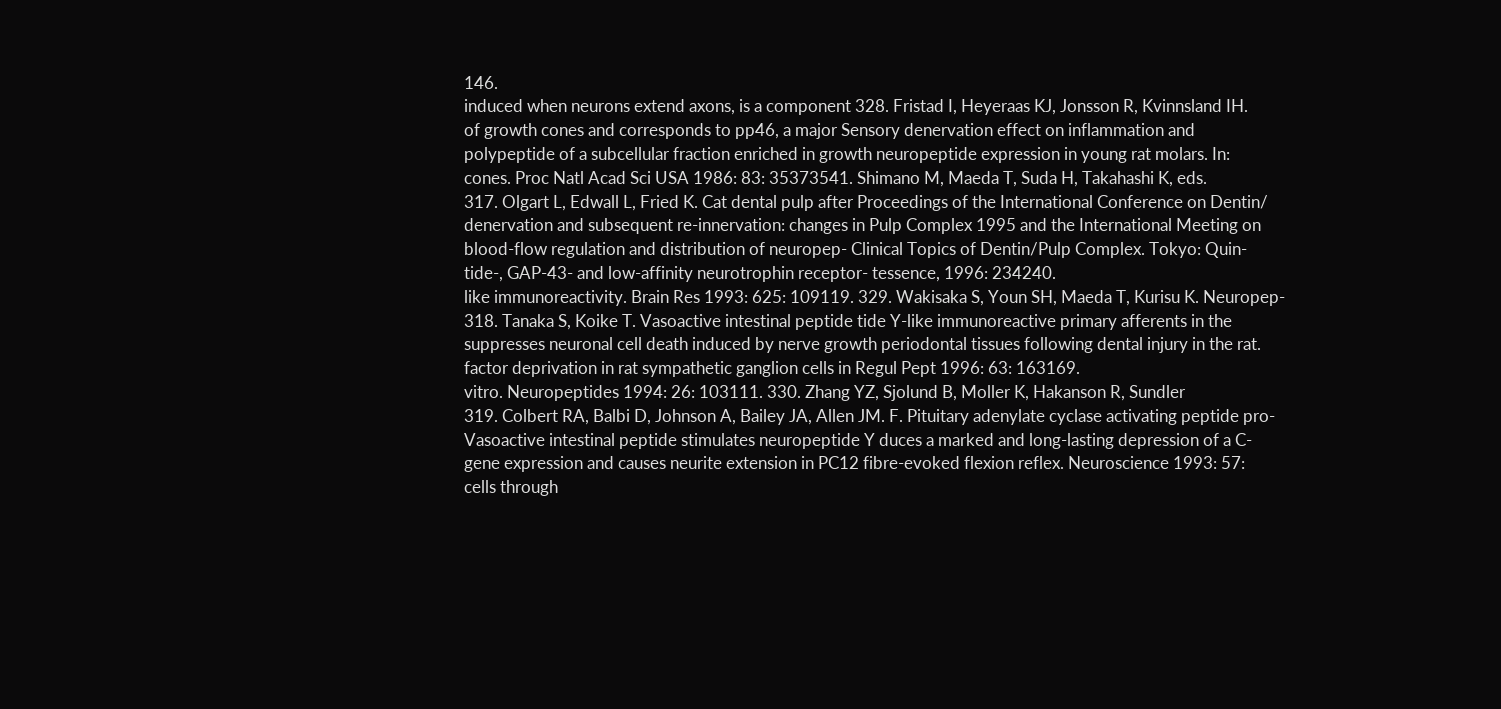146.
induced when neurons extend axons, is a component 328. Fristad I, Heyeraas KJ, Jonsson R, Kvinnsland IH.
of growth cones and corresponds to pp46, a major Sensory denervation effect on inflammation and
polypeptide of a subcellular fraction enriched in growth neuropeptide expression in young rat molars. In:
cones. Proc Natl Acad Sci USA 1986: 83: 35373541. Shimano M, Maeda T, Suda H, Takahashi K, eds.
317. Olgart L, Edwall L, Fried K. Cat dental pulp after Proceedings of the International Conference on Dentin/
denervation and subsequent re-innervation: changes in Pulp Complex 1995 and the International Meeting on
blood-flow regulation and distribution of neuropep- Clinical Topics of Dentin/Pulp Complex. Tokyo: Quin-
tide-, GAP-43- and low-affinity neurotrophin receptor- tessence, 1996: 234240.
like immunoreactivity. Brain Res 1993: 625: 109119. 329. Wakisaka S, Youn SH, Maeda T, Kurisu K. Neuropep-
318. Tanaka S, Koike T. Vasoactive intestinal peptide tide Y-like immunoreactive primary afferents in the
suppresses neuronal cell death induced by nerve growth periodontal tissues following dental injury in the rat.
factor deprivation in rat sympathetic ganglion cells in Regul Pept 1996: 63: 163169.
vitro. Neuropeptides 1994: 26: 103111. 330. Zhang YZ, Sjolund B, Moller K, Hakanson R, Sundler
319. Colbert RA, Balbi D, Johnson A, Bailey JA, Allen JM. F. Pituitary adenylate cyclase activating peptide pro-
Vasoactive intestinal peptide stimulates neuropeptide Y duces a marked and long-lasting depression of a C-
gene expression and causes neurite extension in PC12 fibre-evoked flexion reflex. Neuroscience 1993: 57:
cells through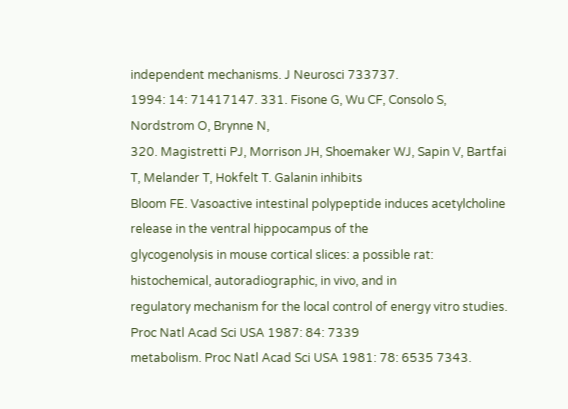independent mechanisms. J Neurosci 733737.
1994: 14: 71417147. 331. Fisone G, Wu CF, Consolo S, Nordstrom O, Brynne N,
320. Magistretti PJ, Morrison JH, Shoemaker WJ, Sapin V, Bartfai T, Melander T, Hokfelt T. Galanin inhibits
Bloom FE. Vasoactive intestinal polypeptide induces acetylcholine release in the ventral hippocampus of the
glycogenolysis in mouse cortical slices: a possible rat: histochemical, autoradiographic, in vivo, and in
regulatory mechanism for the local control of energy vitro studies. Proc Natl Acad Sci USA 1987: 84: 7339
metabolism. Proc Natl Acad Sci USA 1981: 78: 6535 7343.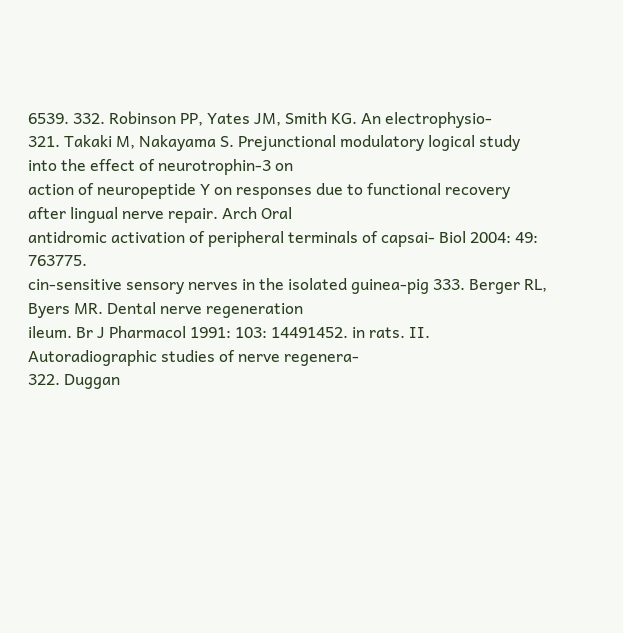6539. 332. Robinson PP, Yates JM, Smith KG. An electrophysio-
321. Takaki M, Nakayama S. Prejunctional modulatory logical study into the effect of neurotrophin-3 on
action of neuropeptide Y on responses due to functional recovery after lingual nerve repair. Arch Oral
antidromic activation of peripheral terminals of capsai- Biol 2004: 49: 763775.
cin-sensitive sensory nerves in the isolated guinea-pig 333. Berger RL, Byers MR. Dental nerve regeneration
ileum. Br J Pharmacol 1991: 103: 14491452. in rats. II. Autoradiographic studies of nerve regenera-
322. Duggan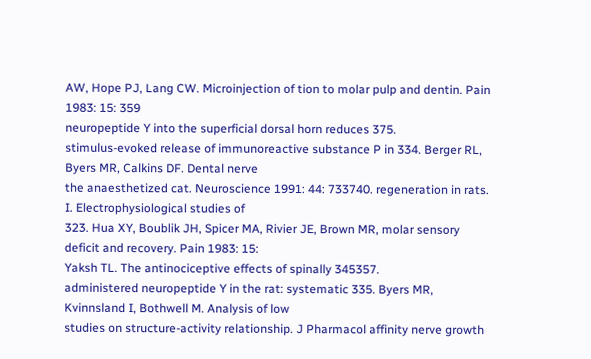AW, Hope PJ, Lang CW. Microinjection of tion to molar pulp and dentin. Pain 1983: 15: 359
neuropeptide Y into the superficial dorsal horn reduces 375.
stimulus-evoked release of immunoreactive substance P in 334. Berger RL, Byers MR, Calkins DF. Dental nerve
the anaesthetized cat. Neuroscience 1991: 44: 733740. regeneration in rats. I. Electrophysiological studies of
323. Hua XY, Boublik JH, Spicer MA, Rivier JE, Brown MR, molar sensory deficit and recovery. Pain 1983: 15:
Yaksh TL. The antinociceptive effects of spinally 345357.
administered neuropeptide Y in the rat: systematic 335. Byers MR, Kvinnsland I, Bothwell M. Analysis of low
studies on structure-activity relationship. J Pharmacol affinity nerve growth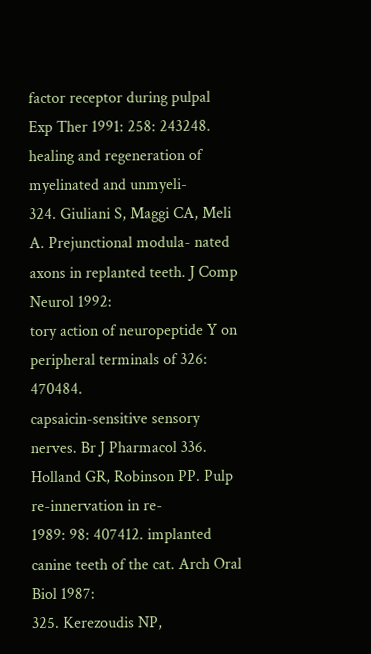factor receptor during pulpal
Exp Ther 1991: 258: 243248. healing and regeneration of myelinated and unmyeli-
324. Giuliani S, Maggi CA, Meli A. Prejunctional modula- nated axons in replanted teeth. J Comp Neurol 1992:
tory action of neuropeptide Y on peripheral terminals of 326: 470484.
capsaicin-sensitive sensory nerves. Br J Pharmacol 336. Holland GR, Robinson PP. Pulp re-innervation in re-
1989: 98: 407412. implanted canine teeth of the cat. Arch Oral Biol 1987:
325. Kerezoudis NP,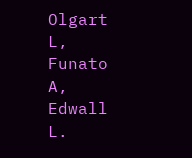Olgart L, Funato A, Edwall L.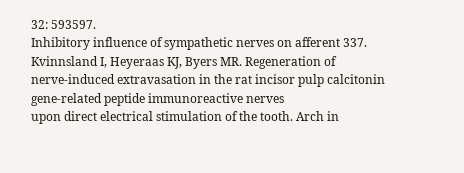32: 593597.
Inhibitory influence of sympathetic nerves on afferent 337. Kvinnsland I, Heyeraas KJ, Byers MR. Regeneration of
nerve-induced extravasation in the rat incisor pulp calcitonin gene-related peptide immunoreactive nerves
upon direct electrical stimulation of the tooth. Arch in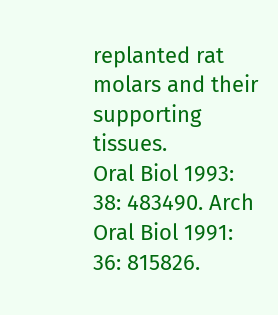replanted rat molars and their supporting tissues.
Oral Biol 1993: 38: 483490. Arch Oral Biol 1991: 36: 815826.